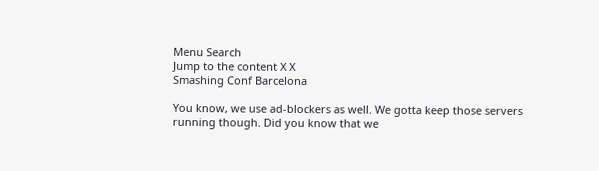Menu Search
Jump to the content X X
Smashing Conf Barcelona

You know, we use ad-blockers as well. We gotta keep those servers running though. Did you know that we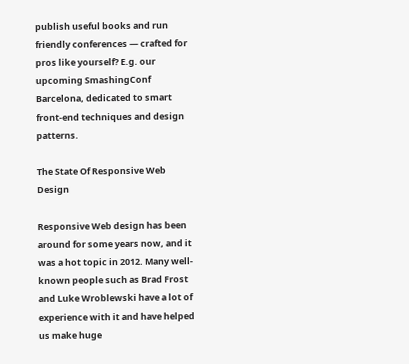publish useful books and run friendly conferences — crafted for pros like yourself? E.g. our upcoming SmashingConf Barcelona, dedicated to smart front-end techniques and design patterns.

The State Of Responsive Web Design

Responsive Web design has been around for some years now, and it was a hot topic in 2012. Many well-known people such as Brad Frost and Luke Wroblewski have a lot of experience with it and have helped us make huge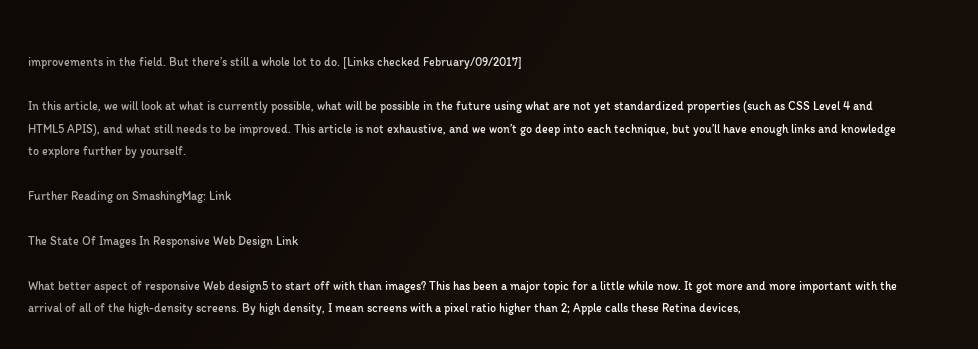improvements in the field. But there’s still a whole lot to do. [Links checked February/09/2017]

In this article, we will look at what is currently possible, what will be possible in the future using what are not yet standardized properties (such as CSS Level 4 and HTML5 APIS), and what still needs to be improved. This article is not exhaustive, and we won’t go deep into each technique, but you’ll have enough links and knowledge to explore further by yourself.

Further Reading on SmashingMag: Link

The State Of Images In Responsive Web Design Link

What better aspect of responsive Web design5 to start off with than images? This has been a major topic for a little while now. It got more and more important with the arrival of all of the high-density screens. By high density, I mean screens with a pixel ratio higher than 2; Apple calls these Retina devices,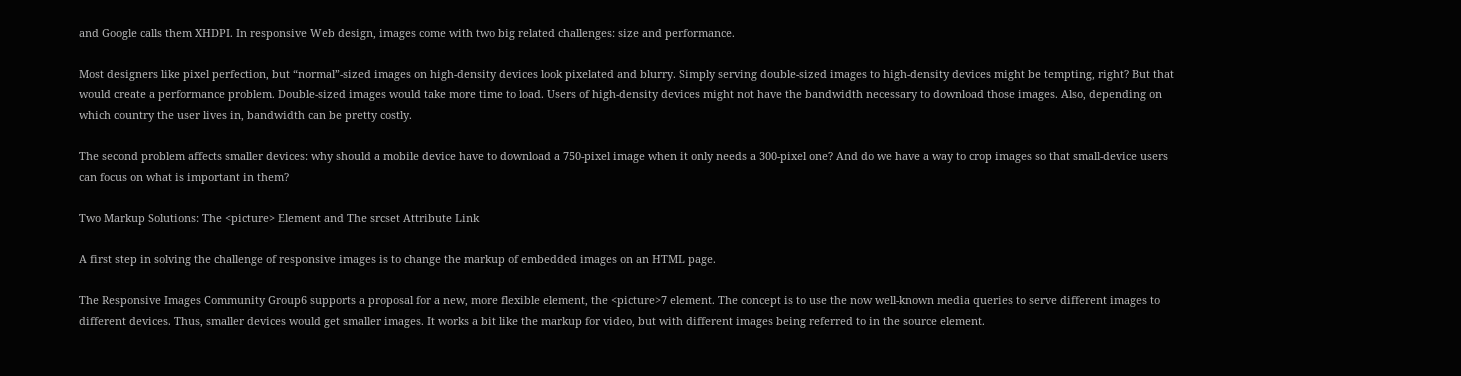and Google calls them XHDPI. In responsive Web design, images come with two big related challenges: size and performance.

Most designers like pixel perfection, but “normal”-sized images on high-density devices look pixelated and blurry. Simply serving double-sized images to high-density devices might be tempting, right? But that would create a performance problem. Double-sized images would take more time to load. Users of high-density devices might not have the bandwidth necessary to download those images. Also, depending on which country the user lives in, bandwidth can be pretty costly.

The second problem affects smaller devices: why should a mobile device have to download a 750-pixel image when it only needs a 300-pixel one? And do we have a way to crop images so that small-device users can focus on what is important in them?

Two Markup Solutions: The <picture> Element and The srcset Attribute Link

A first step in solving the challenge of responsive images is to change the markup of embedded images on an HTML page.

The Responsive Images Community Group6 supports a proposal for a new, more flexible element, the <picture>7 element. The concept is to use the now well-known media queries to serve different images to different devices. Thus, smaller devices would get smaller images. It works a bit like the markup for video, but with different images being referred to in the source element.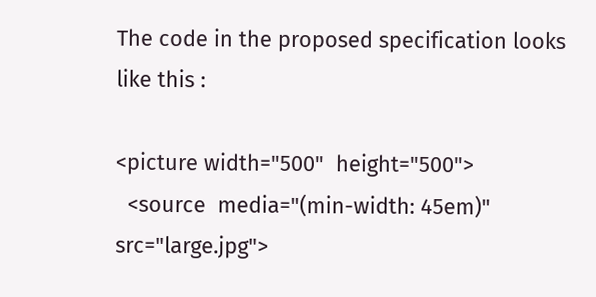The code in the proposed specification looks like this :

<picture width="500"  height="500">
  <source  media="(min-width: 45em)" src="large.jpg">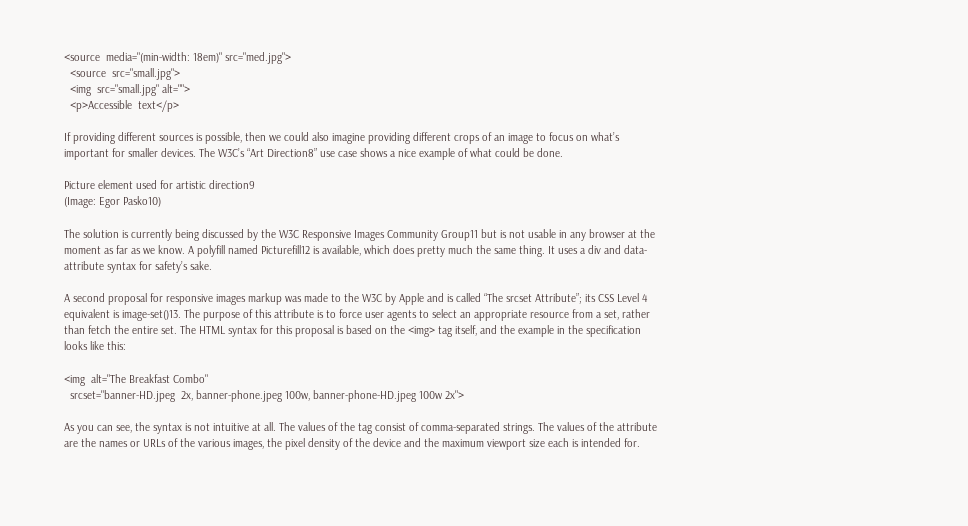<source  media="(min-width: 18em)" src="med.jpg">
  <source  src="small.jpg">
  <img  src="small.jpg" alt="">
  <p>Accessible  text</p>

If providing different sources is possible, then we could also imagine providing different crops of an image to focus on what’s important for smaller devices. The W3C’s “Art Direction8” use case shows a nice example of what could be done.

Picture element used for artistic direction9
(Image: Egor Pasko10)

The solution is currently being discussed by the W3C Responsive Images Community Group11 but is not usable in any browser at the moment as far as we know. A polyfill named Picturefill12 is available, which does pretty much the same thing. It uses a div and data-attribute syntax for safety’s sake.

A second proposal for responsive images markup was made to the W3C by Apple and is called “The srcset Attribute”; its CSS Level 4 equivalent is image-set()13. The purpose of this attribute is to force user agents to select an appropriate resource from a set, rather than fetch the entire set. The HTML syntax for this proposal is based on the <img> tag itself, and the example in the specification looks like this:

<img  alt="The Breakfast Combo"
  srcset="banner-HD.jpeg  2x, banner-phone.jpeg 100w, banner-phone-HD.jpeg 100w 2x">

As you can see, the syntax is not intuitive at all. The values of the tag consist of comma-separated strings. The values of the attribute are the names or URLs of the various images, the pixel density of the device and the maximum viewport size each is intended for.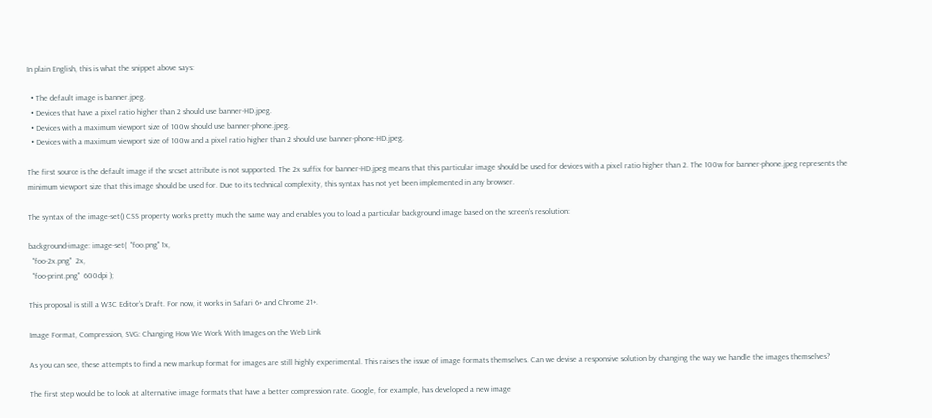In plain English, this is what the snippet above says:

  • The default image is banner.jpeg.
  • Devices that have a pixel ratio higher than 2 should use banner-HD.jpeg.
  • Devices with a maximum viewport size of 100w should use banner-phone.jpeg.
  • Devices with a maximum viewport size of 100w and a pixel ratio higher than 2 should use banner-phone-HD.jpeg.

The first source is the default image if the srcset attribute is not supported. The 2x suffix for banner-HD.jpeg means that this particular image should be used for devices with a pixel ratio higher than 2. The 100w for banner-phone.jpeg represents the minimum viewport size that this image should be used for. Due to its technical complexity, this syntax has not yet been implemented in any browser.

The syntax of the image-set() CSS property works pretty much the same way and enables you to load a particular background image based on the screen’s resolution:

background-image: image-set(  "foo.png" 1x,
  "foo-2x.png"  2x,
  "foo-print.png"  600dpi );

This proposal is still a W3C Editor’s Draft. For now, it works in Safari 6+ and Chrome 21+.

Image Format, Compression, SVG: Changing How We Work With Images on the Web Link

As you can see, these attempts to find a new markup format for images are still highly experimental. This raises the issue of image formats themselves. Can we devise a responsive solution by changing the way we handle the images themselves?

The first step would be to look at alternative image formats that have a better compression rate. Google, for example, has developed a new image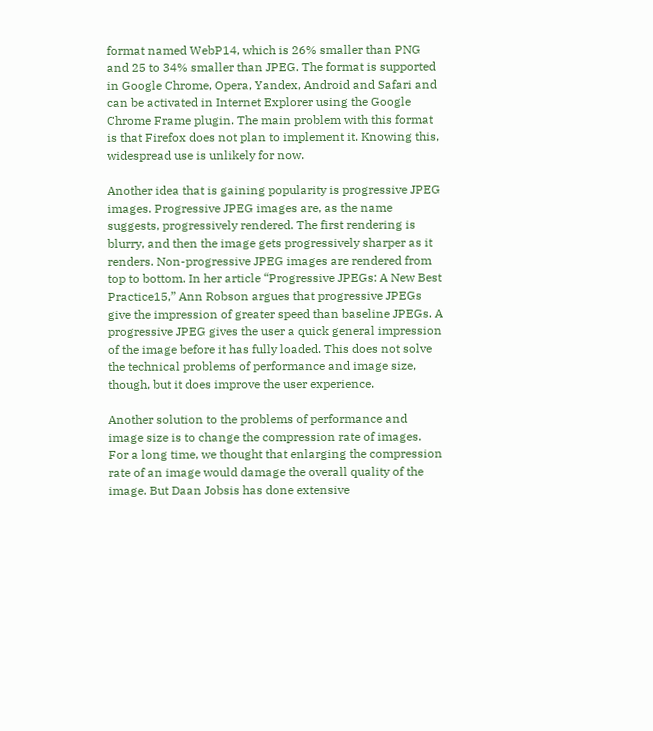format named WebP14, which is 26% smaller than PNG and 25 to 34% smaller than JPEG. The format is supported in Google Chrome, Opera, Yandex, Android and Safari and can be activated in Internet Explorer using the Google Chrome Frame plugin. The main problem with this format is that Firefox does not plan to implement it. Knowing this, widespread use is unlikely for now.

Another idea that is gaining popularity is progressive JPEG images. Progressive JPEG images are, as the name suggests, progressively rendered. The first rendering is blurry, and then the image gets progressively sharper as it renders. Non-progressive JPEG images are rendered from top to bottom. In her article “Progressive JPEGs: A New Best Practice15,” Ann Robson argues that progressive JPEGs give the impression of greater speed than baseline JPEGs. A progressive JPEG gives the user a quick general impression of the image before it has fully loaded. This does not solve the technical problems of performance and image size, though, but it does improve the user experience.

Another solution to the problems of performance and image size is to change the compression rate of images. For a long time, we thought that enlarging the compression rate of an image would damage the overall quality of the image. But Daan Jobsis has done extensive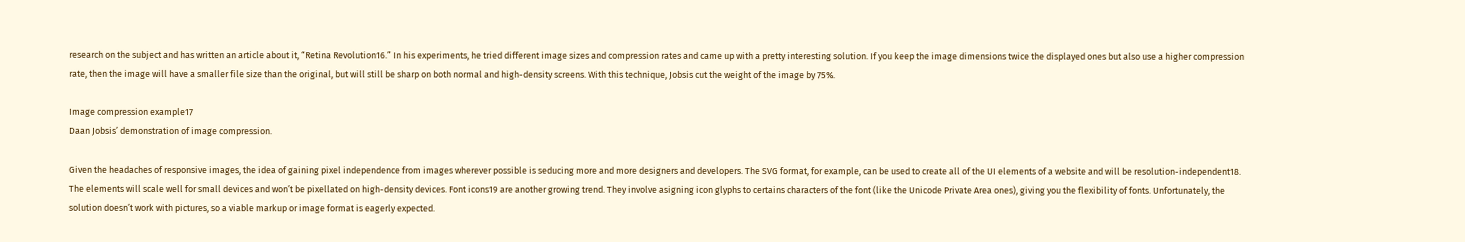research on the subject and has written an article about it, “Retina Revolution16.” In his experiments, he tried different image sizes and compression rates and came up with a pretty interesting solution. If you keep the image dimensions twice the displayed ones but also use a higher compression rate, then the image will have a smaller file size than the original, but will still be sharp on both normal and high-density screens. With this technique, Jobsis cut the weight of the image by 75%.

Image compression example17
Daan Jobsis’ demonstration of image compression.

Given the headaches of responsive images, the idea of gaining pixel independence from images wherever possible is seducing more and more designers and developers. The SVG format, for example, can be used to create all of the UI elements of a website and will be resolution-independent18. The elements will scale well for small devices and won’t be pixellated on high-density devices. Font icons19 are another growing trend. They involve asigning icon glyphs to certains characters of the font (like the Unicode Private Area ones), giving you the flexibility of fonts. Unfortunately, the solution doesn’t work with pictures, so a viable markup or image format is eagerly expected.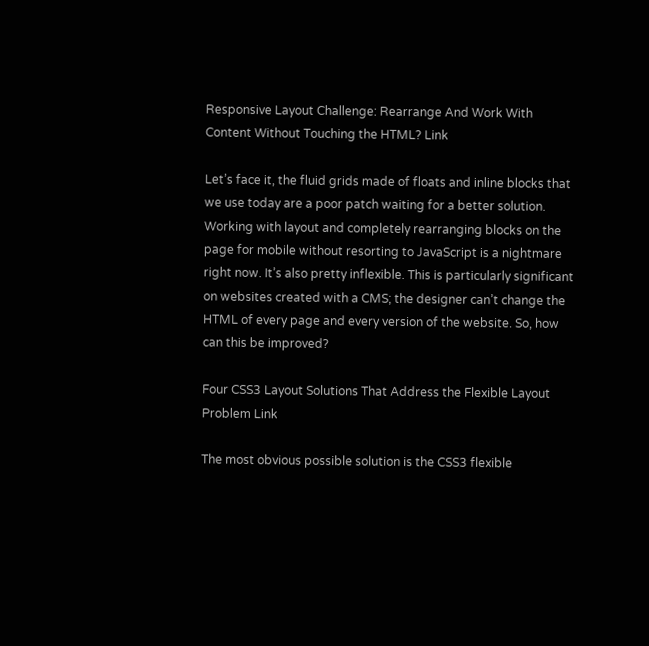Responsive Layout Challenge: Rearrange And Work With Content Without Touching the HTML? Link

Let’s face it, the fluid grids made of floats and inline blocks that we use today are a poor patch waiting for a better solution. Working with layout and completely rearranging blocks on the page for mobile without resorting to JavaScript is a nightmare right now. It’s also pretty inflexible. This is particularly significant on websites created with a CMS; the designer can’t change the HTML of every page and every version of the website. So, how can this be improved?

Four CSS3 Layout Solutions That Address the Flexible Layout Problem Link

The most obvious possible solution is the CSS3 flexible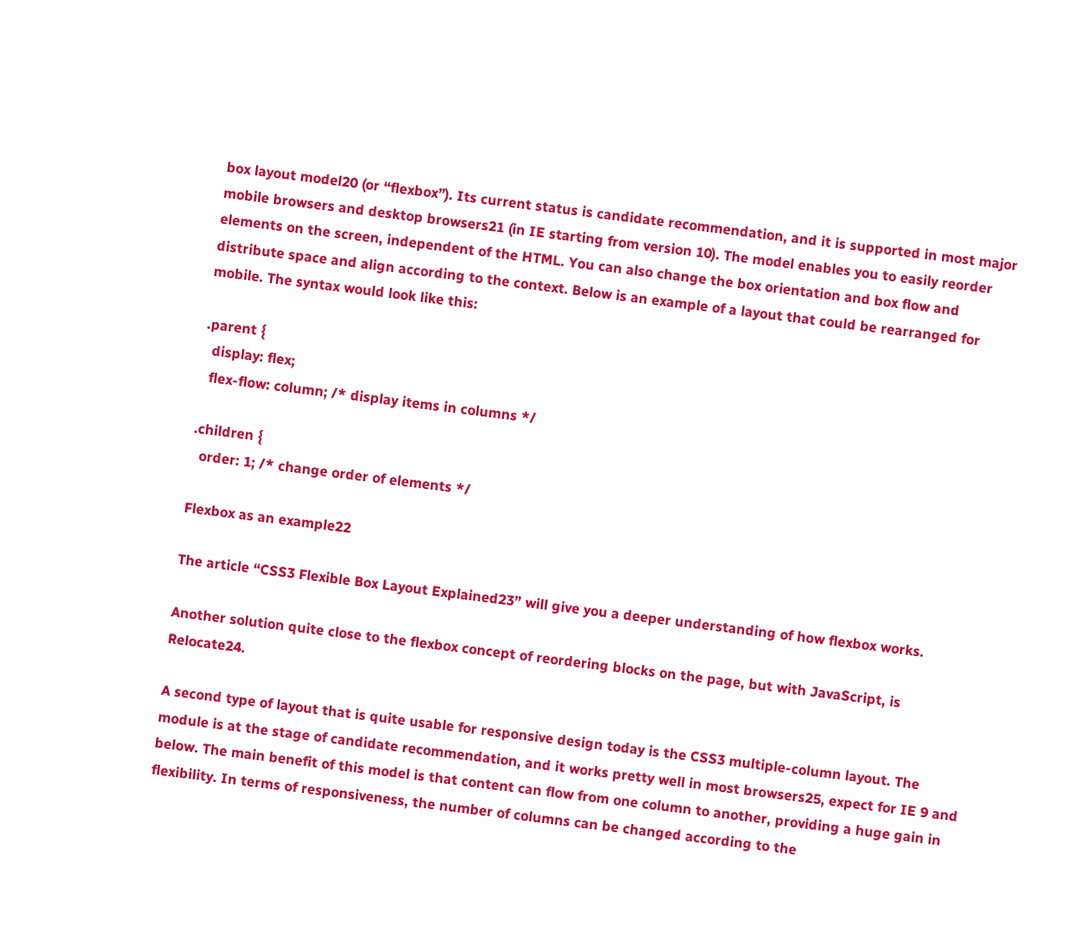box layout model20 (or “flexbox”). Its current status is candidate recommendation, and it is supported in most major mobile browsers and desktop browsers21 (in IE starting from version 10). The model enables you to easily reorder elements on the screen, independent of the HTML. You can also change the box orientation and box flow and distribute space and align according to the context. Below is an example of a layout that could be rearranged for mobile. The syntax would look like this:

.parent {
  display: flex;
  flex-flow: column; /* display items in columns */

.children {
  order: 1; /* change order of elements */

Flexbox as an example22

The article “CSS3 Flexible Box Layout Explained23” will give you a deeper understanding of how flexbox works.

Another solution quite close to the flexbox concept of reordering blocks on the page, but with JavaScript, is Relocate24.

A second type of layout that is quite usable for responsive design today is the CSS3 multiple-column layout. The module is at the stage of candidate recommendation, and it works pretty well in most browsers25, expect for IE 9 and below. The main benefit of this model is that content can flow from one column to another, providing a huge gain in flexibility. In terms of responsiveness, the number of columns can be changed according to the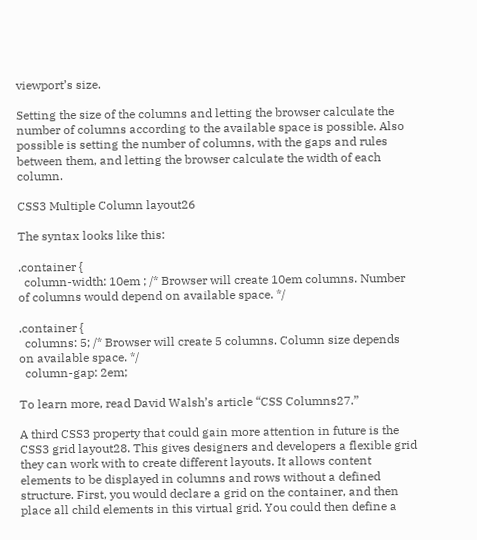viewport’s size.

Setting the size of the columns and letting the browser calculate the number of columns according to the available space is possible. Also possible is setting the number of columns, with the gaps and rules between them, and letting the browser calculate the width of each column.

CSS3 Multiple Column layout26

The syntax looks like this:

.container {
  column-width: 10em ; /* Browser will create 10em columns. Number of columns would depend on available space. */

.container {
  columns: 5; /* Browser will create 5 columns. Column size depends on available space. */
  column-gap: 2em;

To learn more, read David Walsh’s article “CSS Columns27.”

A third CSS3 property that could gain more attention in future is the CSS3 grid layout28. This gives designers and developers a flexible grid they can work with to create different layouts. It allows content elements to be displayed in columns and rows without a defined structure. First, you would declare a grid on the container, and then place all child elements in this virtual grid. You could then define a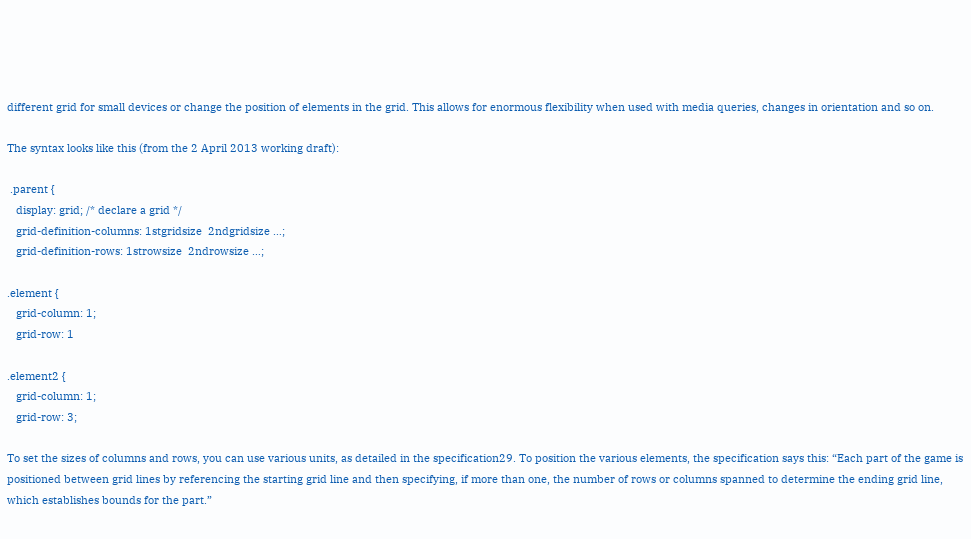different grid for small devices or change the position of elements in the grid. This allows for enormous flexibility when used with media queries, changes in orientation and so on.

The syntax looks like this (from the 2 April 2013 working draft):

 .parent {
   display: grid; /* declare a grid */
   grid-definition-columns: 1stgridsize  2ndgridsize …;
   grid-definition-rows: 1strowsize  2ndrowsize …;

.element {
   grid-column: 1;
   grid-row: 1

.element2 {
   grid-column: 1;
   grid-row: 3;

To set the sizes of columns and rows, you can use various units, as detailed in the specification29. To position the various elements, the specification says this: “Each part of the game is positioned between grid lines by referencing the starting grid line and then specifying, if more than one, the number of rows or columns spanned to determine the ending grid line, which establishes bounds for the part.”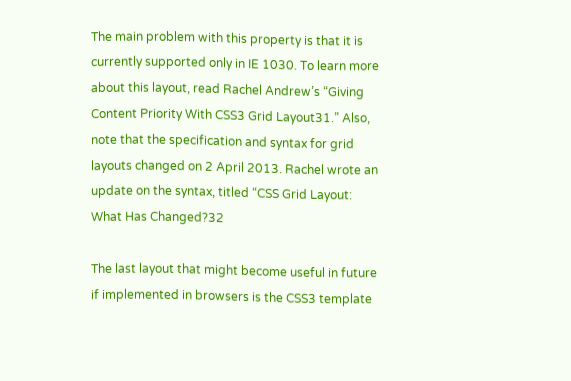The main problem with this property is that it is currently supported only in IE 1030. To learn more about this layout, read Rachel Andrew’s “Giving Content Priority With CSS3 Grid Layout31.” Also, note that the specification and syntax for grid layouts changed on 2 April 2013. Rachel wrote an update on the syntax, titled “CSS Grid Layout: What Has Changed?32

The last layout that might become useful in future if implemented in browsers is the CSS3 template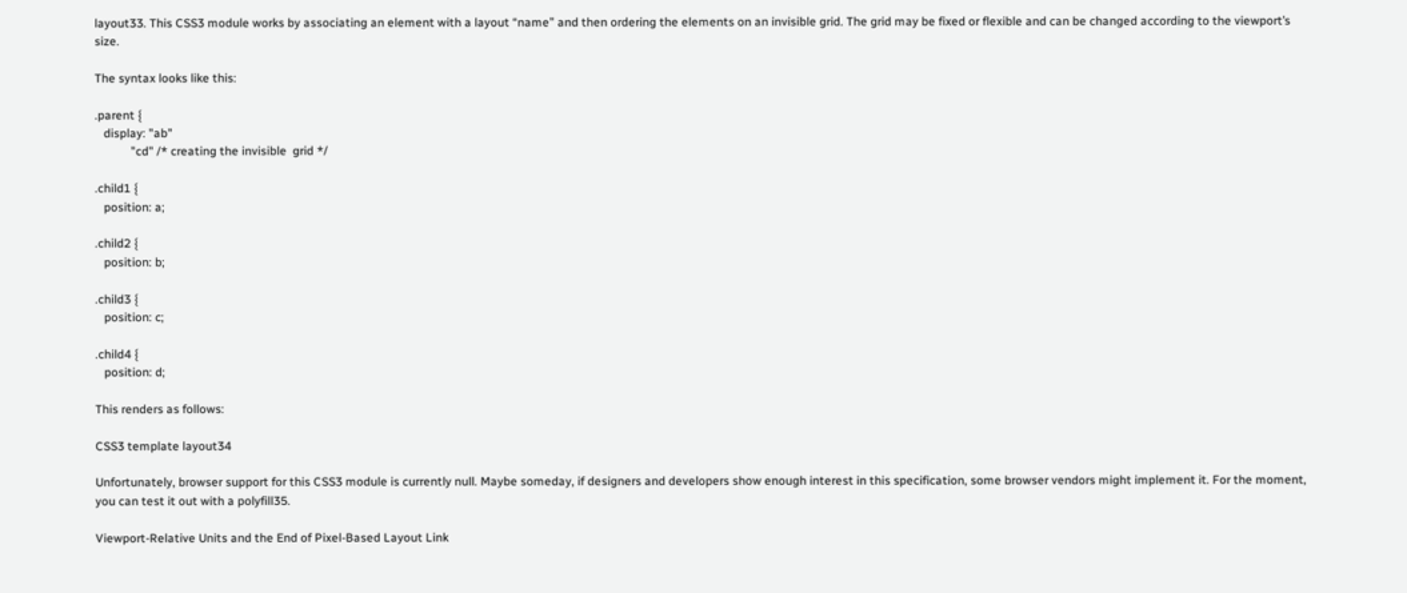layout33. This CSS3 module works by associating an element with a layout “name” and then ordering the elements on an invisible grid. The grid may be fixed or flexible and can be changed according to the viewport’s size.

The syntax looks like this:

.parent {
   display: "ab"
            "cd" /* creating the invisible  grid */

.child1 {
   position: a;

.child2 {
   position: b;

.child3 {
   position: c;

.child4 {
   position: d;

This renders as follows:

CSS3 template layout34

Unfortunately, browser support for this CSS3 module is currently null. Maybe someday, if designers and developers show enough interest in this specification, some browser vendors might implement it. For the moment, you can test it out with a polyfill35.

Viewport-Relative Units and the End of Pixel-Based Layout Link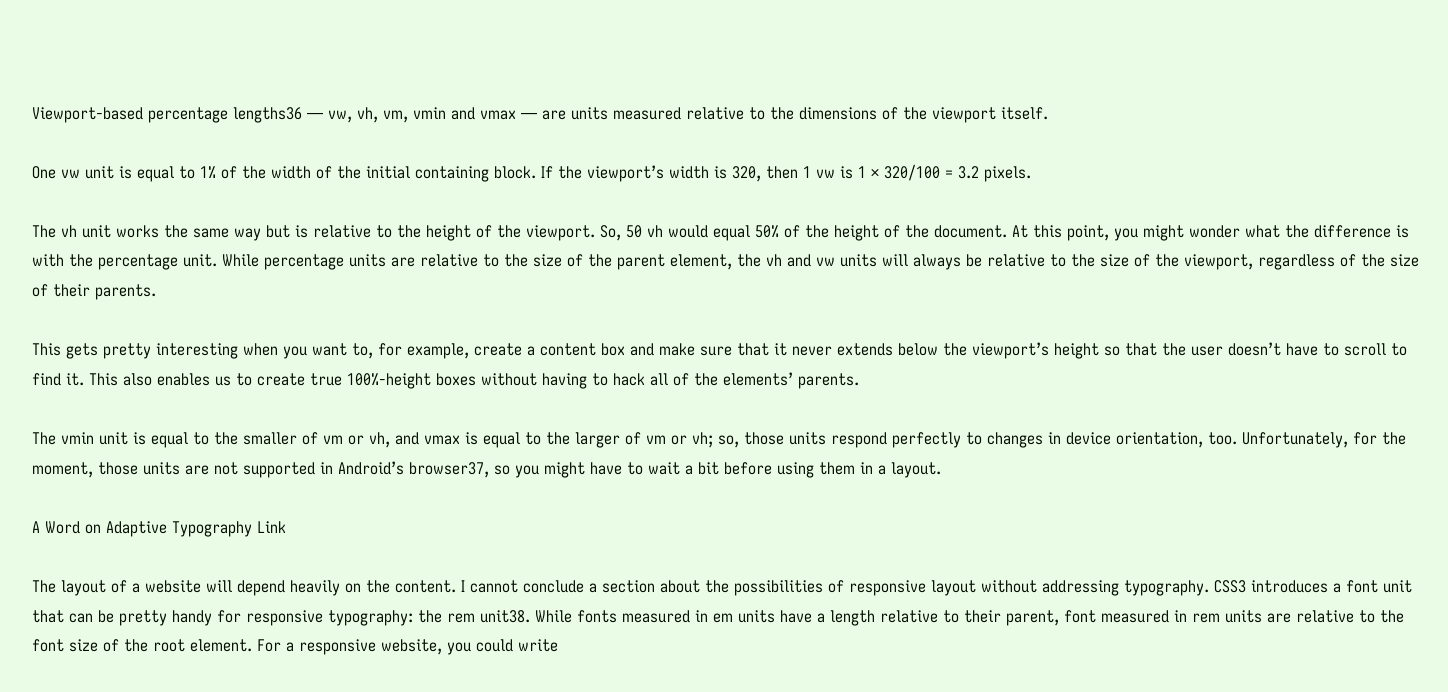Viewport-based percentage lengths36 — vw, vh, vm, vmin and vmax — are units measured relative to the dimensions of the viewport itself.

One vw unit is equal to 1% of the width of the initial containing block. If the viewport’s width is 320, then 1 vw is 1 × 320/100 = 3.2 pixels.

The vh unit works the same way but is relative to the height of the viewport. So, 50 vh would equal 50% of the height of the document. At this point, you might wonder what the difference is with the percentage unit. While percentage units are relative to the size of the parent element, the vh and vw units will always be relative to the size of the viewport, regardless of the size of their parents.

This gets pretty interesting when you want to, for example, create a content box and make sure that it never extends below the viewport’s height so that the user doesn’t have to scroll to find it. This also enables us to create true 100%-height boxes without having to hack all of the elements’ parents.

The vmin unit is equal to the smaller of vm or vh, and vmax is equal to the larger of vm or vh; so, those units respond perfectly to changes in device orientation, too. Unfortunately, for the moment, those units are not supported in Android’s browser37, so you might have to wait a bit before using them in a layout.

A Word on Adaptive Typography Link

The layout of a website will depend heavily on the content. I cannot conclude a section about the possibilities of responsive layout without addressing typography. CSS3 introduces a font unit that can be pretty handy for responsive typography: the rem unit38. While fonts measured in em units have a length relative to their parent, font measured in rem units are relative to the font size of the root element. For a responsive website, you could write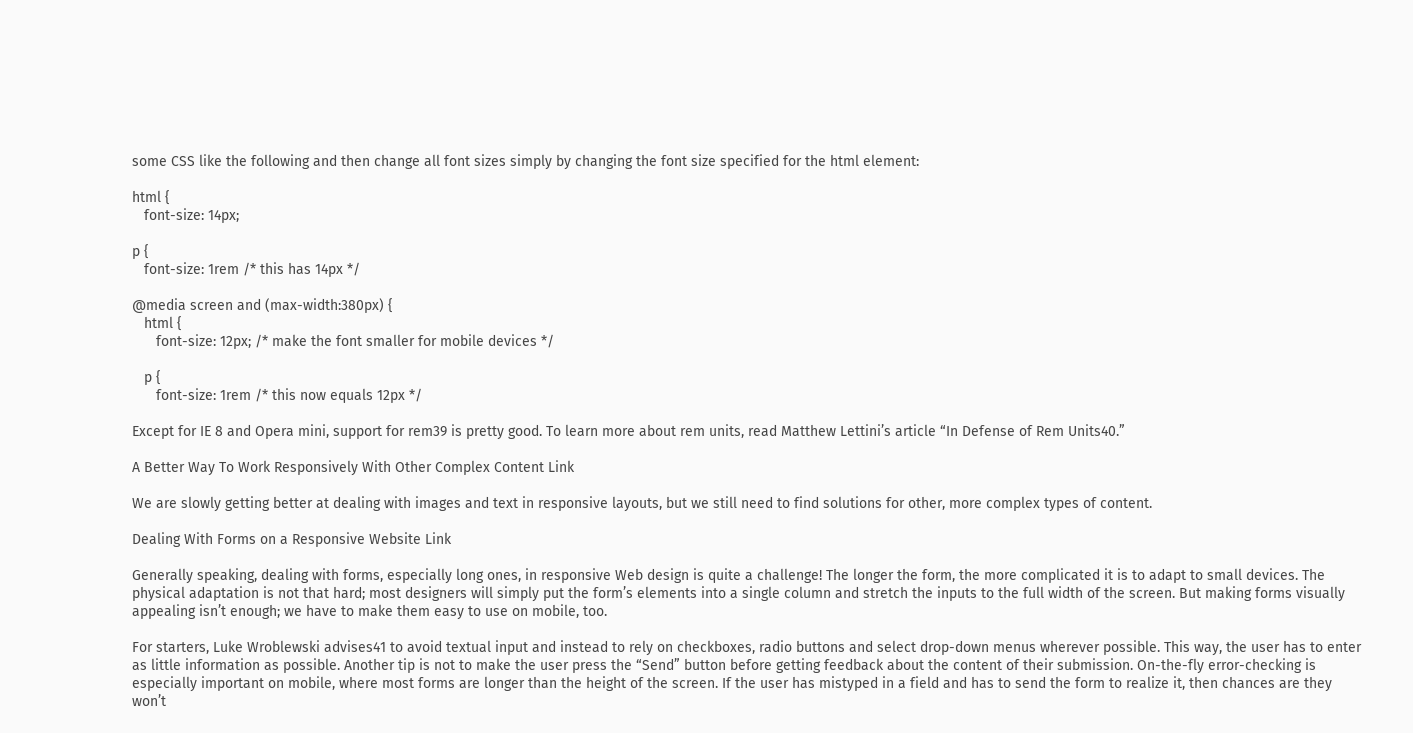some CSS like the following and then change all font sizes simply by changing the font size specified for the html element:

html {
   font-size: 14px;

p {
   font-size: 1rem /* this has 14px */

@media screen and (max-width:380px) {
   html {
      font-size: 12px; /* make the font smaller for mobile devices */

   p {
      font-size: 1rem /* this now equals 12px */

Except for IE 8 and Opera mini, support for rem39 is pretty good. To learn more about rem units, read Matthew Lettini’s article “In Defense of Rem Units40.”

A Better Way To Work Responsively With Other Complex Content Link

We are slowly getting better at dealing with images and text in responsive layouts, but we still need to find solutions for other, more complex types of content.

Dealing With Forms on a Responsive Website Link

Generally speaking, dealing with forms, especially long ones, in responsive Web design is quite a challenge! The longer the form, the more complicated it is to adapt to small devices. The physical adaptation is not that hard; most designers will simply put the form’s elements into a single column and stretch the inputs to the full width of the screen. But making forms visually appealing isn’t enough; we have to make them easy to use on mobile, too.

For starters, Luke Wroblewski advises41 to avoid textual input and instead to rely on checkboxes, radio buttons and select drop-down menus wherever possible. This way, the user has to enter as little information as possible. Another tip is not to make the user press the “Send” button before getting feedback about the content of their submission. On-the-fly error-checking is especially important on mobile, where most forms are longer than the height of the screen. If the user has mistyped in a field and has to send the form to realize it, then chances are they won’t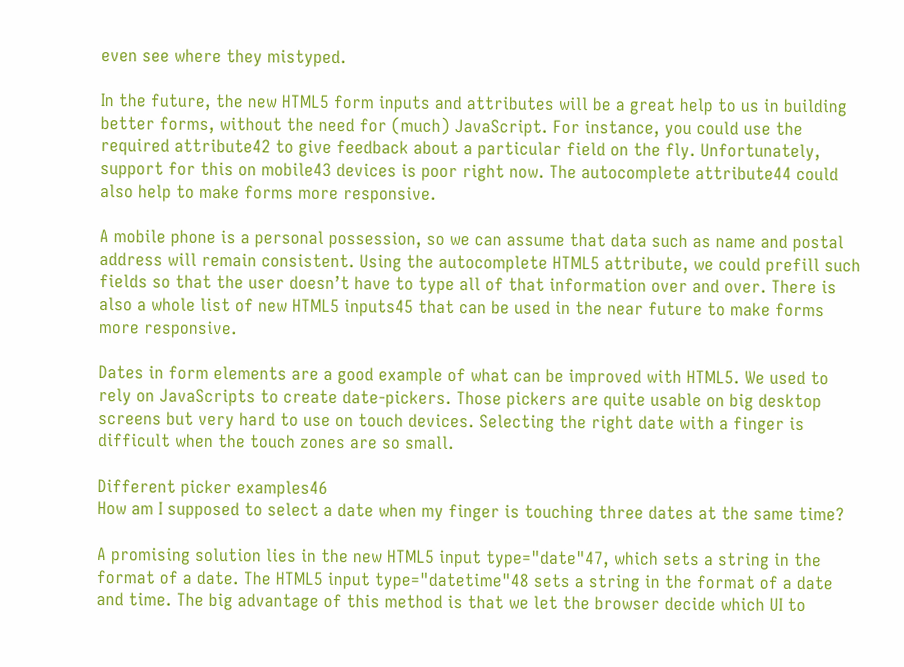even see where they mistyped.

In the future, the new HTML5 form inputs and attributes will be a great help to us in building better forms, without the need for (much) JavaScript. For instance, you could use the required attribute42 to give feedback about a particular field on the fly. Unfortunately, support for this on mobile43 devices is poor right now. The autocomplete attribute44 could also help to make forms more responsive.

A mobile phone is a personal possession, so we can assume that data such as name and postal address will remain consistent. Using the autocomplete HTML5 attribute, we could prefill such fields so that the user doesn’t have to type all of that information over and over. There is also a whole list of new HTML5 inputs45 that can be used in the near future to make forms more responsive.

Dates in form elements are a good example of what can be improved with HTML5. We used to rely on JavaScripts to create date-pickers. Those pickers are quite usable on big desktop screens but very hard to use on touch devices. Selecting the right date with a finger is difficult when the touch zones are so small.

Different picker examples46
How am I supposed to select a date when my finger is touching three dates at the same time?

A promising solution lies in the new HTML5 input type="date"47, which sets a string in the format of a date. The HTML5 input type="datetime"48 sets a string in the format of a date and time. The big advantage of this method is that we let the browser decide which UI to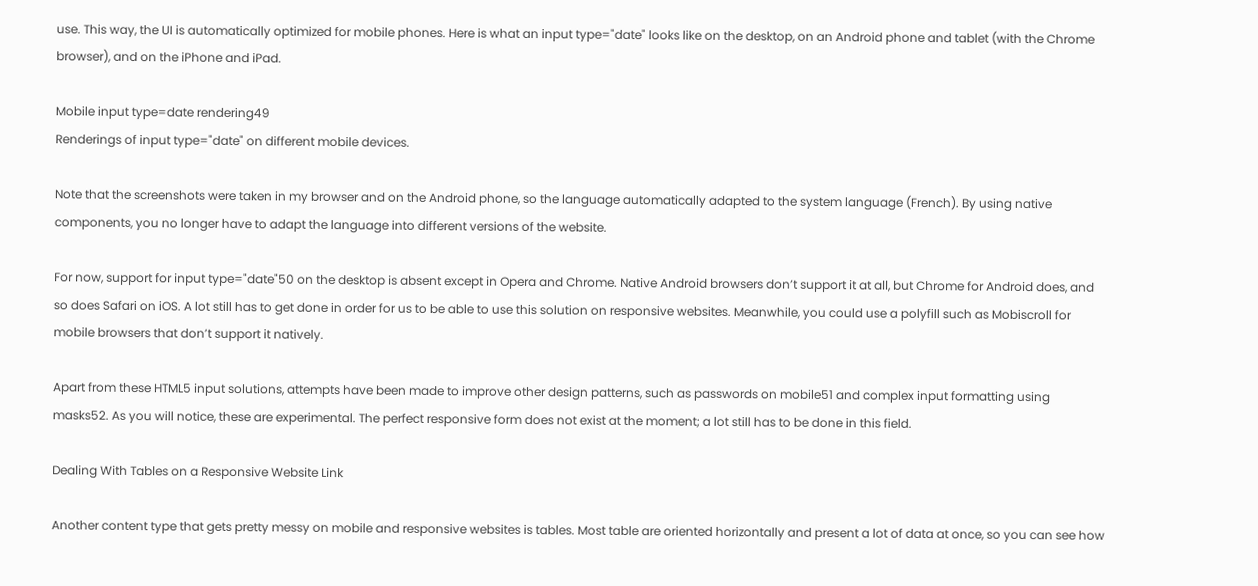use. This way, the UI is automatically optimized for mobile phones. Here is what an input type="date" looks like on the desktop, on an Android phone and tablet (with the Chrome browser), and on the iPhone and iPad.

Mobile input type=date rendering49
Renderings of input type="date" on different mobile devices.

Note that the screenshots were taken in my browser and on the Android phone, so the language automatically adapted to the system language (French). By using native components, you no longer have to adapt the language into different versions of the website.

For now, support for input type="date"50 on the desktop is absent except in Opera and Chrome. Native Android browsers don’t support it at all, but Chrome for Android does, and so does Safari on iOS. A lot still has to get done in order for us to be able to use this solution on responsive websites. Meanwhile, you could use a polyfill such as Mobiscroll for mobile browsers that don’t support it natively.

Apart from these HTML5 input solutions, attempts have been made to improve other design patterns, such as passwords on mobile51 and complex input formatting using masks52. As you will notice, these are experimental. The perfect responsive form does not exist at the moment; a lot still has to be done in this field.

Dealing With Tables on a Responsive Website Link

Another content type that gets pretty messy on mobile and responsive websites is tables. Most table are oriented horizontally and present a lot of data at once, so you can see how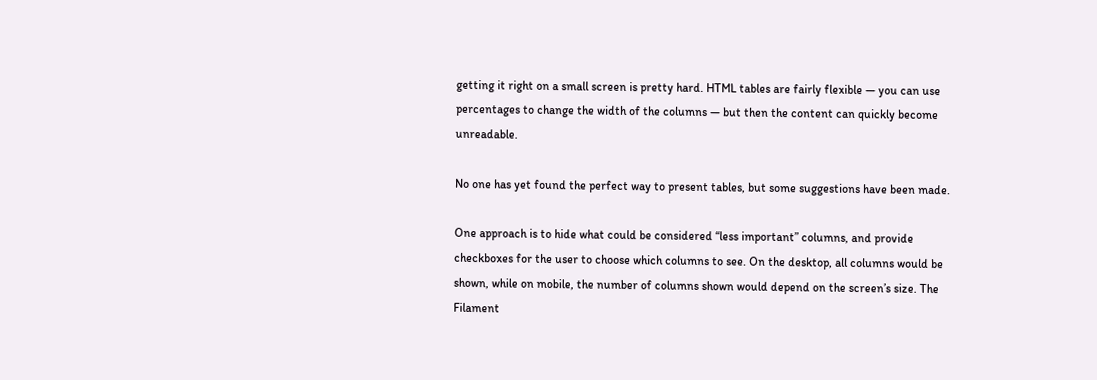getting it right on a small screen is pretty hard. HTML tables are fairly flexible — you can use percentages to change the width of the columns — but then the content can quickly become unreadable.

No one has yet found the perfect way to present tables, but some suggestions have been made.

One approach is to hide what could be considered “less important” columns, and provide checkboxes for the user to choose which columns to see. On the desktop, all columns would be shown, while on mobile, the number of columns shown would depend on the screen’s size. The Filament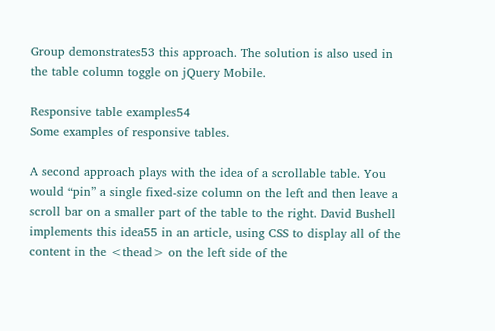Group demonstrates53 this approach. The solution is also used in the table column toggle on jQuery Mobile.

Responsive table examples54
Some examples of responsive tables.

A second approach plays with the idea of a scrollable table. You would “pin” a single fixed-size column on the left and then leave a scroll bar on a smaller part of the table to the right. David Bushell implements this idea55 in an article, using CSS to display all of the content in the <thead> on the left side of the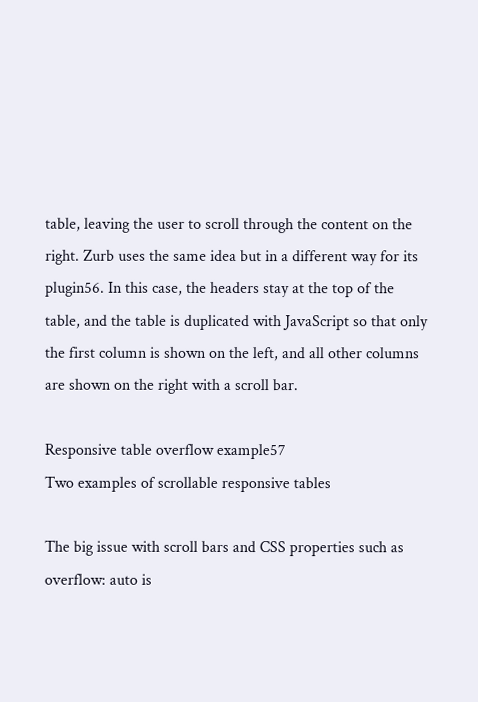table, leaving the user to scroll through the content on the right. Zurb uses the same idea but in a different way for its plugin56. In this case, the headers stay at the top of the table, and the table is duplicated with JavaScript so that only the first column is shown on the left, and all other columns are shown on the right with a scroll bar.

Responsive table overflow example57
Two examples of scrollable responsive tables

The big issue with scroll bars and CSS properties such as overflow: auto is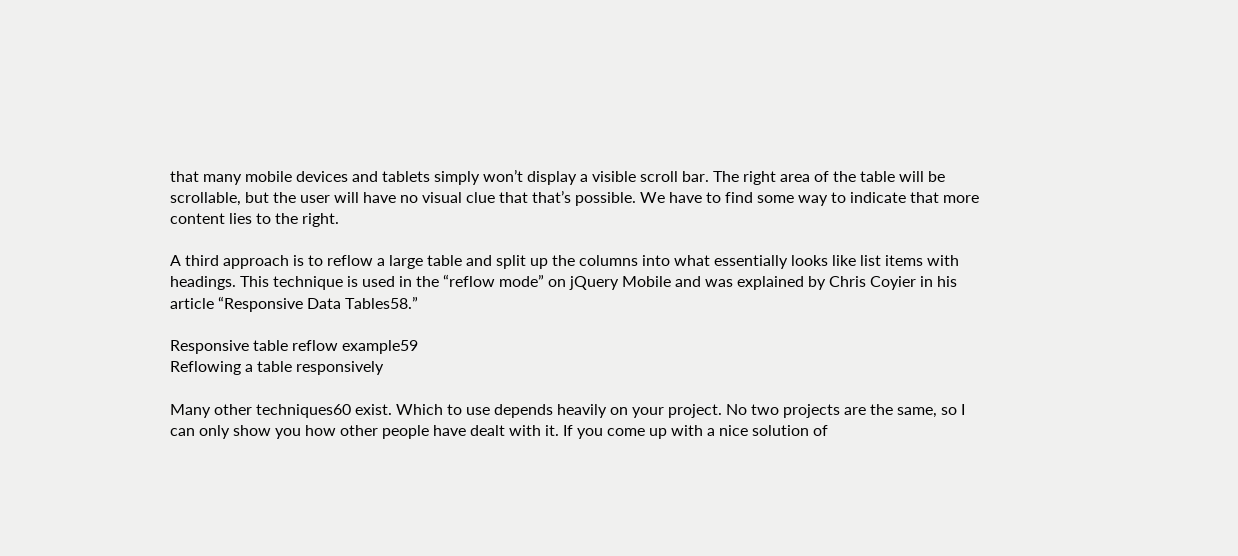that many mobile devices and tablets simply won’t display a visible scroll bar. The right area of the table will be scrollable, but the user will have no visual clue that that’s possible. We have to find some way to indicate that more content lies to the right.

A third approach is to reflow a large table and split up the columns into what essentially looks like list items with headings. This technique is used in the “reflow mode” on jQuery Mobile and was explained by Chris Coyier in his article “Responsive Data Tables58.”

Responsive table reflow example59
Reflowing a table responsively

Many other techniques60 exist. Which to use depends heavily on your project. No two projects are the same, so I can only show you how other people have dealt with it. If you come up with a nice solution of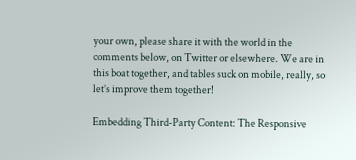your own, please share it with the world in the comments below, on Twitter or elsewhere. We are in this boat together, and tables suck on mobile, really, so let’s improve them together!

Embedding Third-Party Content: The Responsive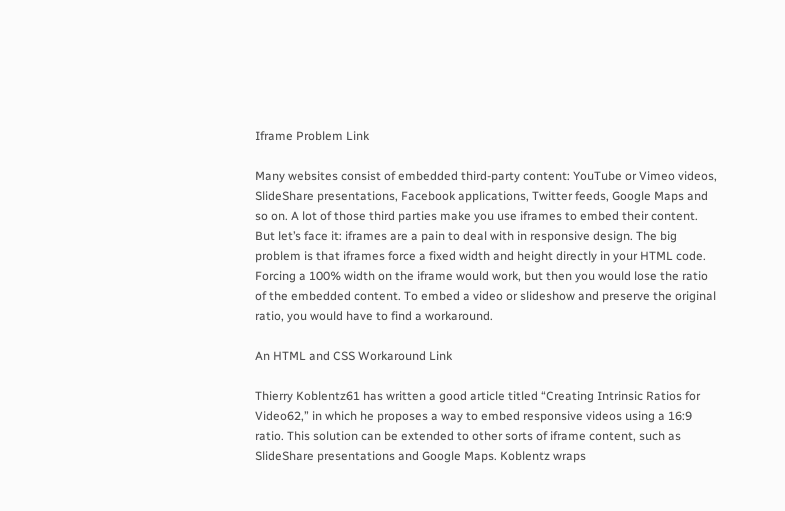Iframe Problem Link

Many websites consist of embedded third-party content: YouTube or Vimeo videos, SlideShare presentations, Facebook applications, Twitter feeds, Google Maps and so on. A lot of those third parties make you use iframes to embed their content. But let’s face it: iframes are a pain to deal with in responsive design. The big problem is that iframes force a fixed width and height directly in your HTML code. Forcing a 100% width on the iframe would work, but then you would lose the ratio of the embedded content. To embed a video or slideshow and preserve the original ratio, you would have to find a workaround.

An HTML and CSS Workaround Link

Thierry Koblentz61 has written a good article titled “Creating Intrinsic Ratios for Video62,” in which he proposes a way to embed responsive videos using a 16:9 ratio. This solution can be extended to other sorts of iframe content, such as SlideShare presentations and Google Maps. Koblentz wraps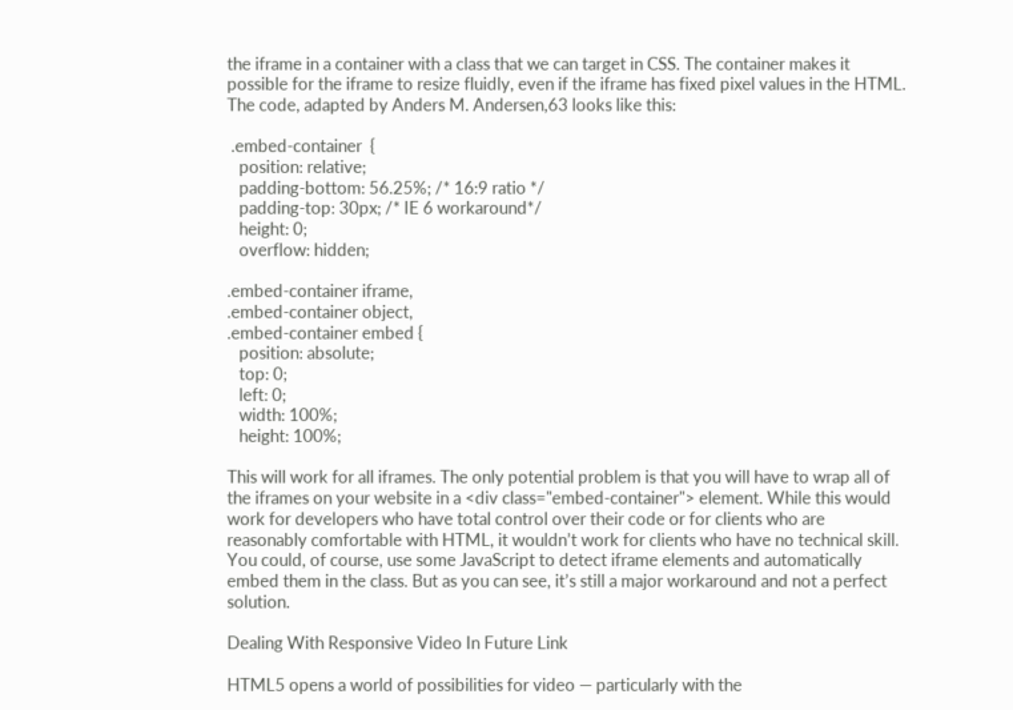the iframe in a container with a class that we can target in CSS. The container makes it possible for the iframe to resize fluidly, even if the iframe has fixed pixel values in the HTML. The code, adapted by Anders M. Andersen,63 looks like this:

 .embed-container  {
   position: relative;
   padding-bottom: 56.25%; /* 16:9 ratio */
   padding-top: 30px; /* IE 6 workaround*/
   height: 0;
   overflow: hidden;

.embed-container iframe,
.embed-container object,
.embed-container embed {
   position: absolute;
   top: 0;
   left: 0;
   width: 100%;
   height: 100%;

This will work for all iframes. The only potential problem is that you will have to wrap all of the iframes on your website in a <div class="embed-container"> element. While this would work for developers who have total control over their code or for clients who are reasonably comfortable with HTML, it wouldn’t work for clients who have no technical skill. You could, of course, use some JavaScript to detect iframe elements and automatically embed them in the class. But as you can see, it’s still a major workaround and not a perfect solution.

Dealing With Responsive Video In Future Link

HTML5 opens a world of possibilities for video — particularly with the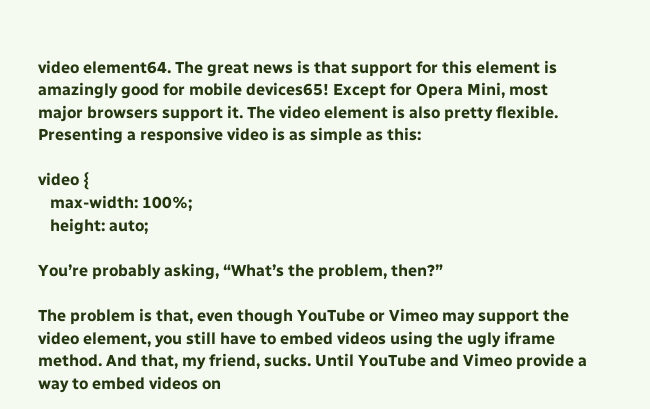video element64. The great news is that support for this element is amazingly good for mobile devices65! Except for Opera Mini, most major browsers support it. The video element is also pretty flexible. Presenting a responsive video is as simple as this:

video {
   max-width: 100%;
   height: auto;

You’re probably asking, “What’s the problem, then?”

The problem is that, even though YouTube or Vimeo may support the video element, you still have to embed videos using the ugly iframe method. And that, my friend, sucks. Until YouTube and Vimeo provide a way to embed videos on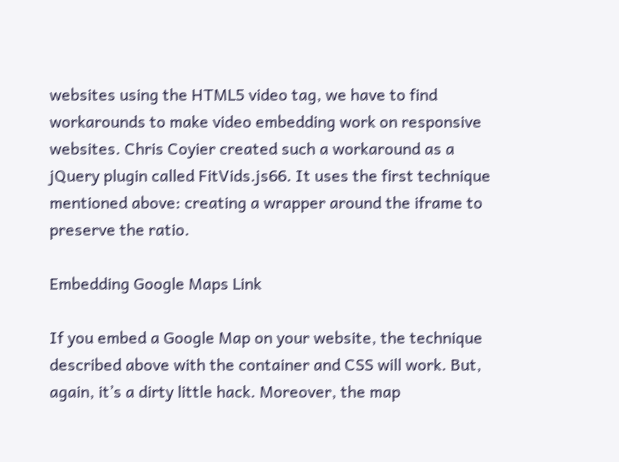websites using the HTML5 video tag, we have to find workarounds to make video embedding work on responsive websites. Chris Coyier created such a workaround as a jQuery plugin called FitVids.js66. It uses the first technique mentioned above: creating a wrapper around the iframe to preserve the ratio.

Embedding Google Maps Link

If you embed a Google Map on your website, the technique described above with the container and CSS will work. But, again, it’s a dirty little hack. Moreover, the map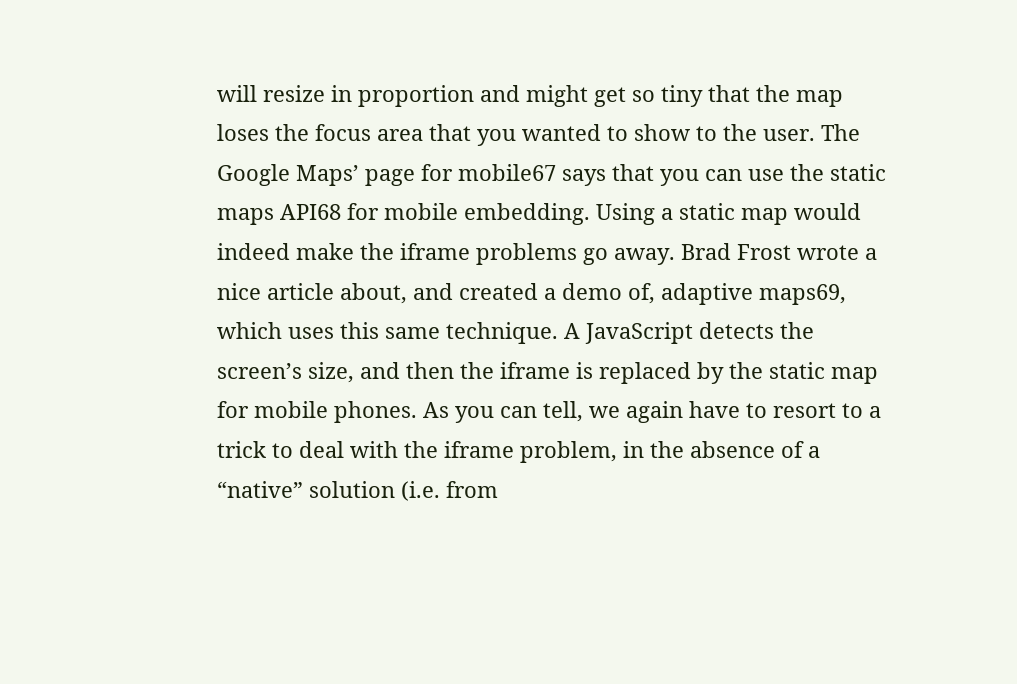will resize in proportion and might get so tiny that the map loses the focus area that you wanted to show to the user. The Google Maps’ page for mobile67 says that you can use the static maps API68 for mobile embedding. Using a static map would indeed make the iframe problems go away. Brad Frost wrote a nice article about, and created a demo of, adaptive maps69, which uses this same technique. A JavaScript detects the screen’s size, and then the iframe is replaced by the static map for mobile phones. As you can tell, we again have to resort to a trick to deal with the iframe problem, in the absence of a “native” solution (i.e. from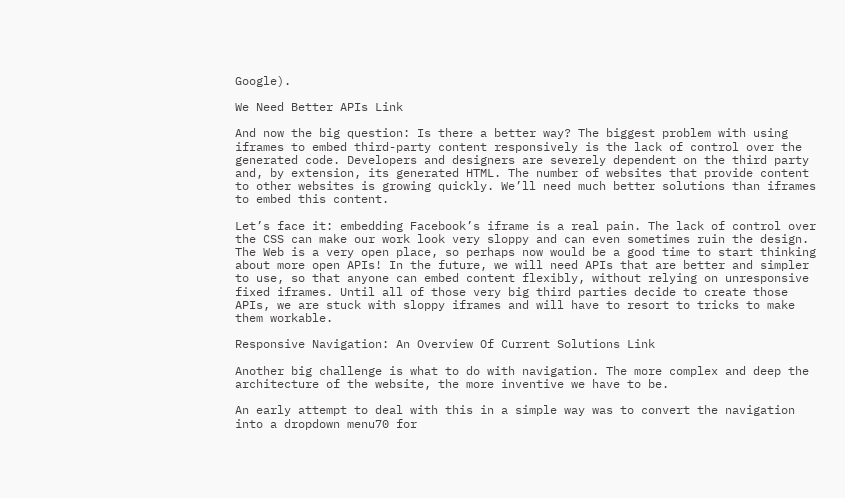Google).

We Need Better APIs Link

And now the big question: Is there a better way? The biggest problem with using iframes to embed third-party content responsively is the lack of control over the generated code. Developers and designers are severely dependent on the third party and, by extension, its generated HTML. The number of websites that provide content to other websites is growing quickly. We’ll need much better solutions than iframes to embed this content.

Let’s face it: embedding Facebook’s iframe is a real pain. The lack of control over the CSS can make our work look very sloppy and can even sometimes ruin the design. The Web is a very open place, so perhaps now would be a good time to start thinking about more open APIs! In the future, we will need APIs that are better and simpler to use, so that anyone can embed content flexibly, without relying on unresponsive fixed iframes. Until all of those very big third parties decide to create those APIs, we are stuck with sloppy iframes and will have to resort to tricks to make them workable.

Responsive Navigation: An Overview Of Current Solutions Link

Another big challenge is what to do with navigation. The more complex and deep the architecture of the website, the more inventive we have to be.

An early attempt to deal with this in a simple way was to convert the navigation into a dropdown menu70 for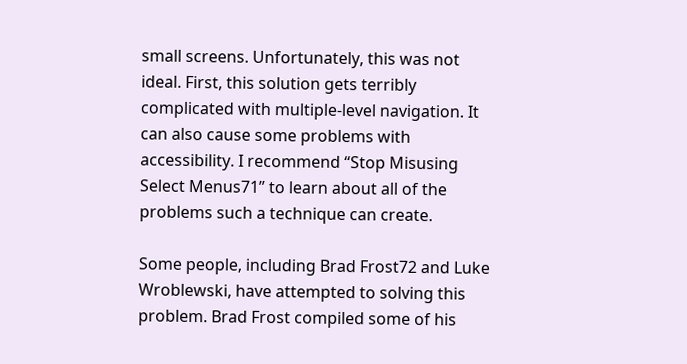small screens. Unfortunately, this was not ideal. First, this solution gets terribly complicated with multiple-level navigation. It can also cause some problems with accessibility. I recommend “Stop Misusing Select Menus71” to learn about all of the problems such a technique can create.

Some people, including Brad Frost72 and Luke Wroblewski, have attempted to solving this problem. Brad Frost compiled some of his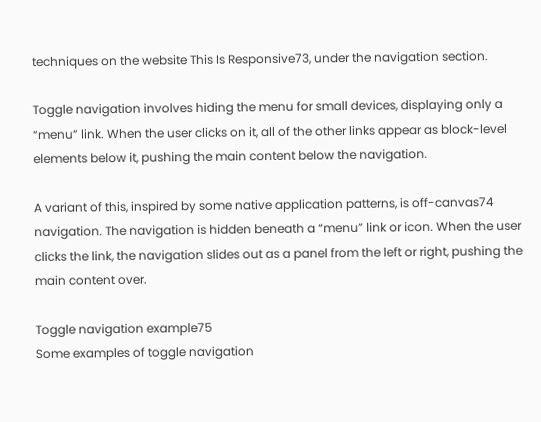techniques on the website This Is Responsive73, under the navigation section.

Toggle navigation involves hiding the menu for small devices, displaying only a “menu” link. When the user clicks on it, all of the other links appear as block-level elements below it, pushing the main content below the navigation.

A variant of this, inspired by some native application patterns, is off-canvas74 navigation. The navigation is hidden beneath a “menu” link or icon. When the user clicks the link, the navigation slides out as a panel from the left or right, pushing the main content over.

Toggle navigation example75
Some examples of toggle navigation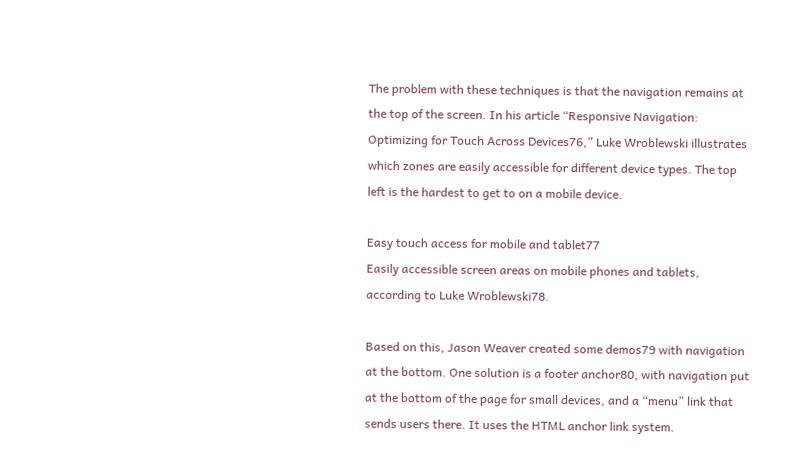The problem with these techniques is that the navigation remains at the top of the screen. In his article “Responsive Navigation: Optimizing for Touch Across Devices76,” Luke Wroblewski illustrates which zones are easily accessible for different device types. The top left is the hardest to get to on a mobile device.

Easy touch access for mobile and tablet77
Easily accessible screen areas on mobile phones and tablets, according to Luke Wroblewski78.

Based on this, Jason Weaver created some demos79 with navigation at the bottom. One solution is a footer anchor80, with navigation put at the bottom of the page for small devices, and a “menu” link that sends users there. It uses the HTML anchor link system.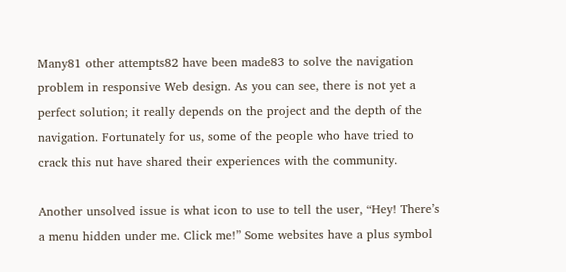Many81 other attempts82 have been made83 to solve the navigation problem in responsive Web design. As you can see, there is not yet a perfect solution; it really depends on the project and the depth of the navigation. Fortunately for us, some of the people who have tried to crack this nut have shared their experiences with the community.

Another unsolved issue is what icon to use to tell the user, “Hey! There’s a menu hidden under me. Click me!” Some websites have a plus symbol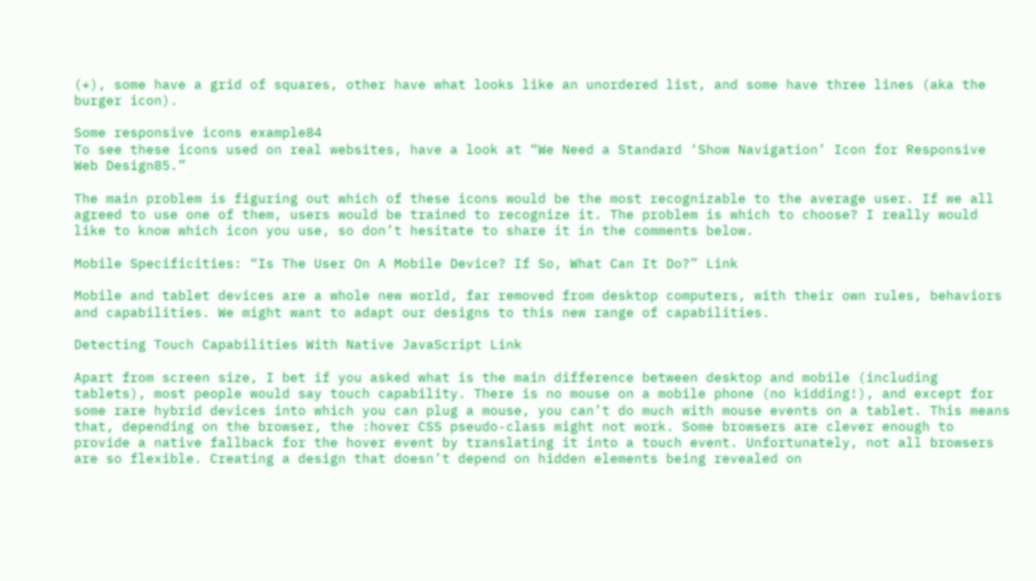(+), some have a grid of squares, other have what looks like an unordered list, and some have three lines (aka the burger icon).

Some responsive icons example84
To see these icons used on real websites, have a look at “We Need a Standard ‘Show Navigation’ Icon for Responsive Web Design85.”

The main problem is figuring out which of these icons would be the most recognizable to the average user. If we all agreed to use one of them, users would be trained to recognize it. The problem is which to choose? I really would like to know which icon you use, so don’t hesitate to share it in the comments below.

Mobile Specificities: “Is The User On A Mobile Device? If So, What Can It Do?” Link

Mobile and tablet devices are a whole new world, far removed from desktop computers, with their own rules, behaviors and capabilities. We might want to adapt our designs to this new range of capabilities.

Detecting Touch Capabilities With Native JavaScript Link

Apart from screen size, I bet if you asked what is the main difference between desktop and mobile (including tablets), most people would say touch capability. There is no mouse on a mobile phone (no kidding!), and except for some rare hybrid devices into which you can plug a mouse, you can’t do much with mouse events on a tablet. This means that, depending on the browser, the :hover CSS pseudo-class might not work. Some browsers are clever enough to provide a native fallback for the hover event by translating it into a touch event. Unfortunately, not all browsers are so flexible. Creating a design that doesn’t depend on hidden elements being revealed on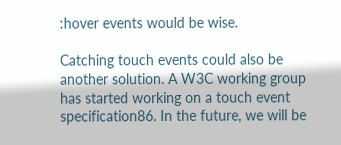:hover events would be wise.

Catching touch events could also be another solution. A W3C working group has started working on a touch event specification86. In the future, we will be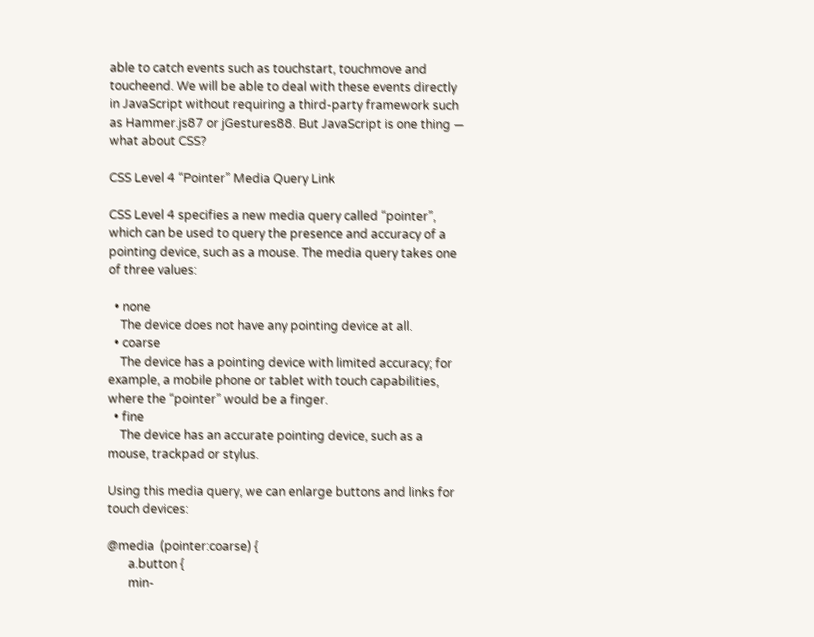able to catch events such as touchstart, touchmove and toucheend. We will be able to deal with these events directly in JavaScript without requiring a third-party framework such as Hammer.js87 or jGestures88. But JavaScript is one thing — what about CSS?

CSS Level 4 “Pointer” Media Query Link

CSS Level 4 specifies a new media query called “pointer”, which can be used to query the presence and accuracy of a pointing device, such as a mouse. The media query takes one of three values:

  • none
    The device does not have any pointing device at all.
  • coarse
    The device has a pointing device with limited accuracy; for example, a mobile phone or tablet with touch capabilities, where the “pointer” would be a finger.
  • fine
    The device has an accurate pointing device, such as a mouse, trackpad or stylus.

Using this media query, we can enlarge buttons and links for touch devices:

@media  (pointer:coarse) {
       a.button {
       min-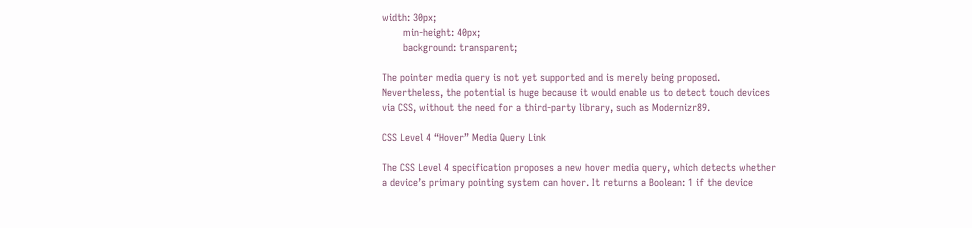width: 30px;
       min-height: 40px;
       background: transparent;

The pointer media query is not yet supported and is merely being proposed. Nevertheless, the potential is huge because it would enable us to detect touch devices via CSS, without the need for a third-party library, such as Modernizr89.

CSS Level 4 “Hover” Media Query Link

The CSS Level 4 specification proposes a new hover media query, which detects whether a device’s primary pointing system can hover. It returns a Boolean: 1 if the device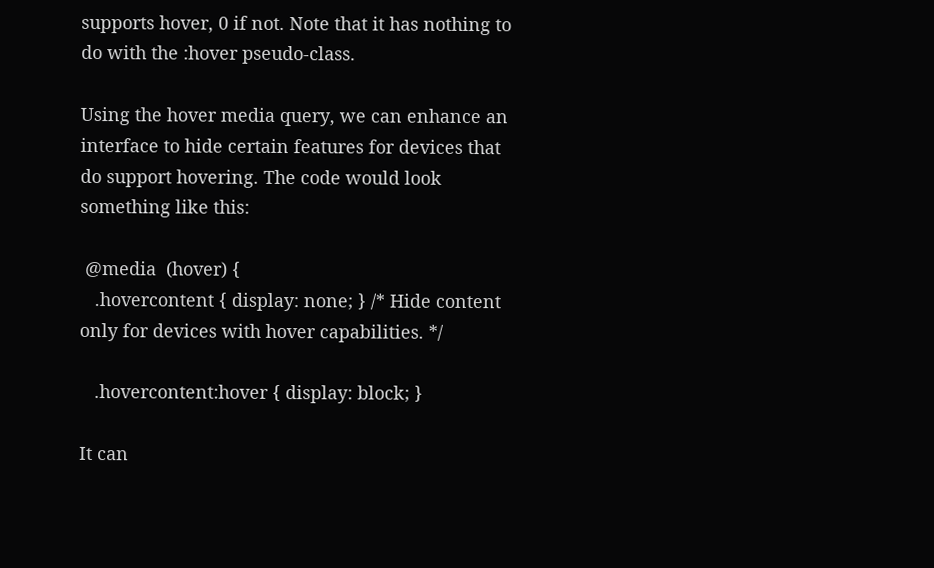supports hover, 0 if not. Note that it has nothing to do with the :hover pseudo-class.

Using the hover media query, we can enhance an interface to hide certain features for devices that do support hovering. The code would look something like this:

 @media  (hover) {
   .hovercontent { display: none; } /* Hide content only for devices with hover capabilities. */

   .hovercontent:hover { display: block; }

It can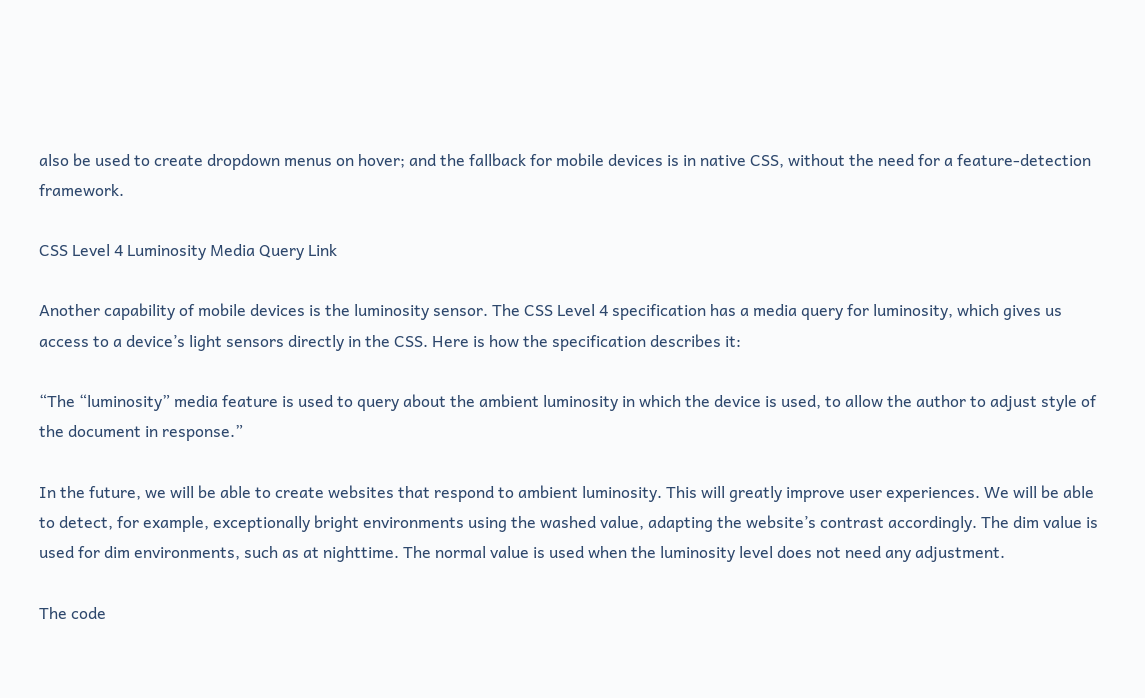also be used to create dropdown menus on hover; and the fallback for mobile devices is in native CSS, without the need for a feature-detection framework.

CSS Level 4 Luminosity Media Query Link

Another capability of mobile devices is the luminosity sensor. The CSS Level 4 specification has a media query for luminosity, which gives us access to a device’s light sensors directly in the CSS. Here is how the specification describes it:

“The “luminosity” media feature is used to query about the ambient luminosity in which the device is used, to allow the author to adjust style of the document in response.”

In the future, we will be able to create websites that respond to ambient luminosity. This will greatly improve user experiences. We will be able to detect, for example, exceptionally bright environments using the washed value, adapting the website’s contrast accordingly. The dim value is used for dim environments, such as at nighttime. The normal value is used when the luminosity level does not need any adjustment.

The code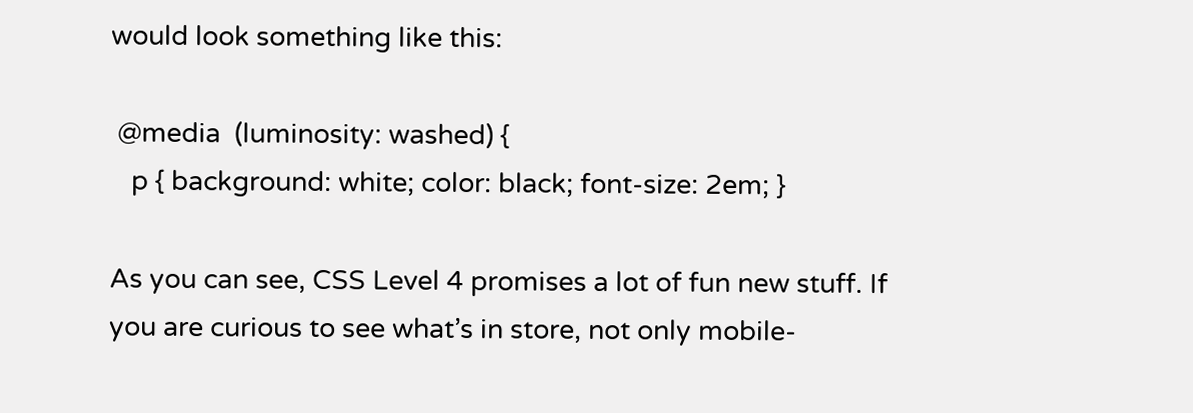would look something like this:

 @media  (luminosity: washed) {
   p { background: white; color: black; font-size: 2em; }

As you can see, CSS Level 4 promises a lot of fun new stuff. If you are curious to see what’s in store, not only mobile-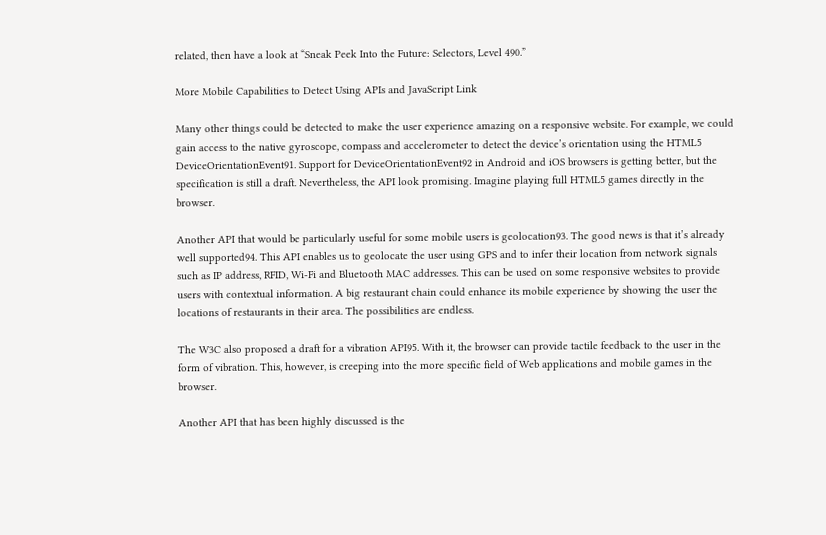related, then have a look at “Sneak Peek Into the Future: Selectors, Level 490.”

More Mobile Capabilities to Detect Using APIs and JavaScript Link

Many other things could be detected to make the user experience amazing on a responsive website. For example, we could gain access to the native gyroscope, compass and accelerometer to detect the device’s orientation using the HTML5 DeviceOrientationEvent91. Support for DeviceOrientationEvent92 in Android and iOS browsers is getting better, but the specification is still a draft. Nevertheless, the API look promising. Imagine playing full HTML5 games directly in the browser.

Another API that would be particularly useful for some mobile users is geolocation93. The good news is that it’s already well supported94. This API enables us to geolocate the user using GPS and to infer their location from network signals such as IP address, RFID, Wi-Fi and Bluetooth MAC addresses. This can be used on some responsive websites to provide users with contextual information. A big restaurant chain could enhance its mobile experience by showing the user the locations of restaurants in their area. The possibilities are endless.

The W3C also proposed a draft for a vibration API95. With it, the browser can provide tactile feedback to the user in the form of vibration. This, however, is creeping into the more specific field of Web applications and mobile games in the browser.

Another API that has been highly discussed is the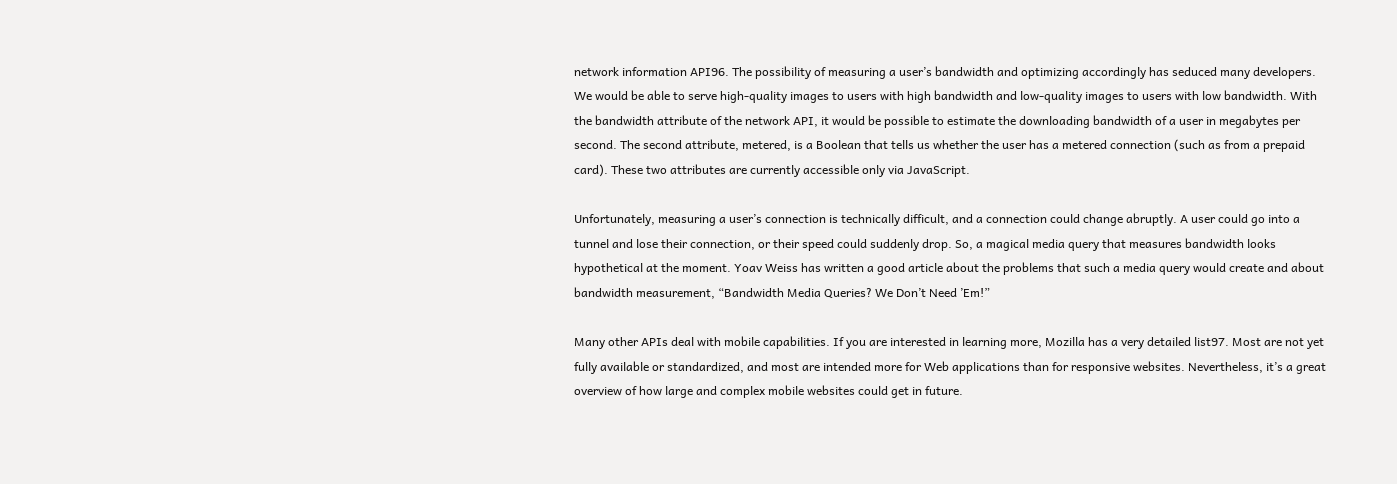network information API96. The possibility of measuring a user’s bandwidth and optimizing accordingly has seduced many developers. We would be able to serve high-quality images to users with high bandwidth and low-quality images to users with low bandwidth. With the bandwidth attribute of the network API, it would be possible to estimate the downloading bandwidth of a user in megabytes per second. The second attribute, metered, is a Boolean that tells us whether the user has a metered connection (such as from a prepaid card). These two attributes are currently accessible only via JavaScript.

Unfortunately, measuring a user’s connection is technically difficult, and a connection could change abruptly. A user could go into a tunnel and lose their connection, or their speed could suddenly drop. So, a magical media query that measures bandwidth looks hypothetical at the moment. Yoav Weiss has written a good article about the problems that such a media query would create and about bandwidth measurement, “Bandwidth Media Queries? We Don’t Need ’Em!”

Many other APIs deal with mobile capabilities. If you are interested in learning more, Mozilla has a very detailed list97. Most are not yet fully available or standardized, and most are intended more for Web applications than for responsive websites. Nevertheless, it’s a great overview of how large and complex mobile websites could get in future.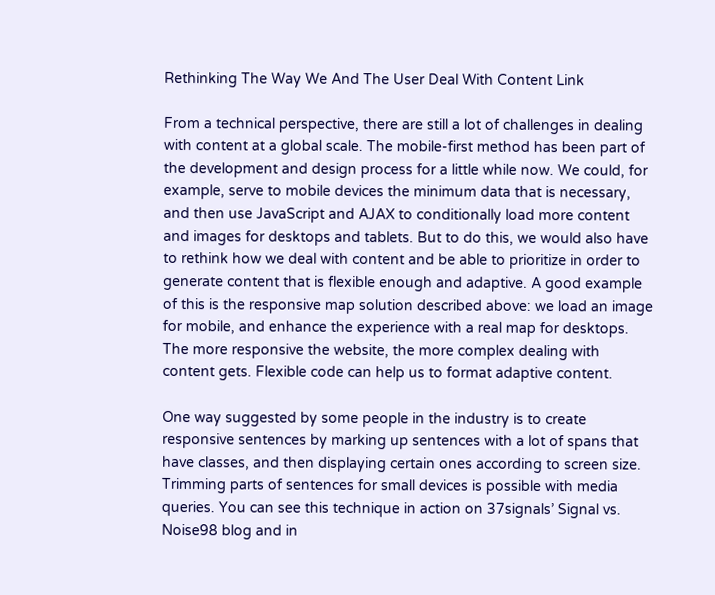Rethinking The Way We And The User Deal With Content Link

From a technical perspective, there are still a lot of challenges in dealing with content at a global scale. The mobile-first method has been part of the development and design process for a little while now. We could, for example, serve to mobile devices the minimum data that is necessary, and then use JavaScript and AJAX to conditionally load more content and images for desktops and tablets. But to do this, we would also have to rethink how we deal with content and be able to prioritize in order to generate content that is flexible enough and adaptive. A good example of this is the responsive map solution described above: we load an image for mobile, and enhance the experience with a real map for desktops. The more responsive the website, the more complex dealing with content gets. Flexible code can help us to format adaptive content.

One way suggested by some people in the industry is to create responsive sentences by marking up sentences with a lot of spans that have classes, and then displaying certain ones according to screen size. Trimming parts of sentences for small devices is possible with media queries. You can see this technique in action on 37signals’ Signal vs. Noise98 blog and in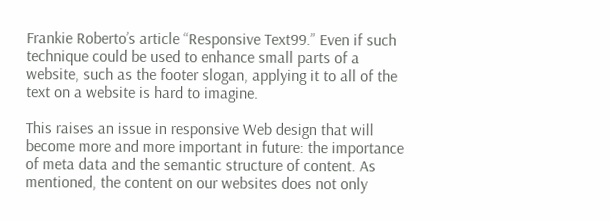Frankie Roberto’s article “Responsive Text99.” Even if such technique could be used to enhance small parts of a website, such as the footer slogan, applying it to all of the text on a website is hard to imagine.

This raises an issue in responsive Web design that will become more and more important in future: the importance of meta data and the semantic structure of content. As mentioned, the content on our websites does not only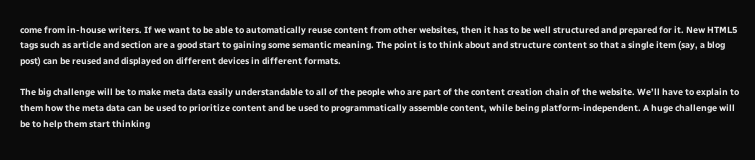come from in-house writers. If we want to be able to automatically reuse content from other websites, then it has to be well structured and prepared for it. New HTML5 tags such as article and section are a good start to gaining some semantic meaning. The point is to think about and structure content so that a single item (say, a blog post) can be reused and displayed on different devices in different formats.

The big challenge will be to make meta data easily understandable to all of the people who are part of the content creation chain of the website. We’ll have to explain to them how the meta data can be used to prioritize content and be used to programmatically assemble content, while being platform-independent. A huge challenge will be to help them start thinking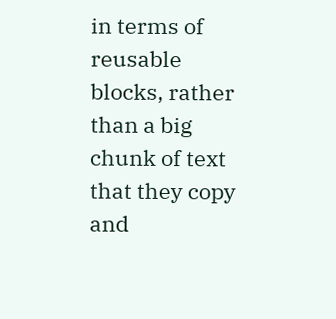in terms of reusable blocks, rather than a big chunk of text that they copy and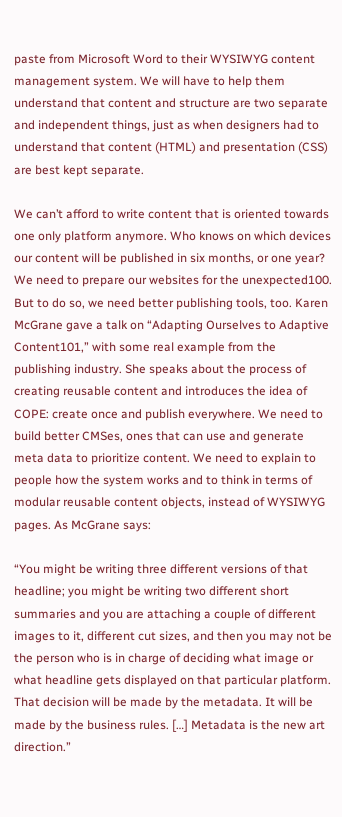paste from Microsoft Word to their WYSIWYG content management system. We will have to help them understand that content and structure are two separate and independent things, just as when designers had to understand that content (HTML) and presentation (CSS) are best kept separate.

We can’t afford to write content that is oriented towards one only platform anymore. Who knows on which devices our content will be published in six months, or one year? We need to prepare our websites for the unexpected100. But to do so, we need better publishing tools, too. Karen McGrane gave a talk on “Adapting Ourselves to Adaptive Content101,” with some real example from the publishing industry. She speaks about the process of creating reusable content and introduces the idea of COPE: create once and publish everywhere. We need to build better CMSes, ones that can use and generate meta data to prioritize content. We need to explain to people how the system works and to think in terms of modular reusable content objects, instead of WYSIWYG pages. As McGrane says:

“You might be writing three different versions of that headline; you might be writing two different short summaries and you are attaching a couple of different images to it, different cut sizes, and then you may not be the person who is in charge of deciding what image or what headline gets displayed on that particular platform. That decision will be made by the metadata. It will be made by the business rules. […] Metadata is the new art direction.”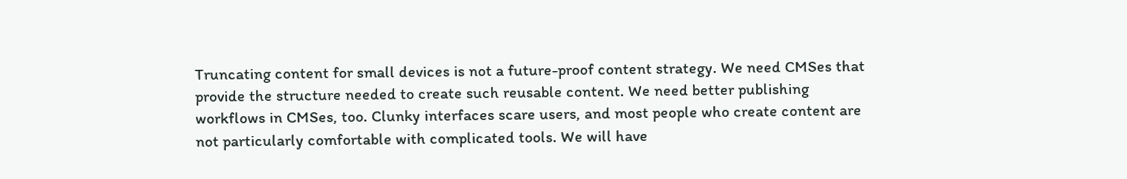Truncating content for small devices is not a future-proof content strategy. We need CMSes that provide the structure needed to create such reusable content. We need better publishing workflows in CMSes, too. Clunky interfaces scare users, and most people who create content are not particularly comfortable with complicated tools. We will have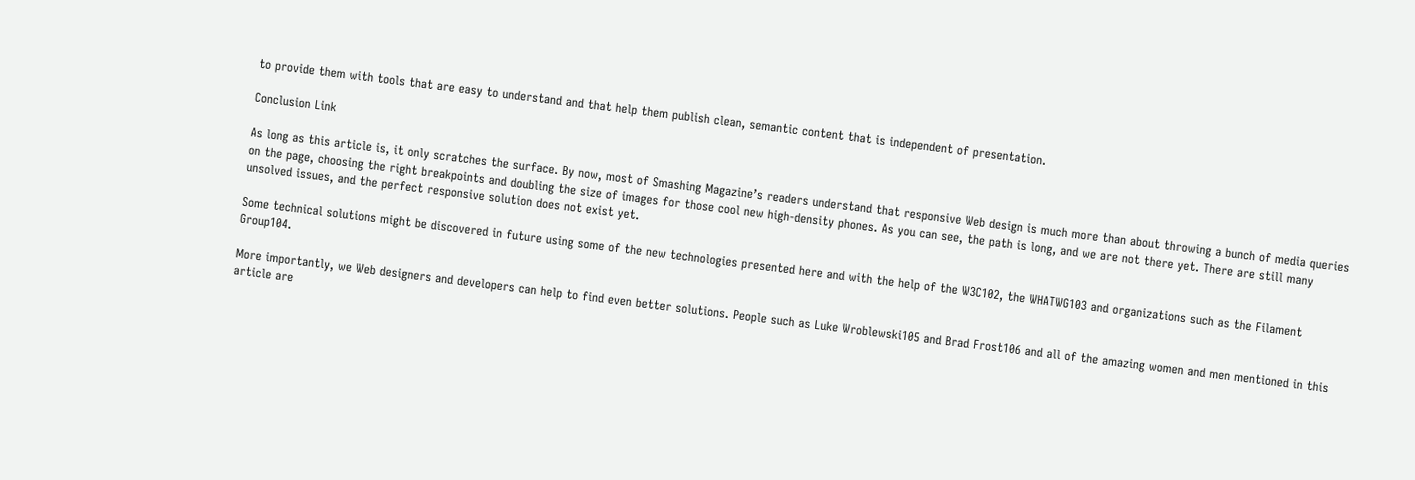to provide them with tools that are easy to understand and that help them publish clean, semantic content that is independent of presentation.

Conclusion Link

As long as this article is, it only scratches the surface. By now, most of Smashing Magazine’s readers understand that responsive Web design is much more than about throwing a bunch of media queries on the page, choosing the right breakpoints and doubling the size of images for those cool new high-density phones. As you can see, the path is long, and we are not there yet. There are still many unsolved issues, and the perfect responsive solution does not exist yet.

Some technical solutions might be discovered in future using some of the new technologies presented here and with the help of the W3C102, the WHATWG103 and organizations such as the Filament Group104.

More importantly, we Web designers and developers can help to find even better solutions. People such as Luke Wroblewski105 and Brad Frost106 and all of the amazing women and men mentioned in this article are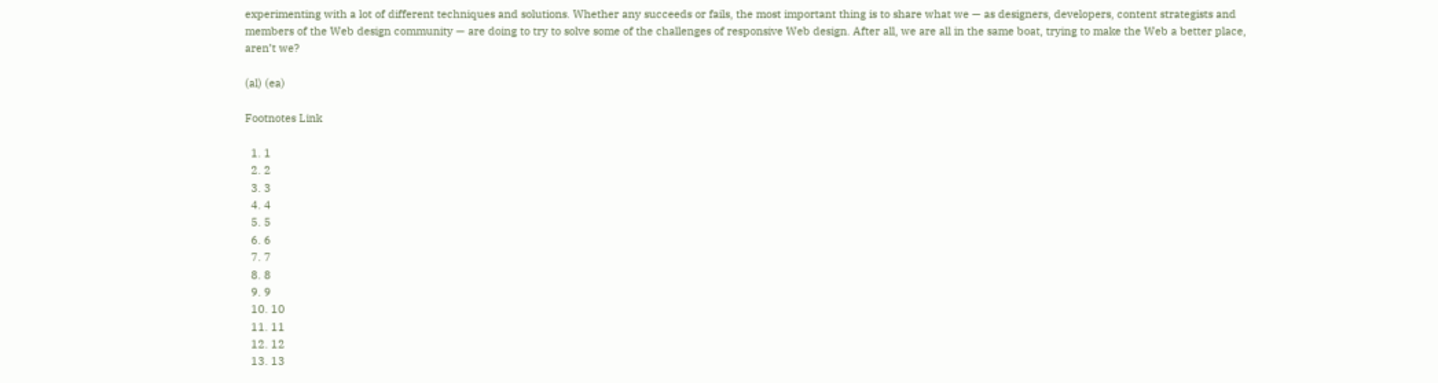experimenting with a lot of different techniques and solutions. Whether any succeeds or fails, the most important thing is to share what we — as designers, developers, content strategists and members of the Web design community — are doing to try to solve some of the challenges of responsive Web design. After all, we are all in the same boat, trying to make the Web a better place, aren’t we?

(al) (ea)

Footnotes Link

  1. 1
  2. 2
  3. 3
  4. 4
  5. 5
  6. 6
  7. 7
  8. 8
  9. 9
  10. 10
  11. 11
  12. 12
  13. 13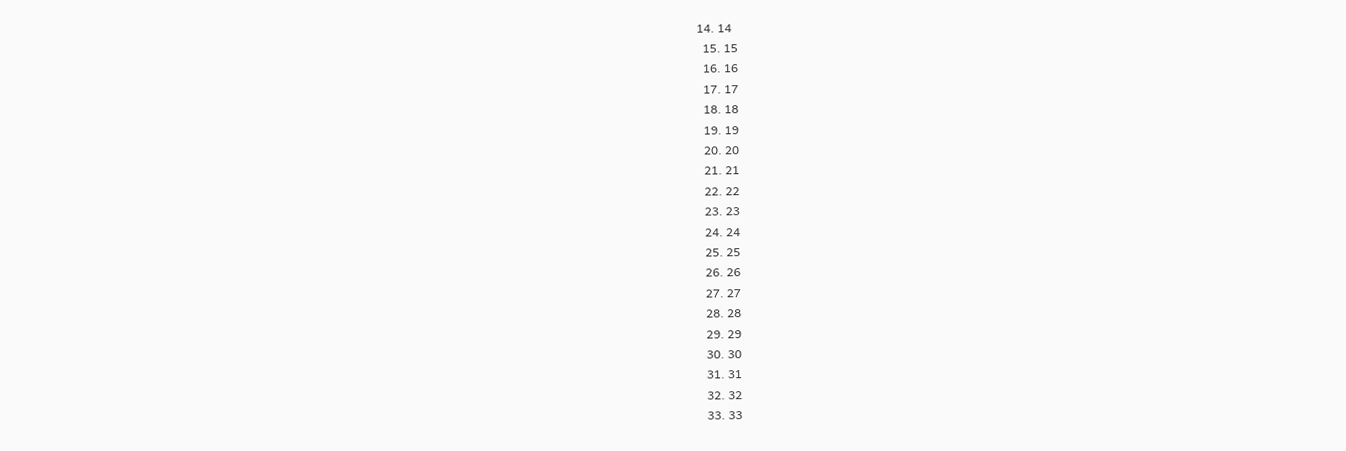14. 14
  15. 15
  16. 16
  17. 17
  18. 18
  19. 19
  20. 20
  21. 21
  22. 22
  23. 23
  24. 24
  25. 25
  26. 26
  27. 27
  28. 28
  29. 29
  30. 30
  31. 31
  32. 32
  33. 33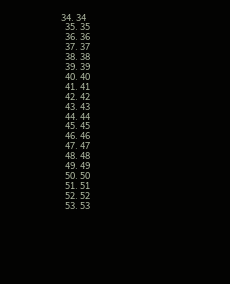34. 34
  35. 35
  36. 36
  37. 37
  38. 38
  39. 39
  40. 40
  41. 41
  42. 42
  43. 43
  44. 44
  45. 45
  46. 46
  47. 47
  48. 48
  49. 49
  50. 50
  51. 51
  52. 52
  53. 53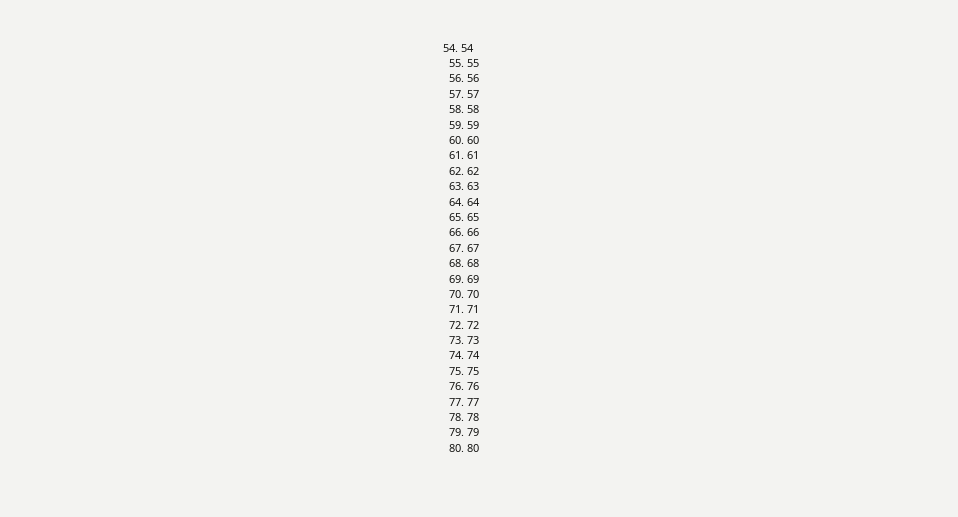54. 54
  55. 55
  56. 56
  57. 57
  58. 58
  59. 59
  60. 60
  61. 61
  62. 62
  63. 63
  64. 64
  65. 65
  66. 66
  67. 67
  68. 68
  69. 69
  70. 70
  71. 71
  72. 72
  73. 73
  74. 74
  75. 75
  76. 76
  77. 77
  78. 78
  79. 79
  80. 80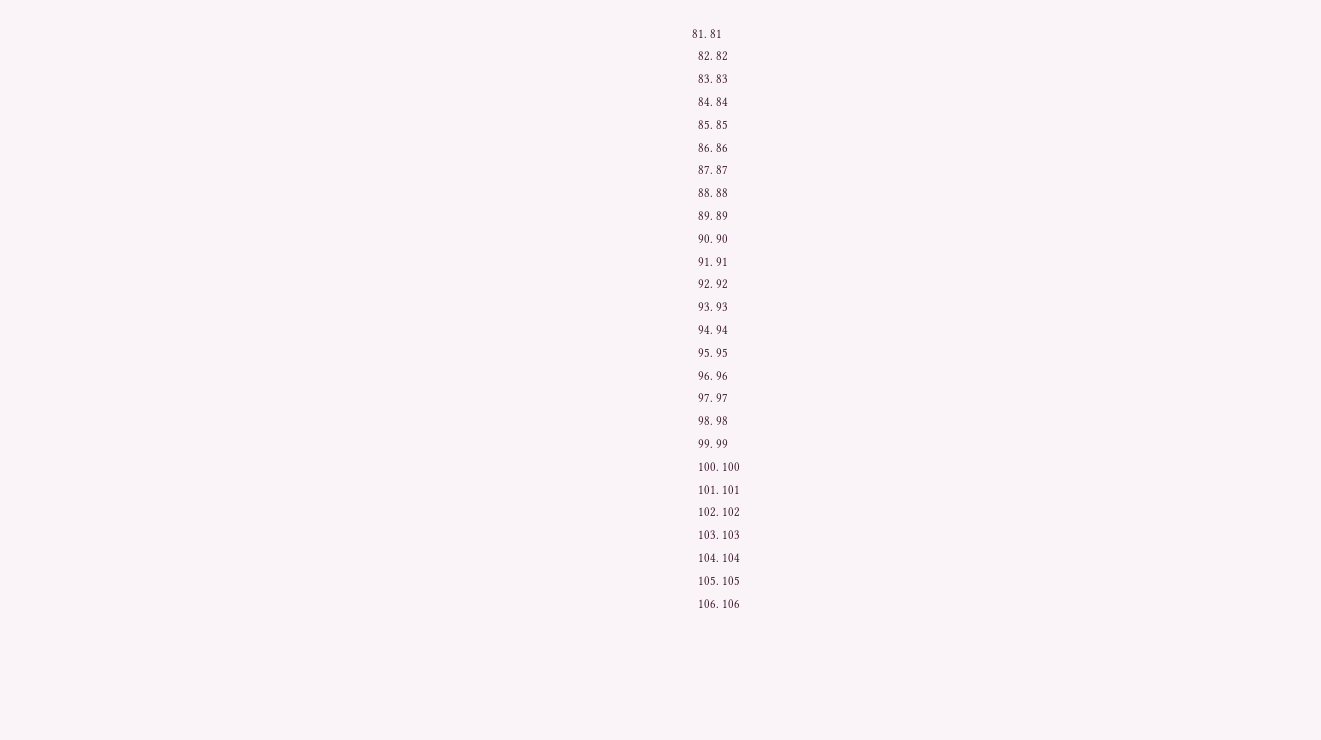81. 81
  82. 82
  83. 83
  84. 84
  85. 85
  86. 86
  87. 87
  88. 88
  89. 89
  90. 90
  91. 91
  92. 92
  93. 93
  94. 94
  95. 95
  96. 96
  97. 97
  98. 98
  99. 99
  100. 100
  101. 101
  102. 102
  103. 103
  104. 104
  105. 105
  106. 106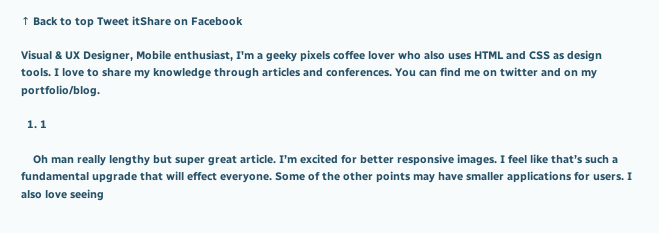↑ Back to top Tweet itShare on Facebook

Visual & UX Designer, Mobile enthusiast, I'm a geeky pixels coffee lover who also uses HTML and CSS as design tools. I love to share my knowledge through articles and conferences. You can find me on twitter and on my portfolio/blog.

  1. 1

    Oh man really lengthy but super great article. I’m excited for better responsive images. I feel like that’s such a fundamental upgrade that will effect everyone. Some of the other points may have smaller applications for users. I also love seeing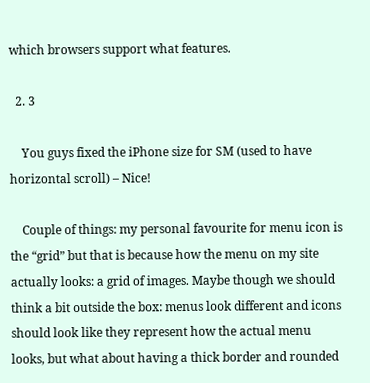which browsers support what features.

  2. 3

    You guys fixed the iPhone size for SM (used to have horizontal scroll) – Nice!

    Couple of things: my personal favourite for menu icon is the “grid” but that is because how the menu on my site actually looks: a grid of images. Maybe though we should think a bit outside the box: menus look different and icons should look like they represent how the actual menu looks, but what about having a thick border and rounded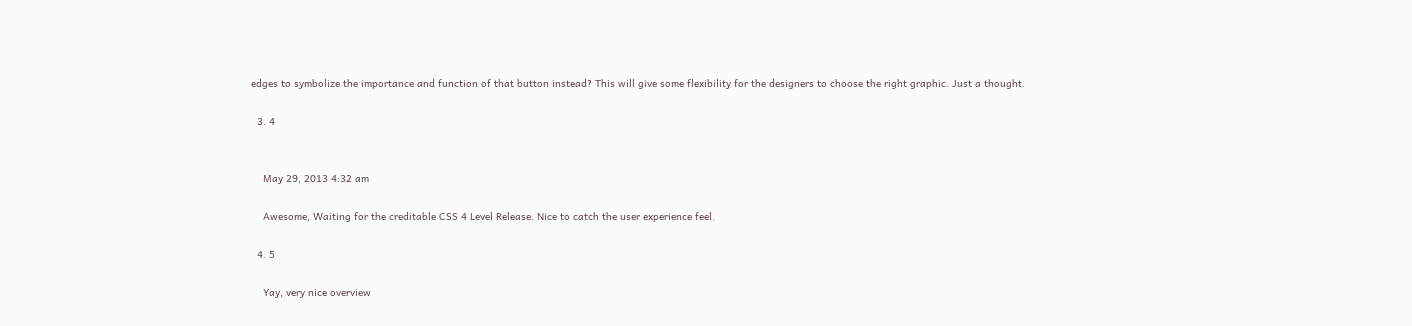edges to symbolize the importance and function of that button instead? This will give some flexibility for the designers to choose the right graphic. Just a thought.

  3. 4


    May 29, 2013 4:32 am

    Awesome, Waiting for the creditable CSS 4 Level Release. Nice to catch the user experience feel.

  4. 5

    Yay, very nice overview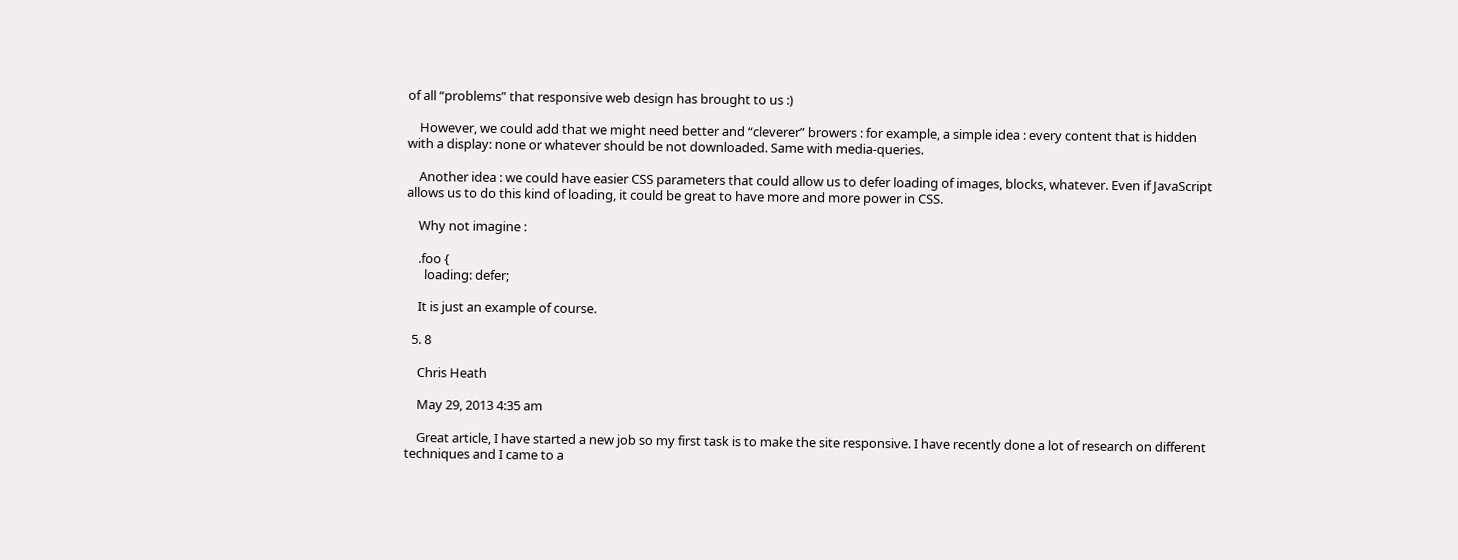of all “problems” that responsive web design has brought to us :)

    However, we could add that we might need better and “cleverer” browers : for example, a simple idea : every content that is hidden with a display: none or whatever should be not downloaded. Same with media-queries.

    Another idea : we could have easier CSS parameters that could allow us to defer loading of images, blocks, whatever. Even if JavaScript allows us to do this kind of loading, it could be great to have more and more power in CSS.

    Why not imagine :

    .foo {
      loading: defer;

    It is just an example of course.

  5. 8

    Chris Heath

    May 29, 2013 4:35 am

    Great article, I have started a new job so my first task is to make the site responsive. I have recently done a lot of research on different techniques and I came to a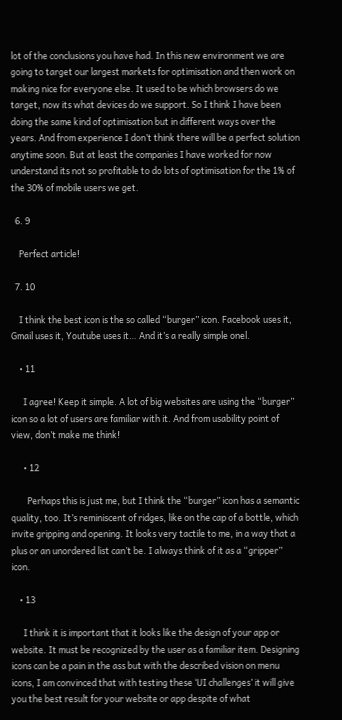lot of the conclusions you have had. In this new environment we are going to target our largest markets for optimisation and then work on making nice for everyone else. It used to be which browsers do we target, now its what devices do we support. So I think I have been doing the same kind of optimisation but in different ways over the years. And from experience I don’t think there will be a perfect solution anytime soon. But at least the companies I have worked for now understand its not so profitable to do lots of optimisation for the 1% of the 30% of mobile users we get.

  6. 9

    Perfect article!

  7. 10

    I think the best icon is the so called “burger” icon. Facebook uses it, Gmail uses it, Youtube uses it… And it’s a really simple onel.

    • 11

      I agree! Keep it simple. A lot of big websites are using the “burger” icon so a lot of users are familiar with it. And from usability point of view, don’t make me think!

      • 12

        Perhaps this is just me, but I think the “burger” icon has a semantic quality, too. It’s reminiscent of ridges, like on the cap of a bottle, which invite gripping and opening. It looks very tactile to me, in a way that a plus or an unordered list can’t be. I always think of it as a “gripper” icon.

    • 13

      I think it is important that it looks like the design of your app or website. It must be recognized by the user as a familiar item. Designing icons can be a pain in the ass but with the described vision on menu icons, I am convinced that with testing these ‘UI challenges’ it will give you the best result for your website or app despite of what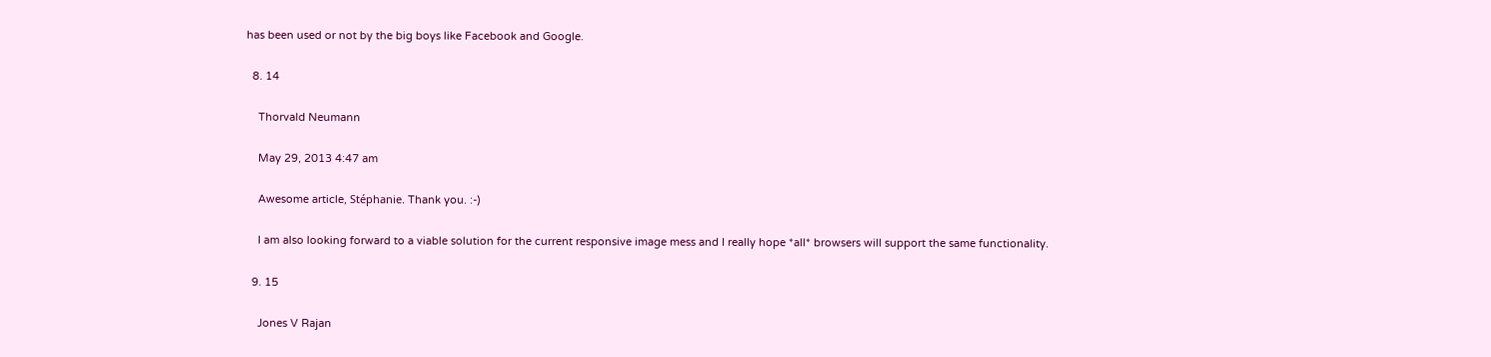has been used or not by the big boys like Facebook and Google.

  8. 14

    Thorvald Neumann

    May 29, 2013 4:47 am

    Awesome article, Stéphanie. Thank you. :-)

    I am also looking forward to a viable solution for the current responsive image mess and I really hope *all* browsers will support the same functionality.

  9. 15

    Jones V Rajan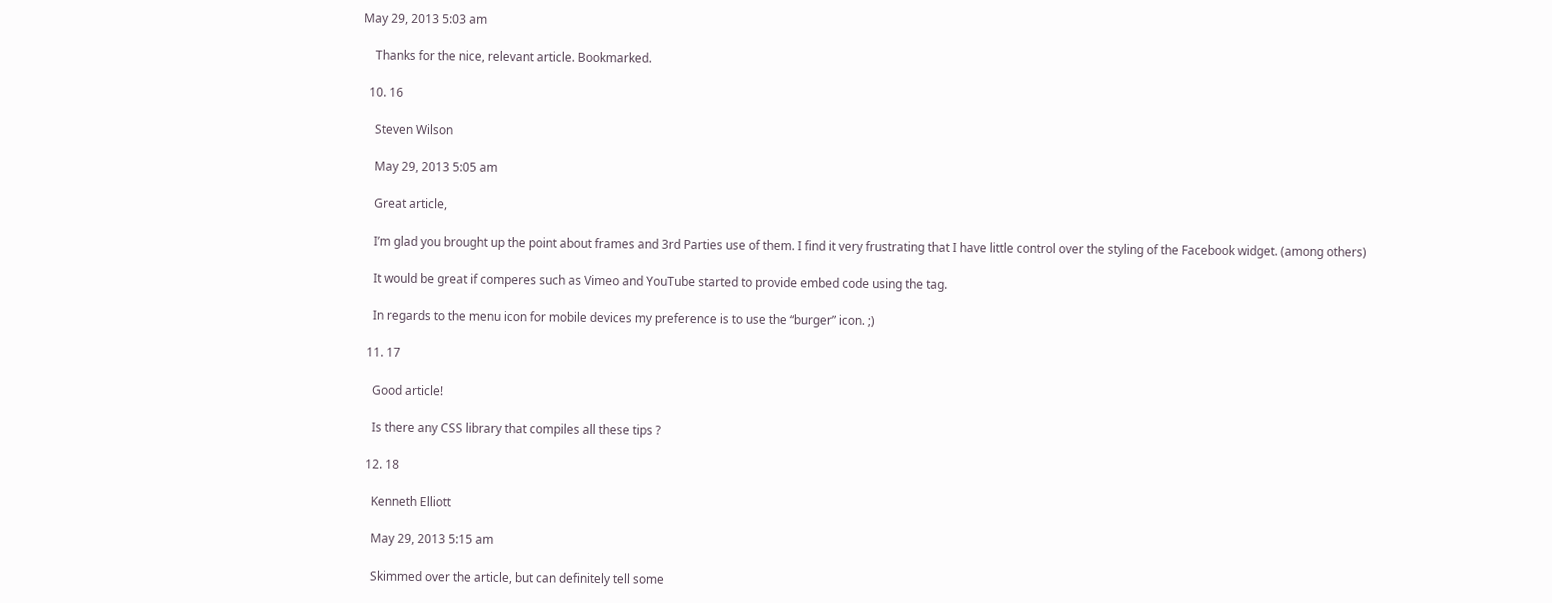May 29, 2013 5:03 am

    Thanks for the nice, relevant article. Bookmarked.

  10. 16

    Steven Wilson

    May 29, 2013 5:05 am

    Great article,

    I’m glad you brought up the point about frames and 3rd Parties use of them. I find it very frustrating that I have little control over the styling of the Facebook widget. (among others)

    It would be great if comperes such as Vimeo and YouTube started to provide embed code using the tag.

    In regards to the menu icon for mobile devices my preference is to use the “burger” icon. ;)

  11. 17

    Good article!

    Is there any CSS library that compiles all these tips ?

  12. 18

    Kenneth Elliott

    May 29, 2013 5:15 am

    Skimmed over the article, but can definitely tell some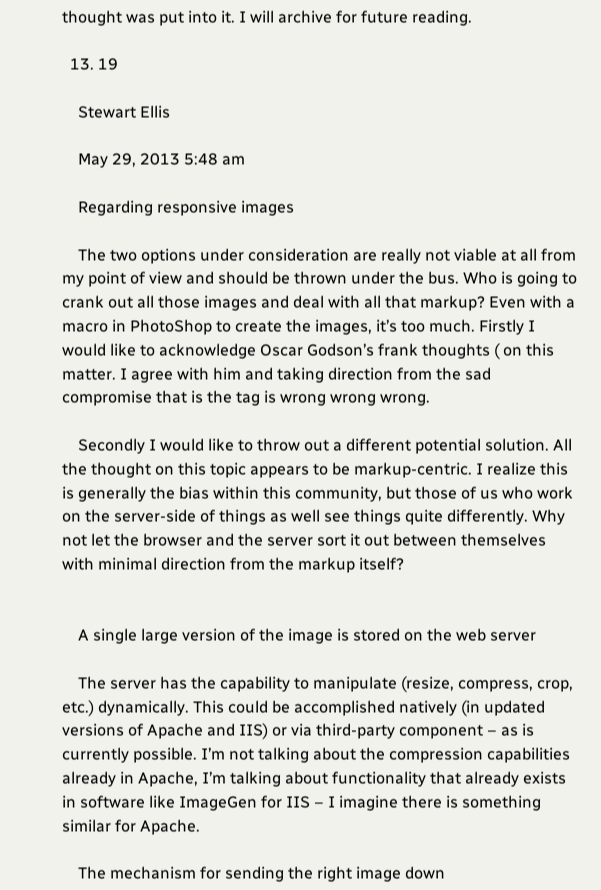thought was put into it. I will archive for future reading.

  13. 19

    Stewart Ellis

    May 29, 2013 5:48 am

    Regarding responsive images

    The two options under consideration are really not viable at all from my point of view and should be thrown under the bus. Who is going to crank out all those images and deal with all that markup? Even with a macro in PhotoShop to create the images, it’s too much. Firstly I would like to acknowledge Oscar Godson’s frank thoughts ( on this matter. I agree with him and taking direction from the sad compromise that is the tag is wrong wrong wrong.

    Secondly I would like to throw out a different potential solution. All the thought on this topic appears to be markup-centric. I realize this is generally the bias within this community, but those of us who work on the server-side of things as well see things quite differently. Why not let the browser and the server sort it out between themselves with minimal direction from the markup itself?


    A single large version of the image is stored on the web server

    The server has the capability to manipulate (resize, compress, crop, etc.) dynamically. This could be accomplished natively (in updated versions of Apache and IIS) or via third-party component – as is currently possible. I’m not talking about the compression capabilities already in Apache, I’m talking about functionality that already exists in software like ImageGen for IIS – I imagine there is something similar for Apache.

    The mechanism for sending the right image down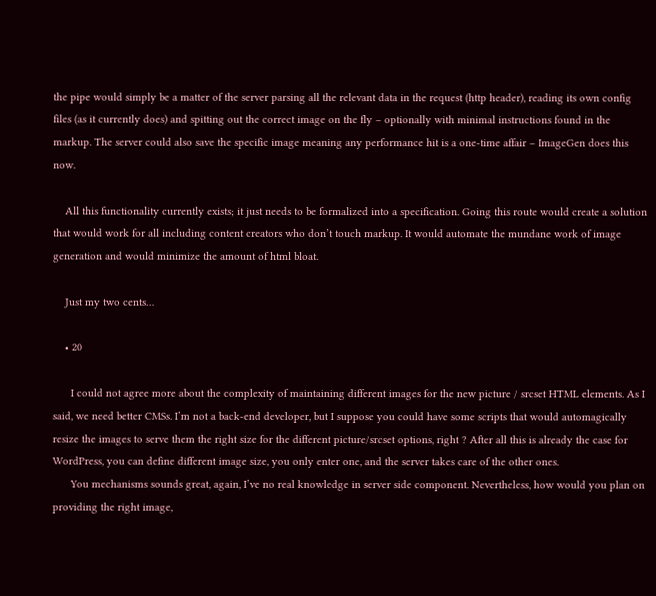the pipe would simply be a matter of the server parsing all the relevant data in the request (http header), reading its own config files (as it currently does) and spitting out the correct image on the fly – optionally with minimal instructions found in the markup. The server could also save the specific image meaning any performance hit is a one-time affair – ImageGen does this now.

    All this functionality currently exists; it just needs to be formalized into a specification. Going this route would create a solution that would work for all including content creators who don’t touch markup. It would automate the mundane work of image generation and would minimize the amount of html bloat.

    Just my two cents…

    • 20

      I could not agree more about the complexity of maintaining different images for the new picture / srcset HTML elements. As I said, we need better CMSs. I’m not a back-end developer, but I suppose you could have some scripts that would automagically resize the images to serve them the right size for the different picture/srcset options, right ? After all this is already the case for WordPress, you can define different image size, you only enter one, and the server takes care of the other ones.
      You mechanisms sounds great, again, I’ve no real knowledge in server side component. Nevertheless, how would you plan on providing the right image,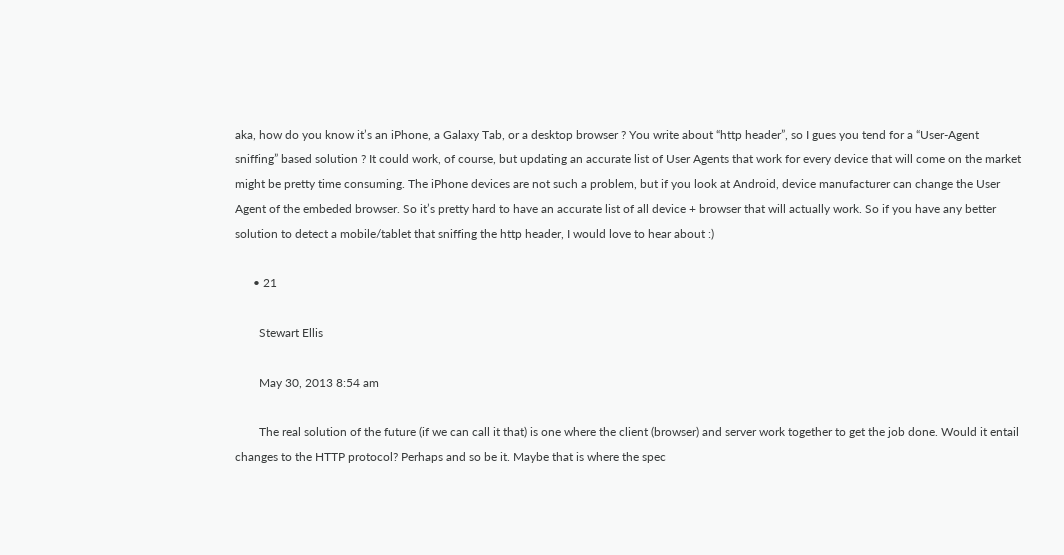aka, how do you know it’s an iPhone, a Galaxy Tab, or a desktop browser ? You write about “http header”, so I gues you tend for a “User-Agent sniffing” based solution ? It could work, of course, but updating an accurate list of User Agents that work for every device that will come on the market might be pretty time consuming. The iPhone devices are not such a problem, but if you look at Android, device manufacturer can change the User Agent of the embeded browser. So it’s pretty hard to have an accurate list of all device + browser that will actually work. So if you have any better solution to detect a mobile/tablet that sniffing the http header, I would love to hear about :)

      • 21

        Stewart Ellis

        May 30, 2013 8:54 am

        The real solution of the future (if we can call it that) is one where the client (browser) and server work together to get the job done. Would it entail changes to the HTTP protocol? Perhaps and so be it. Maybe that is where the spec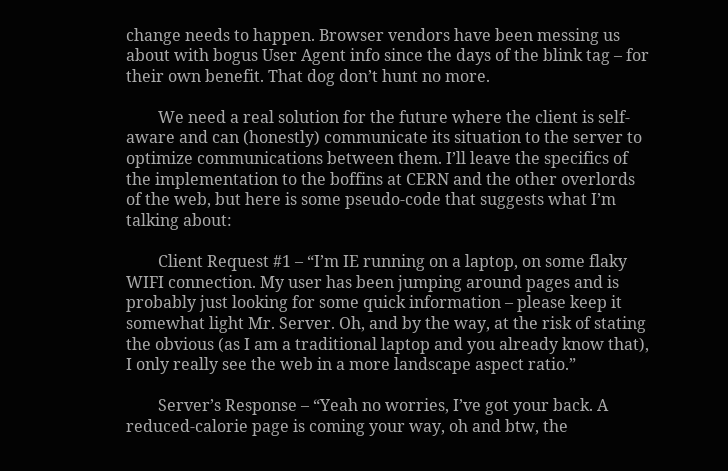change needs to happen. Browser vendors have been messing us about with bogus User Agent info since the days of the blink tag – for their own benefit. That dog don’t hunt no more.

        We need a real solution for the future where the client is self-aware and can (honestly) communicate its situation to the server to optimize communications between them. I’ll leave the specifics of the implementation to the boffins at CERN and the other overlords of the web, but here is some pseudo-code that suggests what I’m talking about:

        Client Request #1 – “I’m IE running on a laptop, on some flaky WIFI connection. My user has been jumping around pages and is probably just looking for some quick information – please keep it somewhat light Mr. Server. Oh, and by the way, at the risk of stating the obvious (as I am a traditional laptop and you already know that), I only really see the web in a more landscape aspect ratio.”

        Server’s Response – “Yeah no worries, I’ve got your back. A reduced-calorie page is coming your way, oh and btw, the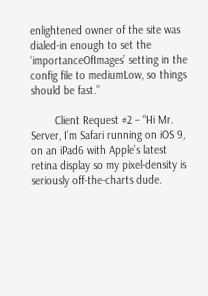enlightened owner of the site was dialed-in enough to set the ‘importanceOfImages’ setting in the config file to mediumLow, so things should be fast.”

        Client Request #2 – “Hi Mr. Server, I’m Safari running on iOS 9, on an iPad6 with Apple’s latest retina display so my pixel-density is seriously off-the-charts dude.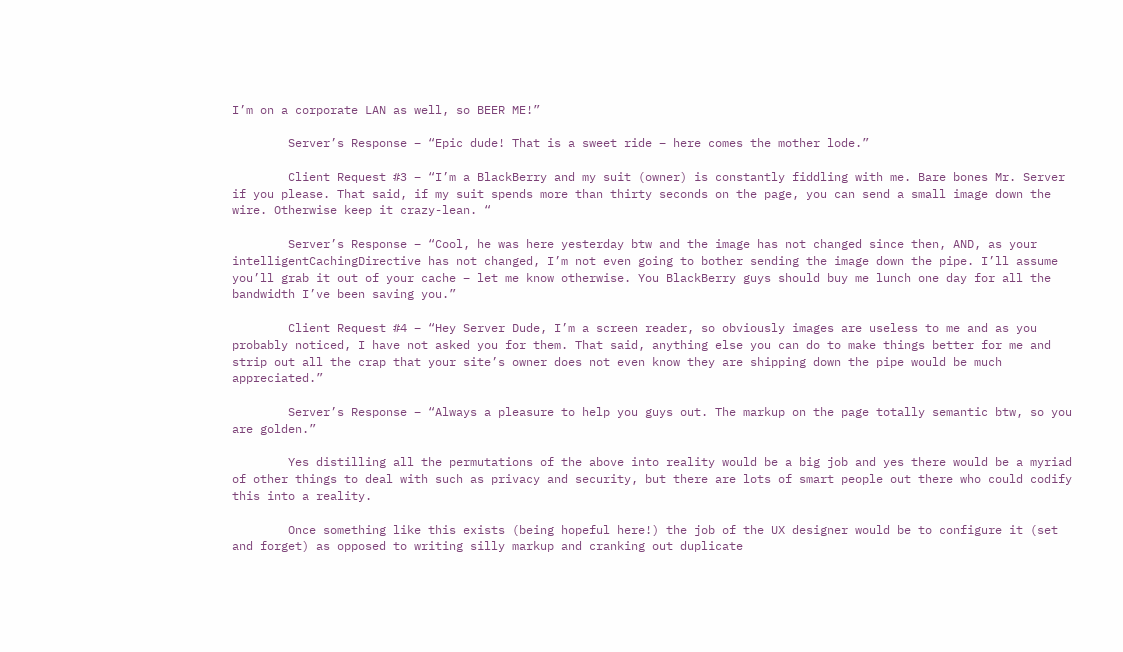I’m on a corporate LAN as well, so BEER ME!”

        Server’s Response – “Epic dude! That is a sweet ride – here comes the mother lode.”

        Client Request #3 – “I’m a BlackBerry and my suit (owner) is constantly fiddling with me. Bare bones Mr. Server if you please. That said, if my suit spends more than thirty seconds on the page, you can send a small image down the wire. Otherwise keep it crazy-lean. “

        Server’s Response – “Cool, he was here yesterday btw and the image has not changed since then, AND, as your intelligentCachingDirective has not changed, I’m not even going to bother sending the image down the pipe. I’ll assume you’ll grab it out of your cache – let me know otherwise. You BlackBerry guys should buy me lunch one day for all the bandwidth I’ve been saving you.”

        Client Request #4 – “Hey Server Dude, I’m a screen reader, so obviously images are useless to me and as you probably noticed, I have not asked you for them. That said, anything else you can do to make things better for me and strip out all the crap that your site’s owner does not even know they are shipping down the pipe would be much appreciated.”

        Server’s Response – “Always a pleasure to help you guys out. The markup on the page totally semantic btw, so you are golden.”

        Yes distilling all the permutations of the above into reality would be a big job and yes there would be a myriad of other things to deal with such as privacy and security, but there are lots of smart people out there who could codify this into a reality.

        Once something like this exists (being hopeful here!) the job of the UX designer would be to configure it (set and forget) as opposed to writing silly markup and cranking out duplicate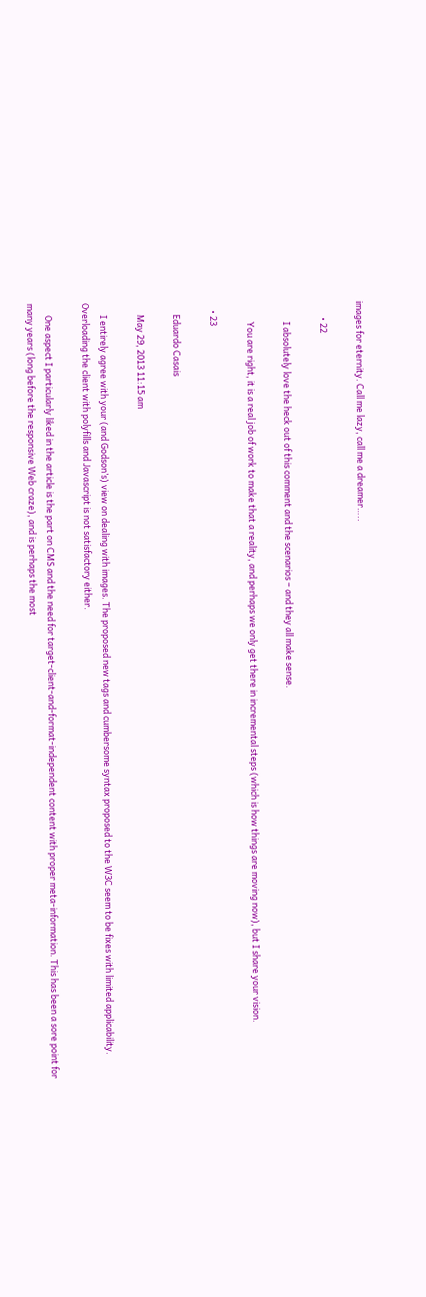images for eternity. Call me lazy, call me a dreamer…..

        • 22

          I absolutely love the heck out of this comment and the scenarios – and they all make sense.

          You are right, it is a real job of work to make that a reality, and perhaps we only get there in incremental steps (which is how things are moving now), but I share your vision.

    • 23

      Eduardo Casais

      May 29, 2013 11:15 am

      I entirely agree with your (and Godson’s) view on dealing with images. The proposed new tags and cumbersome syntax proposed to the W3C seem to be fixes with limited applicability. Overloading the client with polyfills and Javascript is not satisfactory either.

      One aspect I particularly liked in the article is the part on CMS and the need for target-client-and-format-independent content with proper meta-information. This has been a sore point for many years (long before the responsive Web craze), and is perhaps the most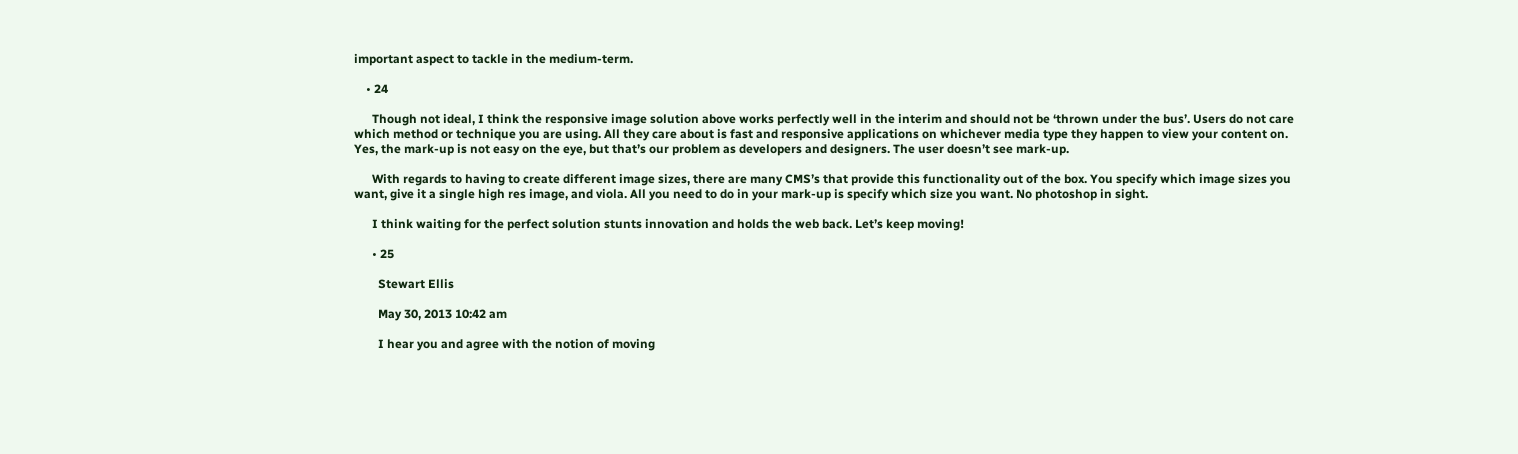important aspect to tackle in the medium-term.

    • 24

      Though not ideal, I think the responsive image solution above works perfectly well in the interim and should not be ‘thrown under the bus’. Users do not care which method or technique you are using. All they care about is fast and responsive applications on whichever media type they happen to view your content on. Yes, the mark-up is not easy on the eye, but that’s our problem as developers and designers. The user doesn’t see mark-up.

      With regards to having to create different image sizes, there are many CMS’s that provide this functionality out of the box. You specify which image sizes you want, give it a single high res image, and viola. All you need to do in your mark-up is specify which size you want. No photoshop in sight.

      I think waiting for the perfect solution stunts innovation and holds the web back. Let’s keep moving!

      • 25

        Stewart Ellis

        May 30, 2013 10:42 am

        I hear you and agree with the notion of moving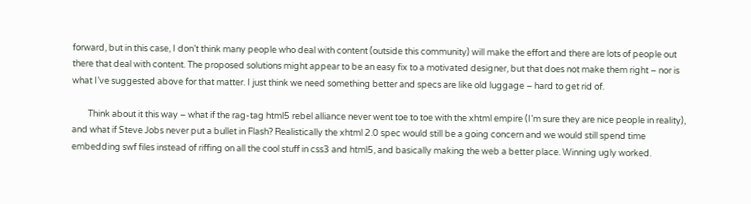forward, but in this case, I don’t think many people who deal with content (outside this community) will make the effort and there are lots of people out there that deal with content. The proposed solutions might appear to be an easy fix to a motivated designer, but that does not make them right – nor is what I’ve suggested above for that matter. I just think we need something better and specs are like old luggage – hard to get rid of.

        Think about it this way – what if the rag-tag html5 rebel alliance never went toe to toe with the xhtml empire (I’m sure they are nice people in reality), and what if Steve Jobs never put a bullet in Flash? Realistically the xhtml 2.0 spec would still be a going concern and we would still spend time embedding swf files instead of riffing on all the cool stuff in css3 and html5, and basically making the web a better place. Winning ugly worked.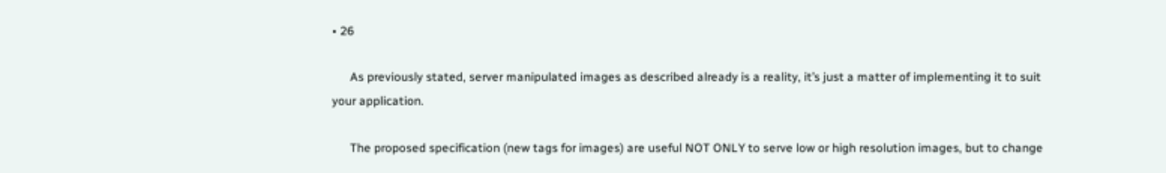• 26

      As previously stated, server manipulated images as described already is a reality, it’s just a matter of implementing it to suit your application.

      The proposed specification (new tags for images) are useful NOT ONLY to serve low or high resolution images, but to change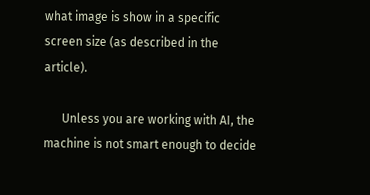what image is show in a specific screen size (as described in the article).

      Unless you are working with AI, the machine is not smart enough to decide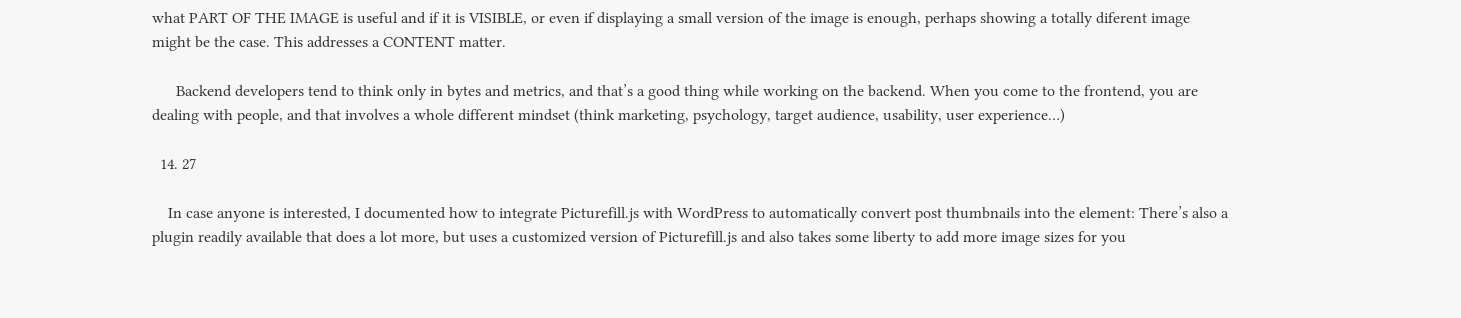what PART OF THE IMAGE is useful and if it is VISIBLE, or even if displaying a small version of the image is enough, perhaps showing a totally diferent image might be the case. This addresses a CONTENT matter.

      Backend developers tend to think only in bytes and metrics, and that’s a good thing while working on the backend. When you come to the frontend, you are dealing with people, and that involves a whole different mindset (think marketing, psychology, target audience, usability, user experience…)

  14. 27

    In case anyone is interested, I documented how to integrate Picturefill.js with WordPress to automatically convert post thumbnails into the element: There’s also a plugin readily available that does a lot more, but uses a customized version of Picturefill.js and also takes some liberty to add more image sizes for you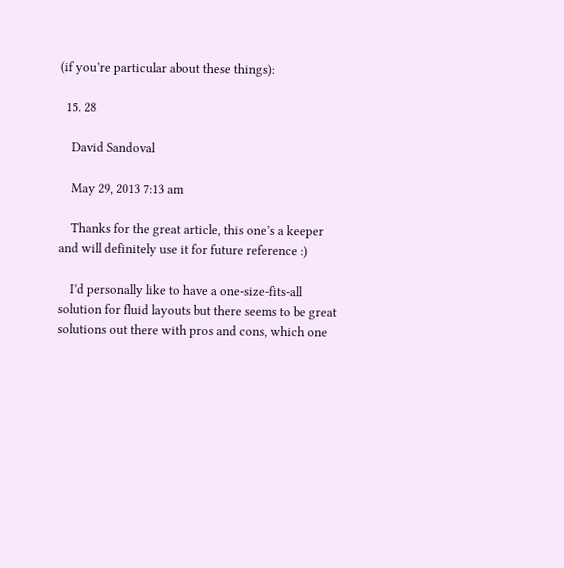(if you’re particular about these things):

  15. 28

    David Sandoval

    May 29, 2013 7:13 am

    Thanks for the great article, this one’s a keeper and will definitely use it for future reference :)

    I’d personally like to have a one-size-fits-all solution for fluid layouts but there seems to be great solutions out there with pros and cons, which one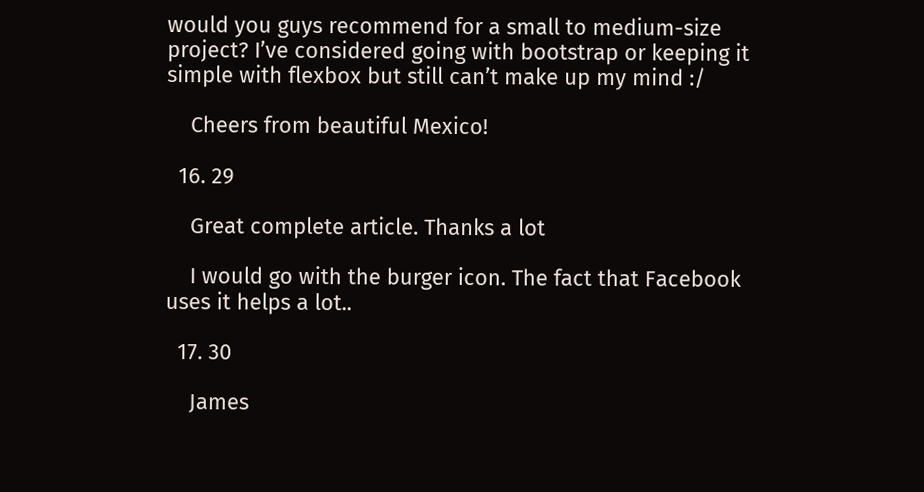would you guys recommend for a small to medium-size project? I’ve considered going with bootstrap or keeping it simple with flexbox but still can’t make up my mind :/

    Cheers from beautiful Mexico!

  16. 29

    Great complete article. Thanks a lot

    I would go with the burger icon. The fact that Facebook uses it helps a lot..

  17. 30

    James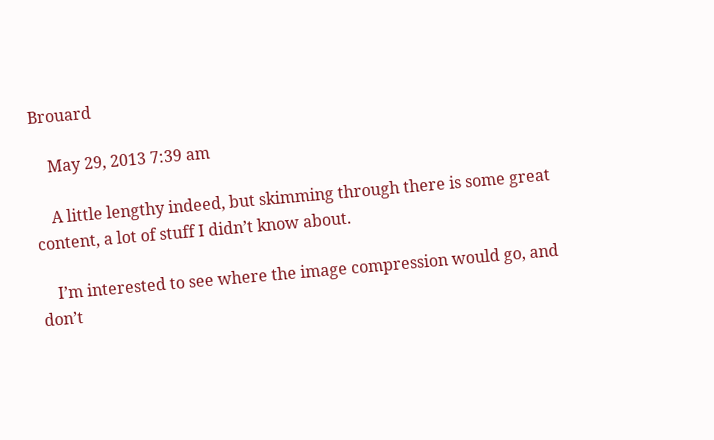Brouard

    May 29, 2013 7:39 am

    A little lengthy indeed, but skimming through there is some great content, a lot of stuff I didn’t know about.

    I’m interested to see where the image compression would go, and don’t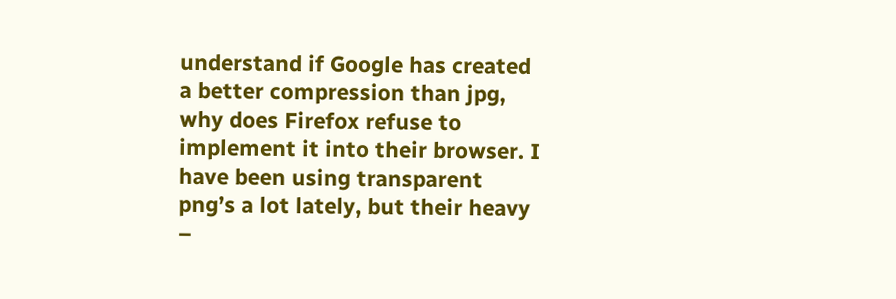understand if Google has created a better compression than jpg, why does Firefox refuse to implement it into their browser. I have been using transparent png’s a lot lately, but their heavy –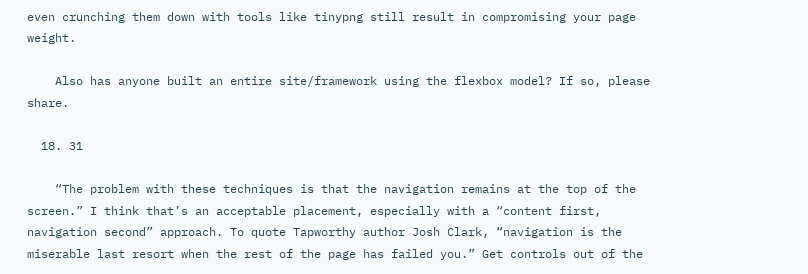even crunching them down with tools like tinypng still result in compromising your page weight.

    Also has anyone built an entire site/framework using the flexbox model? If so, please share.

  18. 31

    “The problem with these techniques is that the navigation remains at the top of the screen.” I think that’s an acceptable placement, especially with a “content first, navigation second” approach. To quote Tapworthy author Josh Clark, “navigation is the miserable last resort when the rest of the page has failed you.” Get controls out of the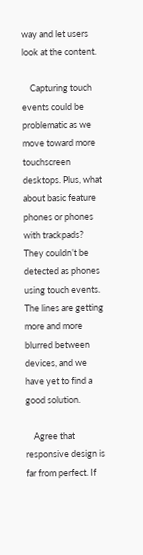way and let users look at the content.

    Capturing touch events could be problematic as we move toward more touchscreen desktops. Plus, what about basic feature phones or phones with trackpads? They couldn’t be detected as phones using touch events. The lines are getting more and more blurred between devices, and we have yet to find a good solution.

    Agree that responsive design is far from perfect. If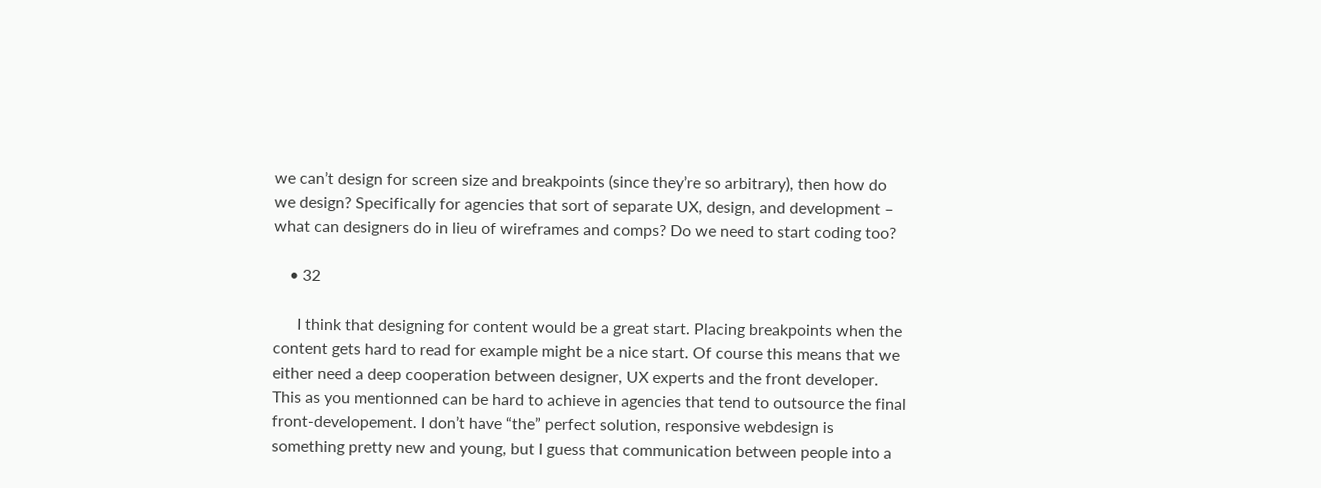we can’t design for screen size and breakpoints (since they’re so arbitrary), then how do we design? Specifically for agencies that sort of separate UX, design, and development – what can designers do in lieu of wireframes and comps? Do we need to start coding too?

    • 32

      I think that designing for content would be a great start. Placing breakpoints when the content gets hard to read for example might be a nice start. Of course this means that we either need a deep cooperation between designer, UX experts and the front developer. This as you mentionned can be hard to achieve in agencies that tend to outsource the final front-developement. I don’t have “the” perfect solution, responsive webdesign is something pretty new and young, but I guess that communication between people into a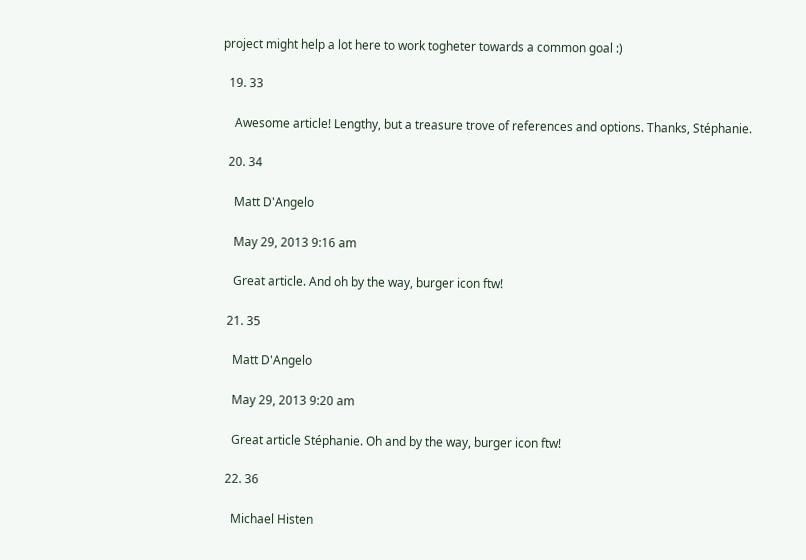project might help a lot here to work togheter towards a common goal :)

  19. 33

    Awesome article! Lengthy, but a treasure trove of references and options. Thanks, Stéphanie.

  20. 34

    Matt D'Angelo

    May 29, 2013 9:16 am

    Great article. And oh by the way, burger icon ftw!

  21. 35

    Matt D'Angelo

    May 29, 2013 9:20 am

    Great article Stéphanie. Oh and by the way, burger icon ftw!

  22. 36

    Michael Histen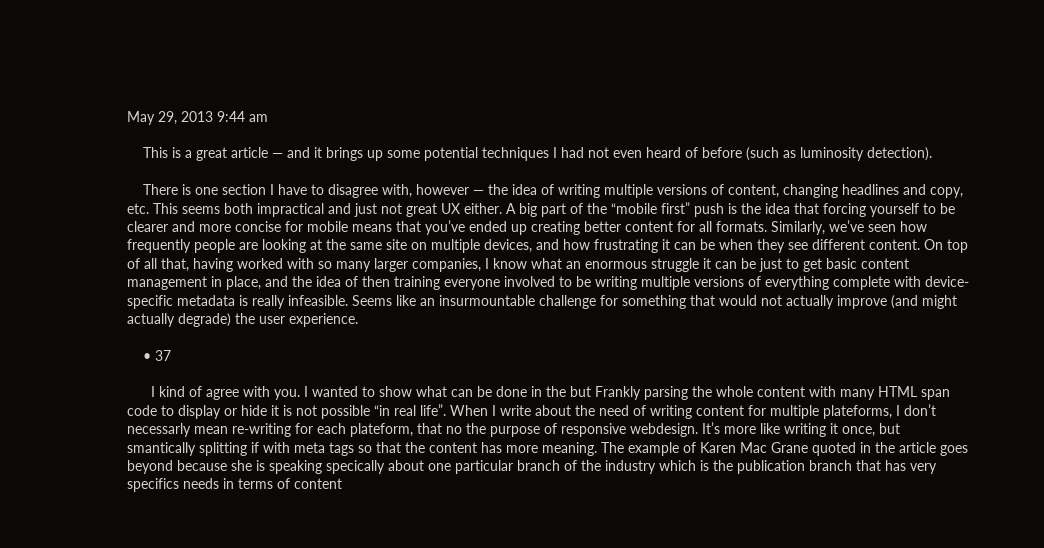May 29, 2013 9:44 am

    This is a great article — and it brings up some potential techniques I had not even heard of before (such as luminosity detection).

    There is one section I have to disagree with, however — the idea of writing multiple versions of content, changing headlines and copy, etc. This seems both impractical and just not great UX either. A big part of the “mobile first” push is the idea that forcing yourself to be clearer and more concise for mobile means that you’ve ended up creating better content for all formats. Similarly, we’ve seen how frequently people are looking at the same site on multiple devices, and how frustrating it can be when they see different content. On top of all that, having worked with so many larger companies, I know what an enormous struggle it can be just to get basic content management in place, and the idea of then training everyone involved to be writing multiple versions of everything complete with device-specific metadata is really infeasible. Seems like an insurmountable challenge for something that would not actually improve (and might actually degrade) the user experience.

    • 37

      I kind of agree with you. I wanted to show what can be done in the but Frankly parsing the whole content with many HTML span code to display or hide it is not possible “in real life”. When I write about the need of writing content for multiple plateforms, I don’t necessarly mean re-writing for each plateform, that no the purpose of responsive webdesign. It’s more like writing it once, but smantically splitting if with meta tags so that the content has more meaning. The example of Karen Mac Grane quoted in the article goes beyond because she is speaking specically about one particular branch of the industry which is the publication branch that has very specifics needs in terms of content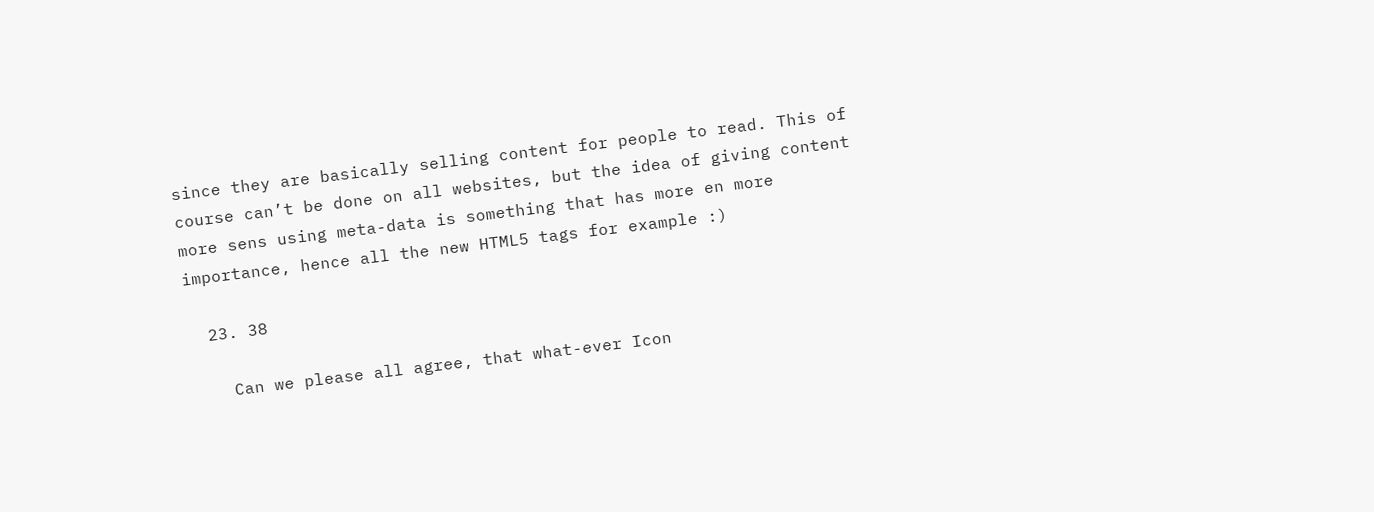since they are basically selling content for people to read. This of course can’t be done on all websites, but the idea of giving content more sens using meta-data is something that has more en more importance, hence all the new HTML5 tags for example :)

  23. 38

    Can we please all agree, that what-ever Icon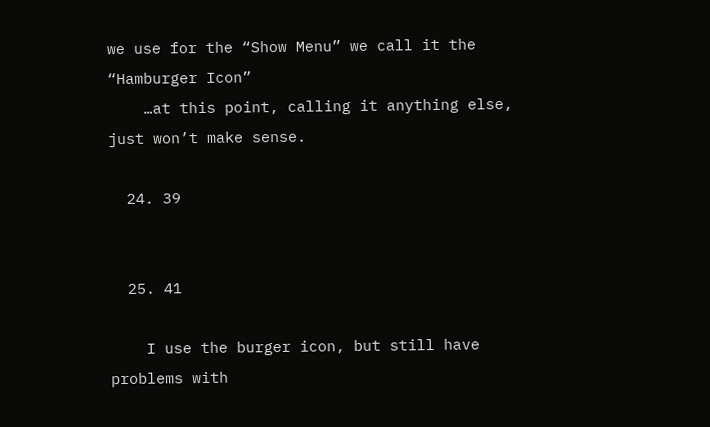we use for the “Show Menu” we call it the “Hamburger Icon”
    …at this point, calling it anything else, just won’t make sense.

  24. 39


  25. 41

    I use the burger icon, but still have problems with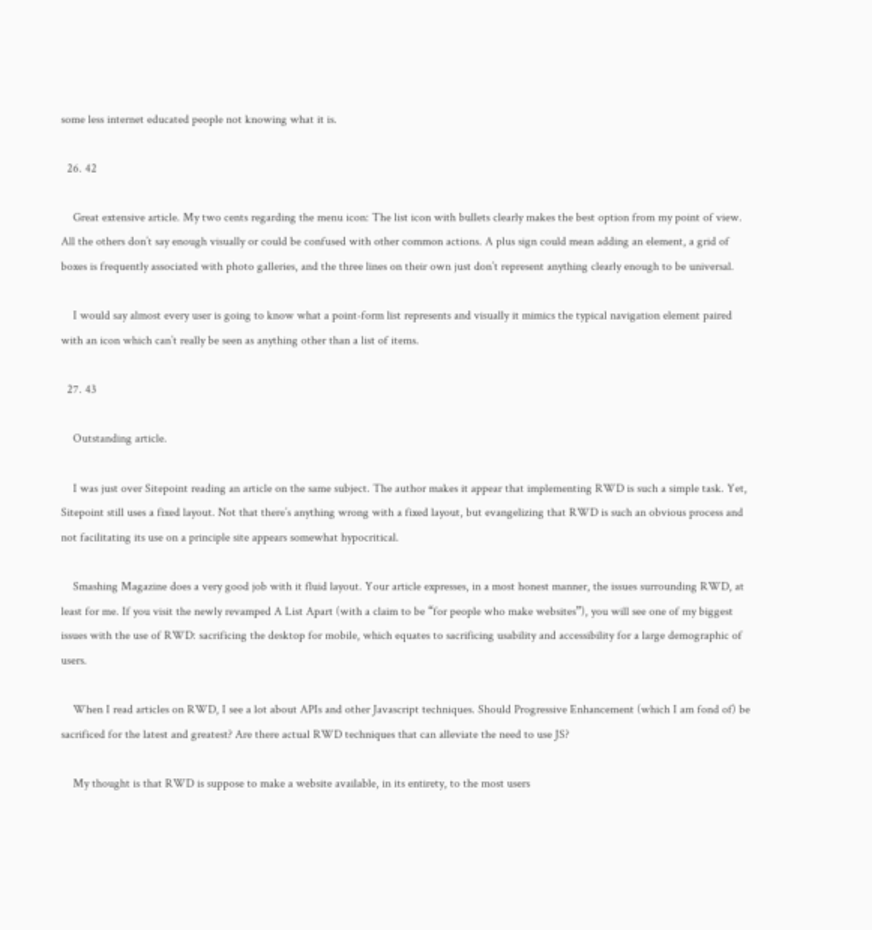some less internet educated people not knowing what it is.

  26. 42

    Great extensive article. My two cents regarding the menu icon: The list icon with bullets clearly makes the best option from my point of view. All the others don’t say enough visually or could be confused with other common actions. A plus sign could mean adding an element, a grid of boxes is frequently associated with photo galleries, and the three lines on their own just don’t represent anything clearly enough to be universal.

    I would say almost every user is going to know what a point-form list represents and visually it mimics the typical navigation element paired with an icon which can’t really be seen as anything other than a list of items.

  27. 43

    Outstanding article.

    I was just over Sitepoint reading an article on the same subject. The author makes it appear that implementing RWD is such a simple task. Yet, Sitepoint still uses a fixed layout. Not that there’s anything wrong with a fixed layout, but evangelizing that RWD is such an obvious process and not facilitating its use on a principle site appears somewhat hypocritical.

    Smashing Magazine does a very good job with it fluid layout. Your article expresses, in a most honest manner, the issues surrounding RWD, at least for me. If you visit the newly revamped A List Apart (with a claim to be “for people who make websites”), you will see one of my biggest issues with the use of RWD: sacrificing the desktop for mobile, which equates to sacrificing usability and accessibility for a large demographic of users.

    When I read articles on RWD, I see a lot about APIs and other Javascript techniques. Should Progressive Enhancement (which I am fond of) be sacrificed for the latest and greatest? Are there actual RWD techniques that can alleviate the need to use JS?

    My thought is that RWD is suppose to make a website available, in its entirety, to the most users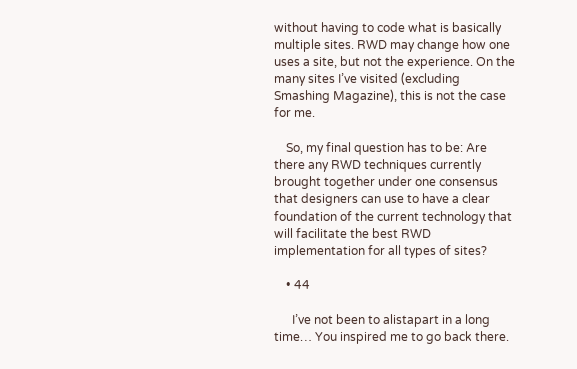without having to code what is basically multiple sites. RWD may change how one uses a site, but not the experience. On the many sites I’ve visited (excluding Smashing Magazine), this is not the case for me.

    So, my final question has to be: Are there any RWD techniques currently brought together under one consensus that designers can use to have a clear foundation of the current technology that will facilitate the best RWD implementation for all types of sites?

    • 44

      I’ve not been to alistapart in a long time… You inspired me to go back there.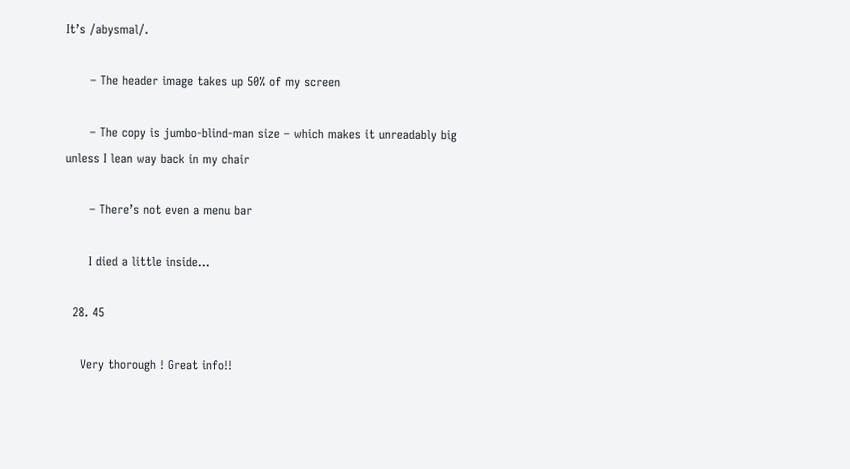It’s /abysmal/.

      – The header image takes up 50% of my screen

      – The copy is jumbo-blind-man size – which makes it unreadably big unless I lean way back in my chair

      – There’s not even a menu bar

      I died a little inside…

  28. 45

    Very thorough ! Great info!!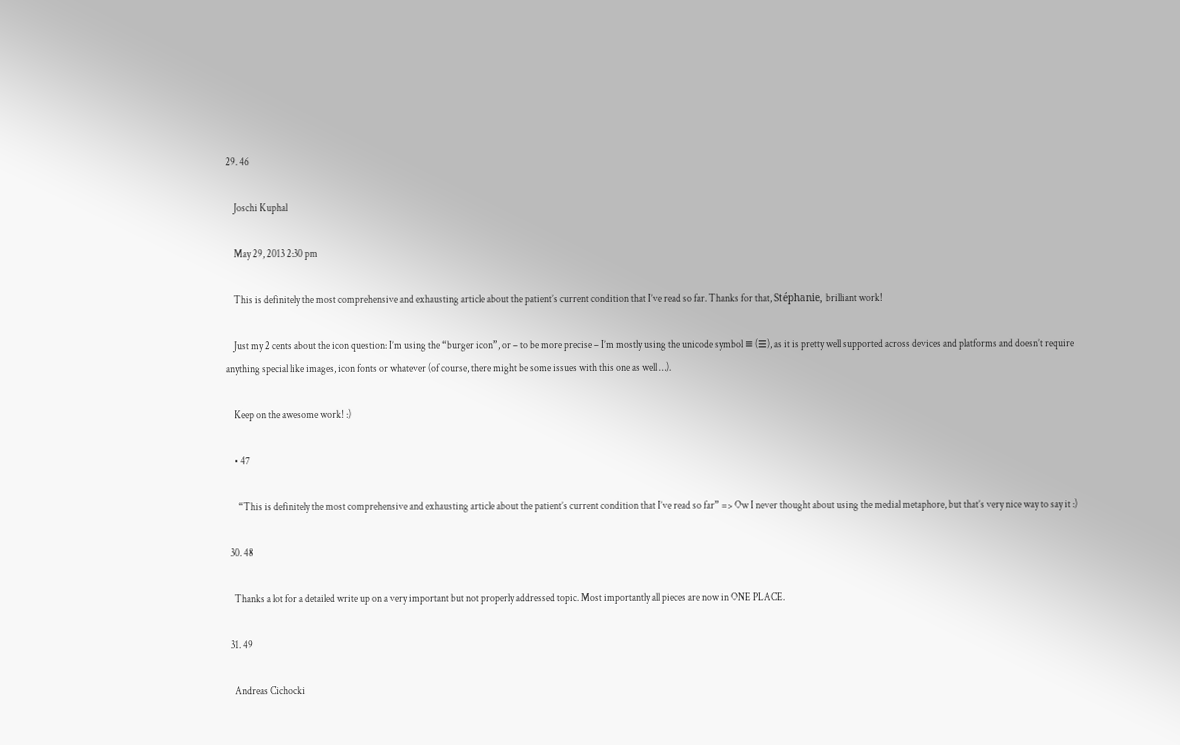29. 46

    Joschi Kuphal

    May 29, 2013 2:30 pm

    This is definitely the most comprehensive and exhausting article about the patient’s current condition that I’ve read so far. Thanks for that, Stéphanie, brilliant work!

    Just my 2 cents about the icon question: I’m using the “burger icon”, or – to be more precise – I’m mostly using the unicode symbol ≡ (☰), as it is pretty well supported across devices and platforms and doesn’t require anything special like images, icon fonts or whatever (of course, there might be some issues with this one as well …).

    Keep on the awesome work! :)

    • 47

      “This is definitely the most comprehensive and exhausting article about the patient’s current condition that I’ve read so far” => Ow I never thought about using the medial metaphore, but that’s very nice way to say it :)

  30. 48

    Thanks a lot for a detailed write up on a very important but not properly addressed topic. Most importantly all pieces are now in ONE PLACE.

  31. 49

    Andreas Cichocki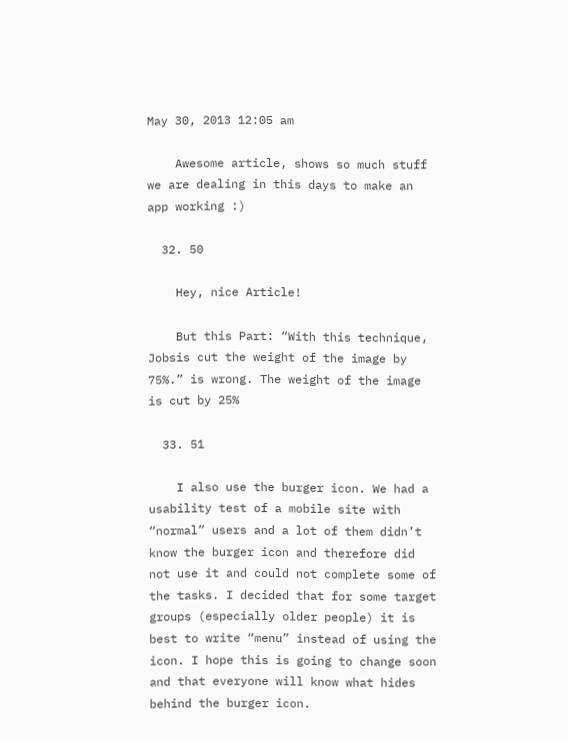May 30, 2013 12:05 am

    Awesome article, shows so much stuff we are dealing in this days to make an app working :)

  32. 50

    Hey, nice Article!

    But this Part: “With this technique, Jobsis cut the weight of the image by 75%.” is wrong. The weight of the image is cut by 25%

  33. 51

    I also use the burger icon. We had a usability test of a mobile site with “normal” users and a lot of them didn’t know the burger icon and therefore did not use it and could not complete some of the tasks. I decided that for some target groups (especially older people) it is best to write “menu” instead of using the icon. I hope this is going to change soon and that everyone will know what hides behind the burger icon.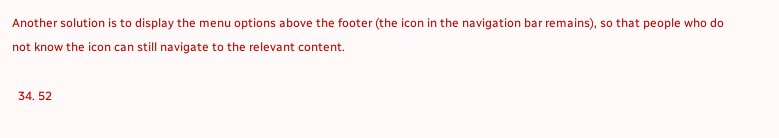Another solution is to display the menu options above the footer (the icon in the navigation bar remains), so that people who do not know the icon can still navigate to the relevant content.

  34. 52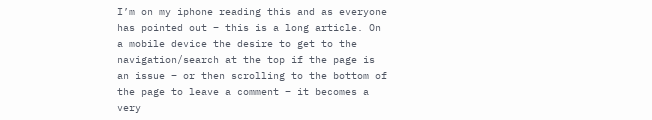I’m on my iphone reading this and as everyone has pointed out – this is a long article. On a mobile device the desire to get to the navigation/search at the top if the page is an issue – or then scrolling to the bottom of the page to leave a comment – it becomes a very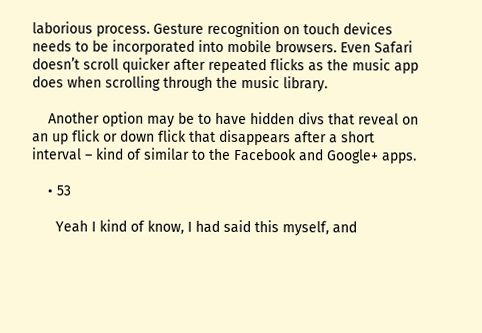laborious process. Gesture recognition on touch devices needs to be incorporated into mobile browsers. Even Safari doesn’t scroll quicker after repeated flicks as the music app does when scrolling through the music library.

    Another option may be to have hidden divs that reveal on an up flick or down flick that disappears after a short interval – kind of similar to the Facebook and Google+ apps.

    • 53

      Yeah I kind of know, I had said this myself, and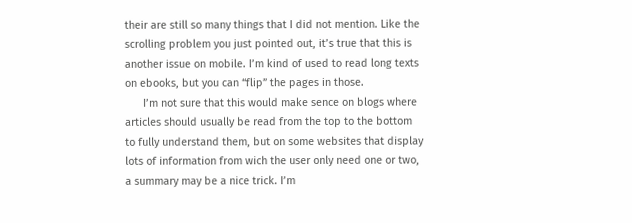their are still so many things that I did not mention. Like the scrolling problem you just pointed out, it’s true that this is another issue on mobile. I’m kind of used to read long texts on ebooks, but you can “flip” the pages in those.
      I’m not sure that this would make sence on blogs where articles should usually be read from the top to the bottom to fully understand them, but on some websites that display lots of information from wich the user only need one or two, a summary may be a nice trick. I’m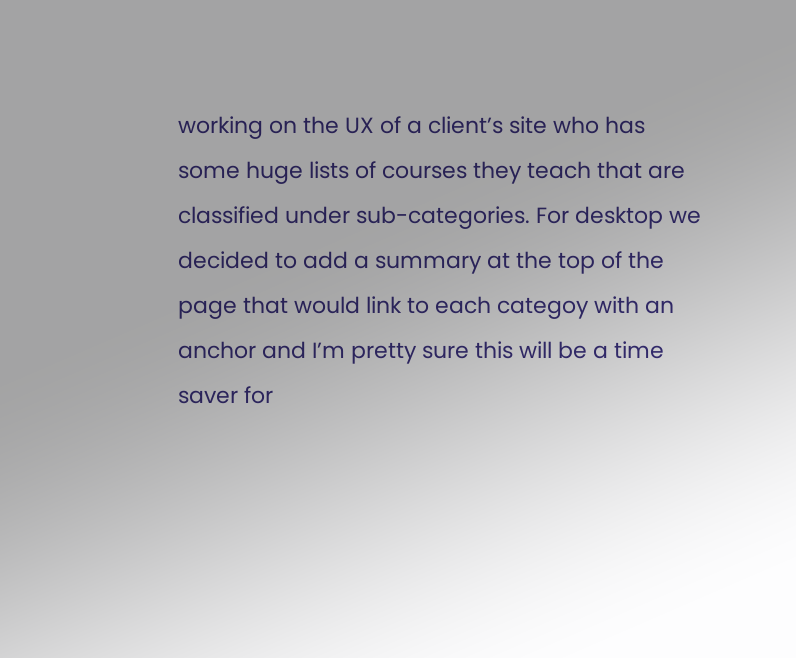working on the UX of a client’s site who has some huge lists of courses they teach that are classified under sub-categories. For desktop we decided to add a summary at the top of the page that would link to each categoy with an anchor and I’m pretty sure this will be a time saver for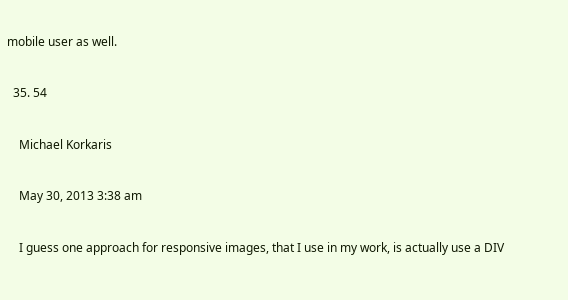mobile user as well.

  35. 54

    Michael Korkaris

    May 30, 2013 3:38 am

    I guess one approach for responsive images, that I use in my work, is actually use a DIV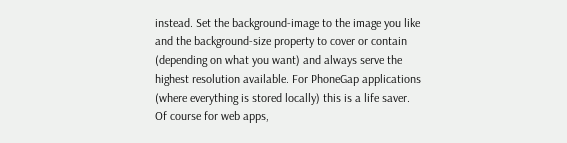instead. Set the background-image to the image you like and the background-size property to cover or contain (depending on what you want) and always serve the highest resolution available. For PhoneGap applications (where everything is stored locally) this is a life saver. Of course for web apps,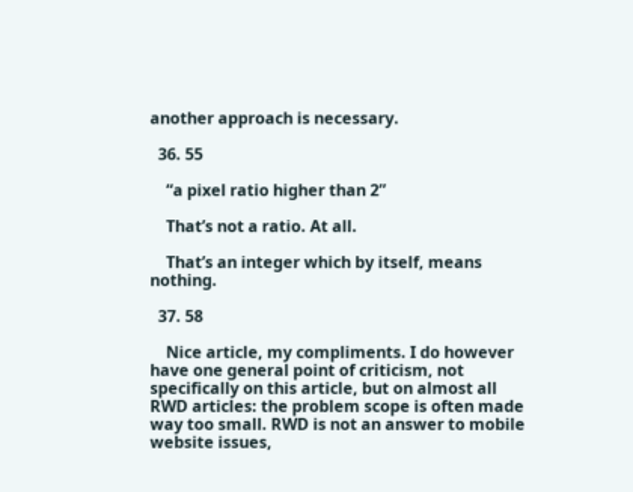another approach is necessary.

  36. 55

    “a pixel ratio higher than 2”

    That’s not a ratio. At all.

    That’s an integer which by itself, means nothing.

  37. 58

    Nice article, my compliments. I do however have one general point of criticism, not specifically on this article, but on almost all RWD articles: the problem scope is often made way too small. RWD is not an answer to mobile website issues,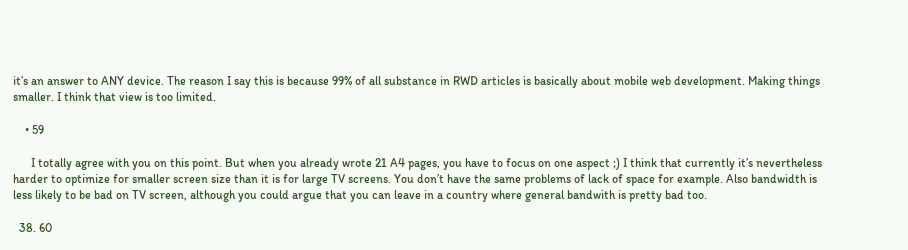it’s an answer to ANY device. The reason I say this is because 99% of all substance in RWD articles is basically about mobile web development. Making things smaller. I think that view is too limited.

    • 59

      I totally agree with you on this point. But when you already wrote 21 A4 pages, you have to focus on one aspect ;) I think that currently it’s nevertheless harder to optimize for smaller screen size than it is for large TV screens. You don’t have the same problems of lack of space for example. Also bandwidth is less likely to be bad on TV screen, although you could argue that you can leave in a country where general bandwith is pretty bad too.

  38. 60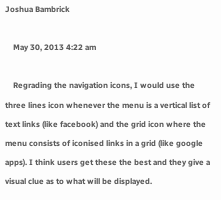Joshua Bambrick

    May 30, 2013 4:22 am

    Regrading the navigation icons, I would use the three lines icon whenever the menu is a vertical list of text links (like facebook) and the grid icon where the menu consists of iconised links in a grid (like google apps). I think users get these the best and they give a visual clue as to what will be displayed.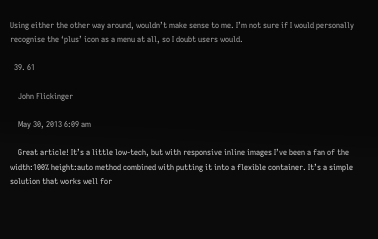Using either the other way around, wouldn’t make sense to me. I’m not sure if I would personally recognise the ‘plus’ icon as a menu at all, so I doubt users would.

  39. 61

    John Flickinger

    May 30, 2013 6:09 am

    Great article! It’s a little low-tech, but with responsive inline images I’ve been a fan of the width:100% height:auto method combined with putting it into a flexible container. It’s a simple solution that works well for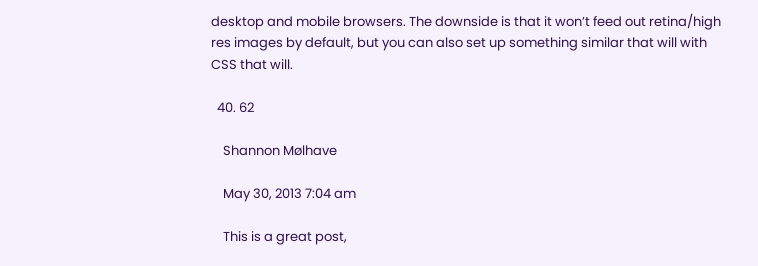desktop and mobile browsers. The downside is that it won’t feed out retina/high res images by default, but you can also set up something similar that will with CSS that will.

  40. 62

    Shannon Mølhave

    May 30, 2013 7:04 am

    This is a great post,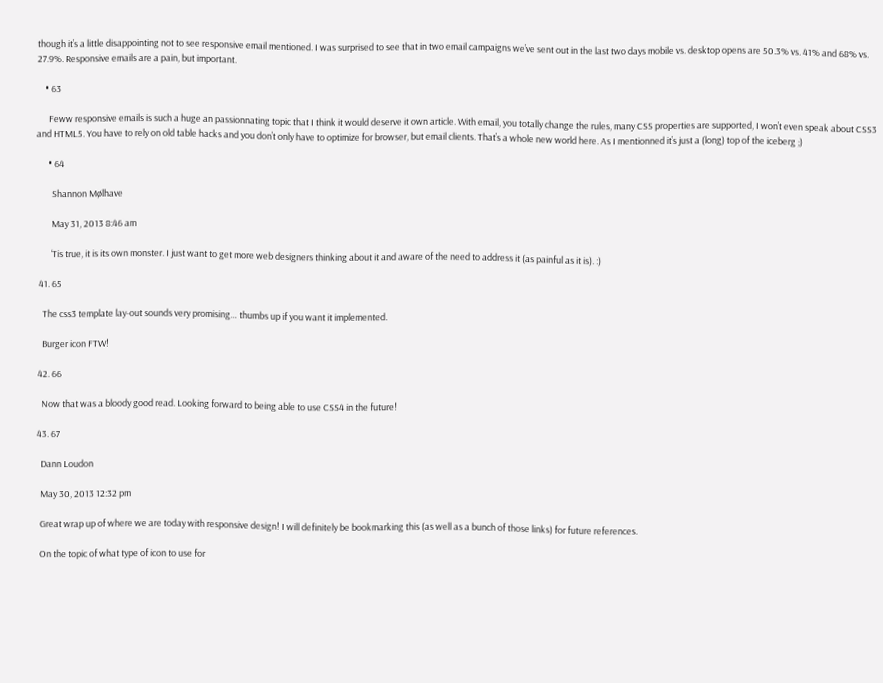though it’s a little disappointing not to see responsive email mentioned. I was surprised to see that in two email campaigns we’ve sent out in the last two days mobile vs. desktop opens are 50.3% vs. 41% and 68% vs. 27.9%. Responsive emails are a pain, but important.

    • 63

      Feww responsive emails is such a huge an passionnating topic that I think it would deserve it own article. With email, you totally change the rules, many CSS properties are supported, I won’t even speak about CSS3 and HTML5. You have to rely on old table hacks and you don’t only have to optimize for browser, but email clients. That’s a whole new world here. As I mentionned it’s just a (long) top of the iceberg ;)

      • 64

        Shannon Mølhave

        May 31, 2013 8:46 am

        ‘Tis true, it is its own monster. I just want to get more web designers thinking about it and aware of the need to address it (as painful as it is). :)

  41. 65

    The css3 template lay-out sounds very promising… thumbs up if you want it implemented.

    Burger icon FTW!

  42. 66

    Now that was a bloody good read. Looking forward to being able to use CSS4 in the future!

  43. 67

    Dann Loudon

    May 30, 2013 12:32 pm

    Great wrap up of where we are today with responsive design! I will definitely be bookmarking this (as well as a bunch of those links) for future references.

    On the topic of what type of icon to use for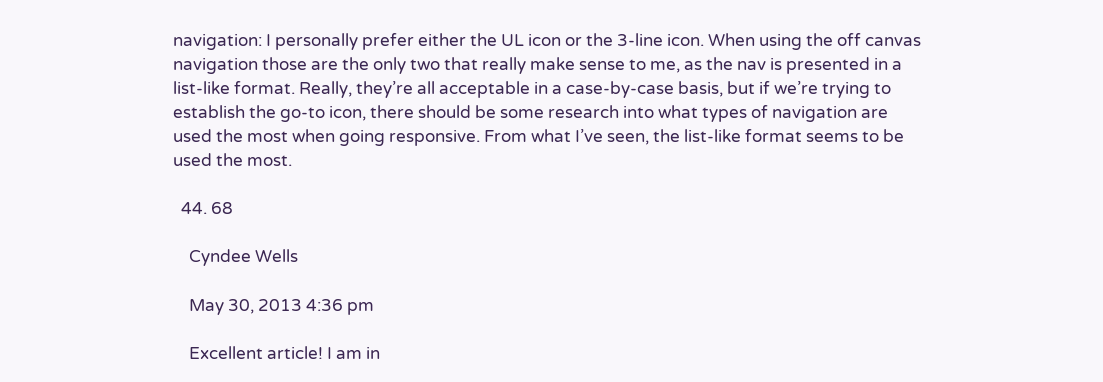navigation: I personally prefer either the UL icon or the 3-line icon. When using the off canvas navigation those are the only two that really make sense to me, as the nav is presented in a list-like format. Really, they’re all acceptable in a case-by-case basis, but if we’re trying to establish the go-to icon, there should be some research into what types of navigation are used the most when going responsive. From what I’ve seen, the list-like format seems to be used the most.

  44. 68

    Cyndee Wells

    May 30, 2013 4:36 pm

    Excellent article! I am in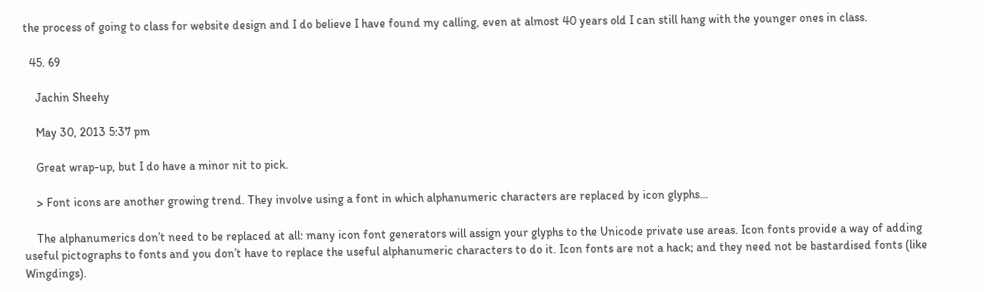the process of going to class for website design and I do believe I have found my calling, even at almost 40 years old I can still hang with the younger ones in class.

  45. 69

    Jachin Sheehy

    May 30, 2013 5:37 pm

    Great wrap-up, but I do have a minor nit to pick.

    > Font icons are another growing trend. They involve using a font in which alphanumeric characters are replaced by icon glyphs…

    The alphanumerics don’t need to be replaced at all: many icon font generators will assign your glyphs to the Unicode private use areas. Icon fonts provide a way of adding useful pictographs to fonts and you don’t have to replace the useful alphanumeric characters to do it. Icon fonts are not a hack; and they need not be bastardised fonts (like Wingdings).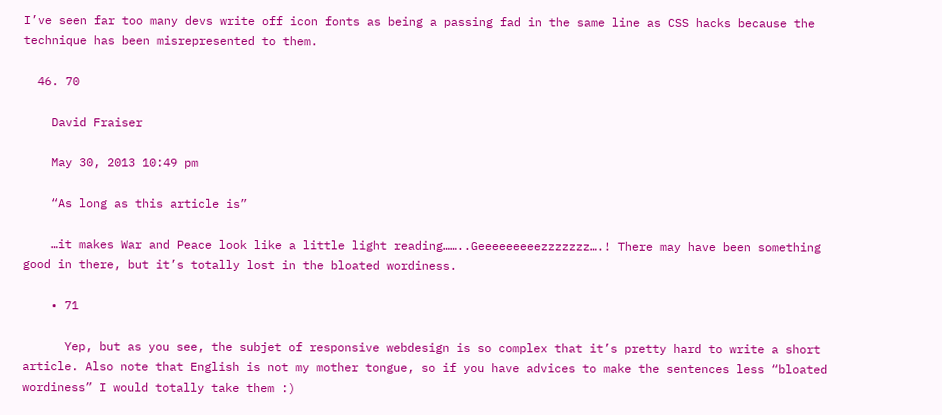I’ve seen far too many devs write off icon fonts as being a passing fad in the same line as CSS hacks because the technique has been misrepresented to them.

  46. 70

    David Fraiser

    May 30, 2013 10:49 pm

    “As long as this article is”

    …it makes War and Peace look like a little light reading……..Geeeeeeeeezzzzzzz….! There may have been something good in there, but it’s totally lost in the bloated wordiness.

    • 71

      Yep, but as you see, the subjet of responsive webdesign is so complex that it’s pretty hard to write a short article. Also note that English is not my mother tongue, so if you have advices to make the sentences less “bloated wordiness” I would totally take them :)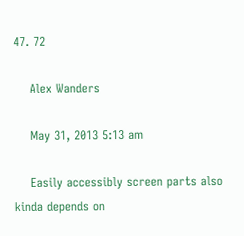47. 72

    Alex Wanders

    May 31, 2013 5:13 am

    Easily accessibly screen parts also kinda depends on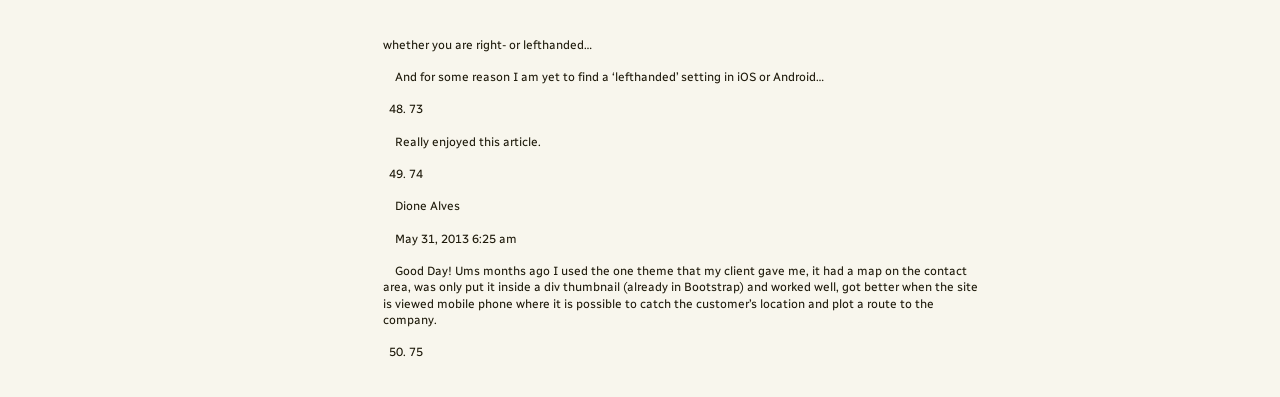whether you are right- or lefthanded…

    And for some reason I am yet to find a ‘lefthanded’ setting in iOS or Android…

  48. 73

    Really enjoyed this article.

  49. 74

    Dione Alves

    May 31, 2013 6:25 am

    Good Day! Ums months ago I used the one theme that my client gave me, it had a map on the contact area, was only put it inside a div thumbnail (already in Bootstrap) and worked well, got better when the site is viewed mobile phone where it is possible to catch the customer’s location and plot a route to the company.

  50. 75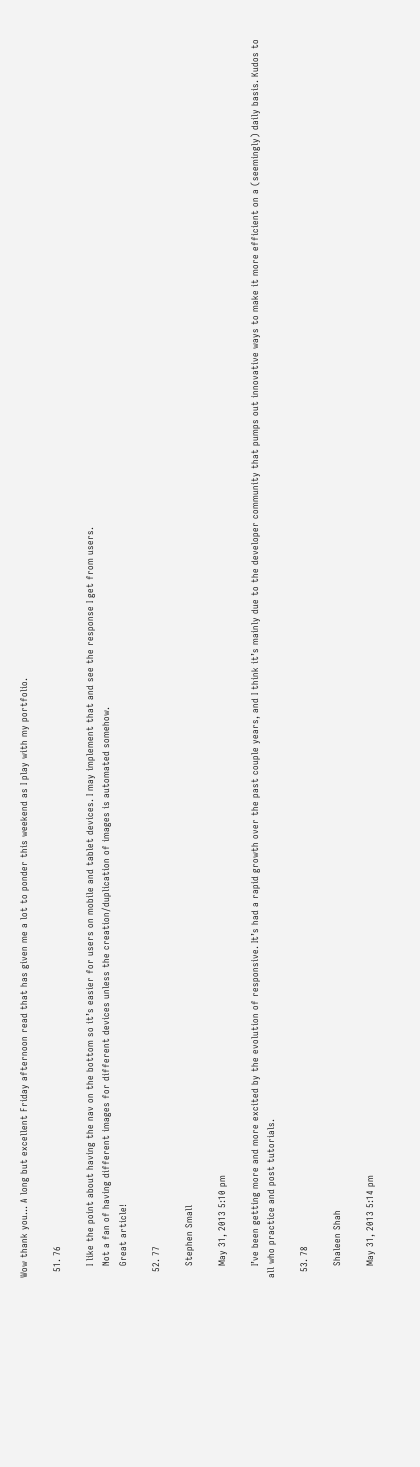Wow thank you… A long but excellent Friday afternoon read that has given me a lot to ponder this weekend as I play with my portfolio.

  51. 76

    I like the point about having the nav on the bottom so it’s easier for users on mobile and tablet devices. I may implement that and see the response I get from users.
    Not a fan of having different images for different devices unless the creation/duplication of images is automated somehow.
    Great article!

  52. 77

    Stephen Small

    May 31, 2013 5:10 pm

    I’ve been getting more and more excited by the evolution of responsive. It’s had a rapid growth over the past couple years, and I think it’s mainly due to the developer community that pumps out innovative ways to make it more efficient on a (seemingly) daily basis. Kudos to all who practice and post tutorials.

  53. 78

    Shaleen Shah

    May 31, 2013 5:14 pm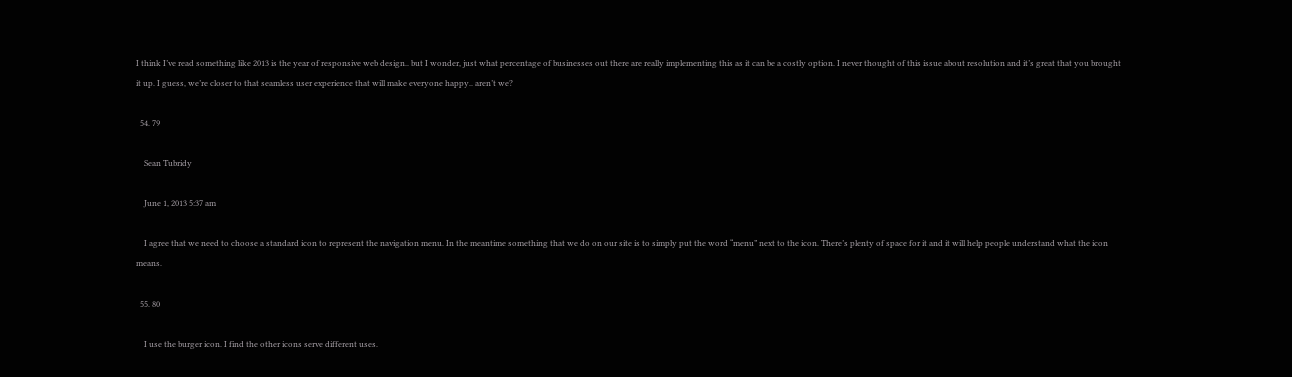I think I’ve read something like 2013 is the year of responsive web design.. but I wonder, just what percentage of businesses out there are really implementing this as it can be a costly option. I never thought of this issue about resolution and it’s great that you brought it up. I guess, we’re closer to that seamless user experience that will make everyone happy.. aren’t we?

  54. 79

    Sean Tubridy

    June 1, 2013 5:37 am

    I agree that we need to choose a standard icon to represent the navigation menu. In the meantime something that we do on our site is to simply put the word “menu” next to the icon. There’s plenty of space for it and it will help people understand what the icon means.

  55. 80

    I use the burger icon. I find the other icons serve different uses.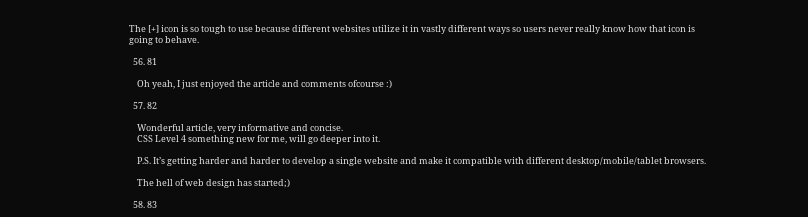The [+] icon is so tough to use because different websites utilize it in vastly different ways so users never really know how that icon is going to behave.

  56. 81

    Oh yeah, I just enjoyed the article and comments ofcourse :)

  57. 82

    Wonderful article, very informative and concise.
    CSS Level 4 something new for me, will go deeper into it.

    P.S. It’s getting harder and harder to develop a single website and make it compatible with different desktop/mobile/tablet browsers.

    The hell of web design has started;)

  58. 83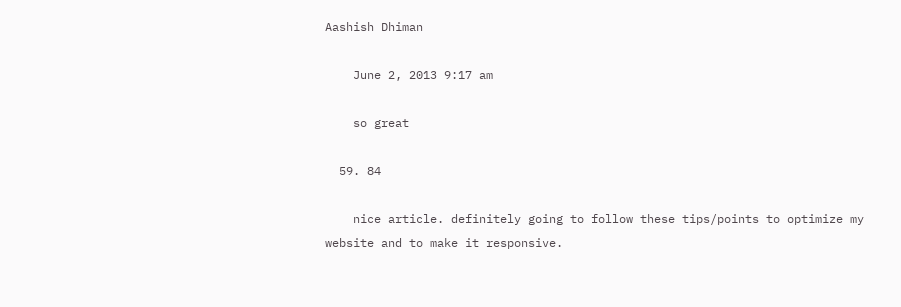Aashish Dhiman

    June 2, 2013 9:17 am

    so great

  59. 84

    nice article. definitely going to follow these tips/points to optimize my website and to make it responsive.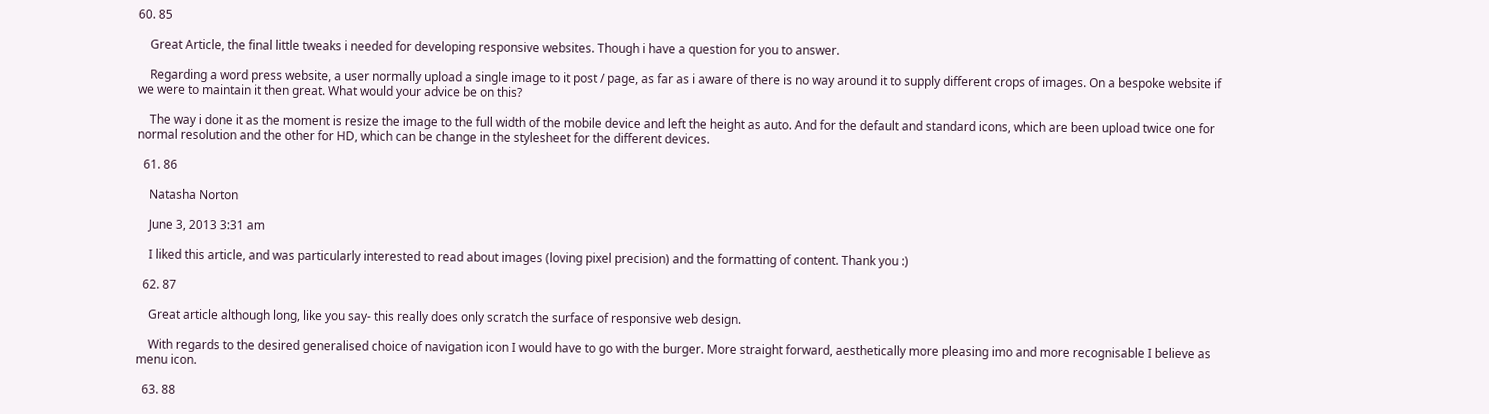60. 85

    Great Article, the final little tweaks i needed for developing responsive websites. Though i have a question for you to answer.

    Regarding a word press website, a user normally upload a single image to it post / page, as far as i aware of there is no way around it to supply different crops of images. On a bespoke website if we were to maintain it then great. What would your advice be on this?

    The way i done it as the moment is resize the image to the full width of the mobile device and left the height as auto. And for the default and standard icons, which are been upload twice one for normal resolution and the other for HD, which can be change in the stylesheet for the different devices.

  61. 86

    Natasha Norton

    June 3, 2013 3:31 am

    I liked this article, and was particularly interested to read about images (loving pixel precision) and the formatting of content. Thank you :)

  62. 87

    Great article although long, like you say- this really does only scratch the surface of responsive web design.

    With regards to the desired generalised choice of navigation icon I would have to go with the burger. More straight forward, aesthetically more pleasing imo and more recognisable I believe as menu icon.

  63. 88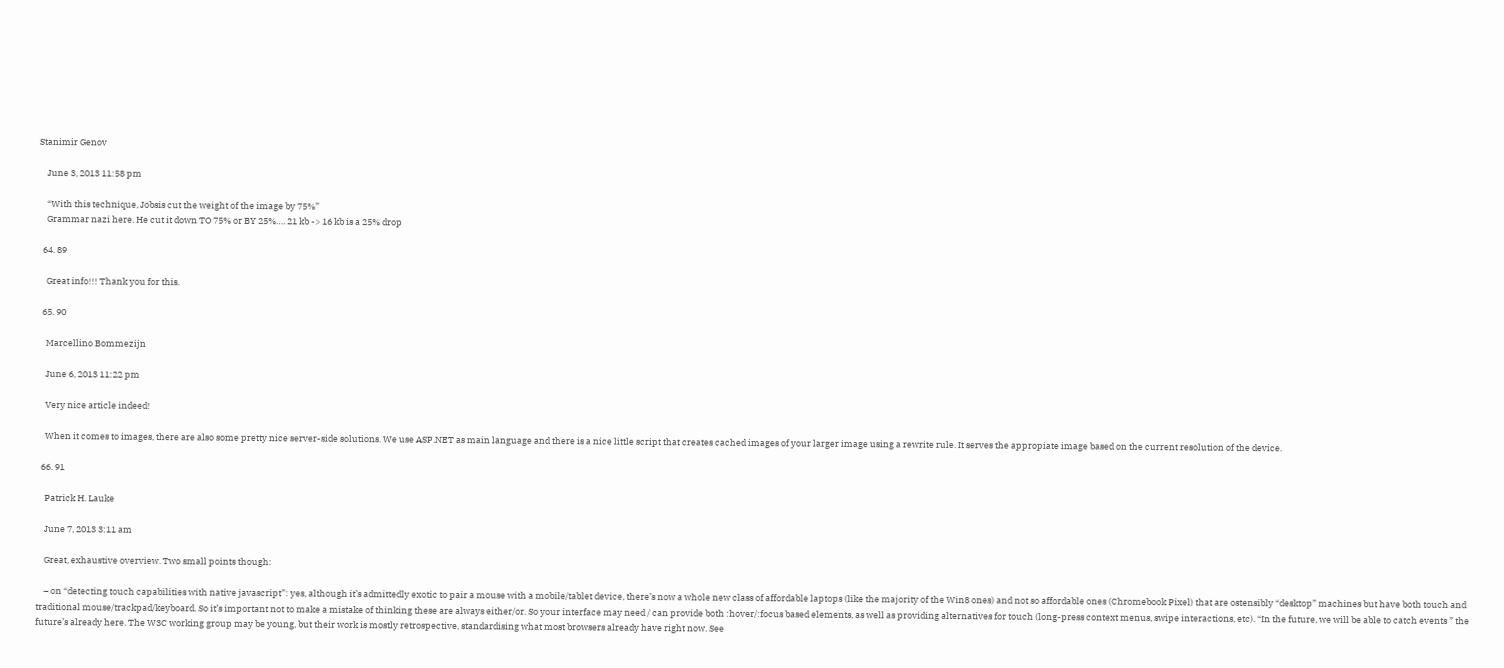Stanimir Genov

    June 3, 2013 11:58 pm

    “With this technique, Jobsis cut the weight of the image by 75%”
    Grammar nazi here. He cut it down TO 75% or BY 25%…. 21 kb -> 16 kb is a 25% drop

  64. 89

    Great info!!! Thank you for this.

  65. 90

    Marcellino Bommezijn

    June 6, 2013 11:22 pm

    Very nice article indeed!

    When it comes to images, there are also some pretty nice server-side solutions. We use ASP.NET as main language and there is a nice little script that creates cached images of your larger image using a rewrite rule. It serves the appropiate image based on the current resolution of the device.

  66. 91

    Patrick H. Lauke

    June 7, 2013 3:11 am

    Great, exhaustive overview. Two small points though:

    – on “detecting touch capabilities with native javascript”: yes, although it’s admittedly exotic to pair a mouse with a mobile/tablet device, there’s now a whole new class of affordable laptops (like the majority of the Win8 ones) and not so affordable ones (Chromebook Pixel) that are ostensibly “desktop” machines but have both touch and traditional mouse/trackpad/keyboard. So it’s important not to make a mistake of thinking these are always either/or. So your interface may need / can provide both :hover/:focus based elements, as well as providing alternatives for touch (long-press context menus, swipe interactions, etc). “In the future, we will be able to catch events ” the future’s already here. The W3C working group may be young, but their work is mostly retrospective, standardising what most browsers already have right now. See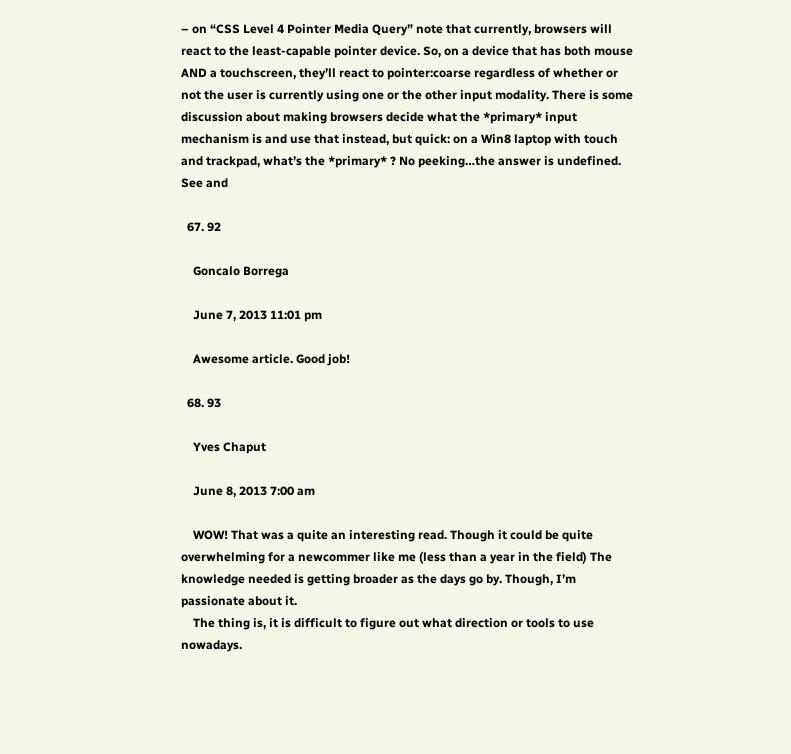– on “CSS Level 4 Pointer Media Query” note that currently, browsers will react to the least-capable pointer device. So, on a device that has both mouse AND a touchscreen, they’ll react to pointer:coarse regardless of whether or not the user is currently using one or the other input modality. There is some discussion about making browsers decide what the *primary* input mechanism is and use that instead, but quick: on a Win8 laptop with touch and trackpad, what’s the *primary* ? No peeking…the answer is undefined. See and

  67. 92

    Goncalo Borrega

    June 7, 2013 11:01 pm

    Awesome article. Good job!

  68. 93

    Yves Chaput

    June 8, 2013 7:00 am

    WOW! That was a quite an interesting read. Though it could be quite overwhelming for a newcommer like me (less than a year in the field) The knowledge needed is getting broader as the days go by. Though, I’m passionate about it.
    The thing is, it is difficult to figure out what direction or tools to use nowadays.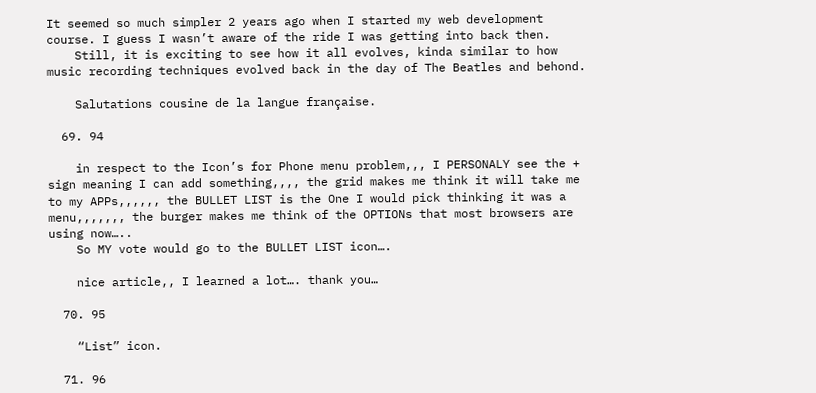It seemed so much simpler 2 years ago when I started my web development course. I guess I wasn’t aware of the ride I was getting into back then.
    Still, it is exciting to see how it all evolves, kinda similar to how music recording techniques evolved back in the day of The Beatles and behond.

    Salutations cousine de la langue française.

  69. 94

    in respect to the Icon’s for Phone menu problem,,, I PERSONALY see the + sign meaning I can add something,,,, the grid makes me think it will take me to my APPs,,,,,, the BULLET LIST is the One I would pick thinking it was a menu,,,,,,, the burger makes me think of the OPTIONs that most browsers are using now…..
    So MY vote would go to the BULLET LIST icon….

    nice article,, I learned a lot…. thank you…

  70. 95

    “List” icon.

  71. 96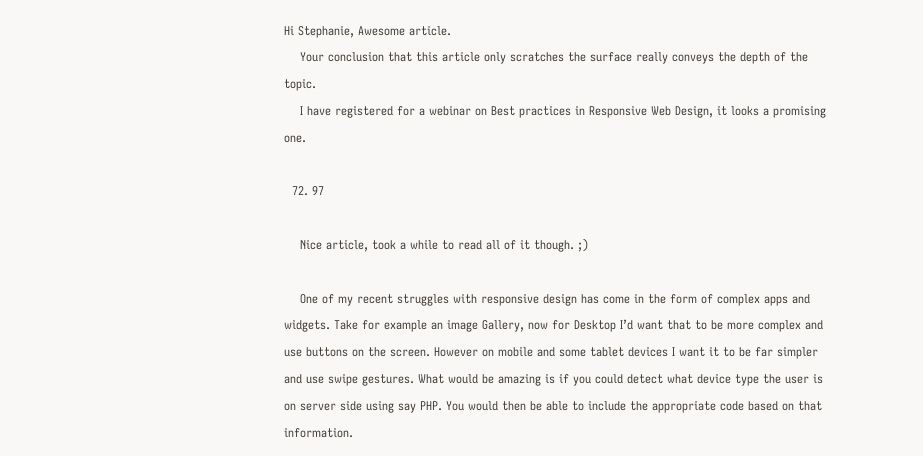Hi Stephanie, Awesome article.
    Your conclusion that this article only scratches the surface really conveys the depth of the topic.
    I have registered for a webinar on Best practices in Responsive Web Design, it looks a promising one.

  72. 97

    Nice article, took a while to read all of it though. ;)

    One of my recent struggles with responsive design has come in the form of complex apps and widgets. Take for example an image Gallery, now for Desktop I’d want that to be more complex and use buttons on the screen. However on mobile and some tablet devices I want it to be far simpler and use swipe gestures. What would be amazing is if you could detect what device type the user is on server side using say PHP. You would then be able to include the appropriate code based on that information.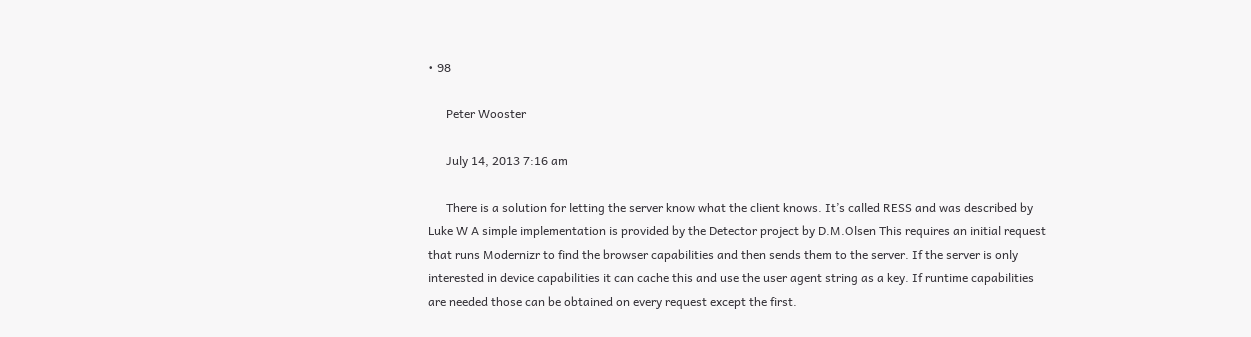• 98

      Peter Wooster

      July 14, 2013 7:16 am

      There is a solution for letting the server know what the client knows. It’s called RESS and was described by Luke W A simple implementation is provided by the Detector project by D.M.Olsen This requires an initial request that runs Modernizr to find the browser capabilities and then sends them to the server. If the server is only interested in device capabilities it can cache this and use the user agent string as a key. If runtime capabilities are needed those can be obtained on every request except the first.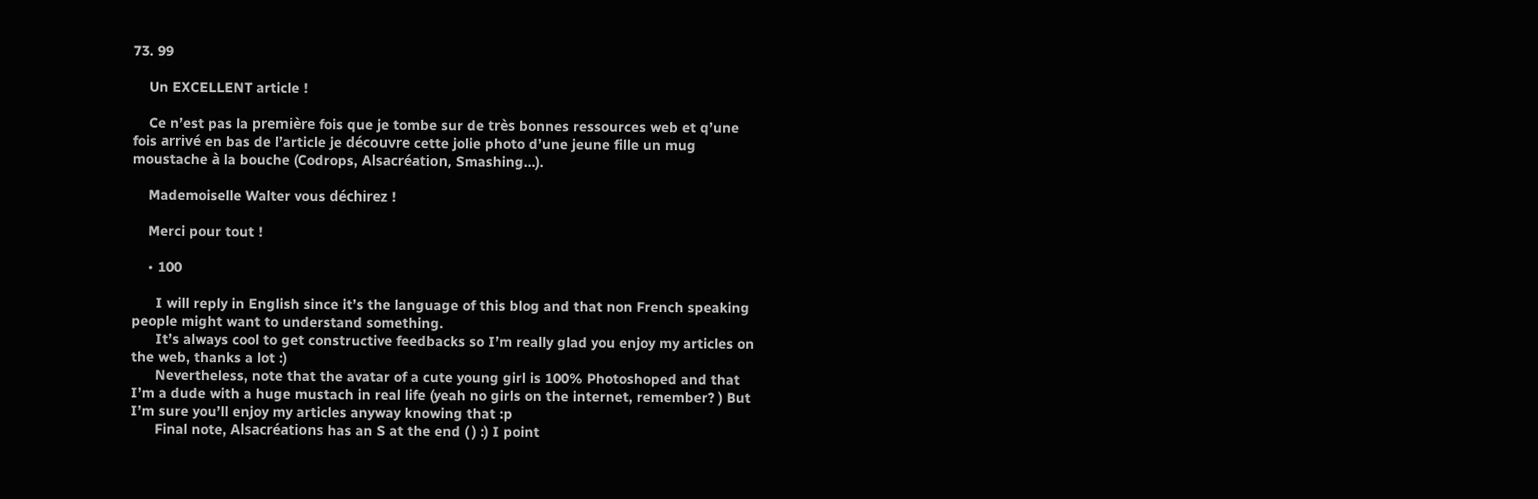73. 99

    Un EXCELLENT article !

    Ce n’est pas la première fois que je tombe sur de très bonnes ressources web et q’une fois arrivé en bas de l’article je découvre cette jolie photo d’une jeune fille un mug moustache à la bouche (Codrops, Alsacréation, Smashing…).

    Mademoiselle Walter vous déchirez !

    Merci pour tout !

    • 100

      I will reply in English since it’s the language of this blog and that non French speaking people might want to understand something.
      It’s always cool to get constructive feedbacks so I’m really glad you enjoy my articles on the web, thanks a lot :)
      Nevertheless, note that the avatar of a cute young girl is 100% Photoshoped and that I’m a dude with a huge mustach in real life (yeah no girls on the internet, remember? ) But I’m sure you’ll enjoy my articles anyway knowing that :p
      Final note, Alsacréations has an S at the end ( ) :) I point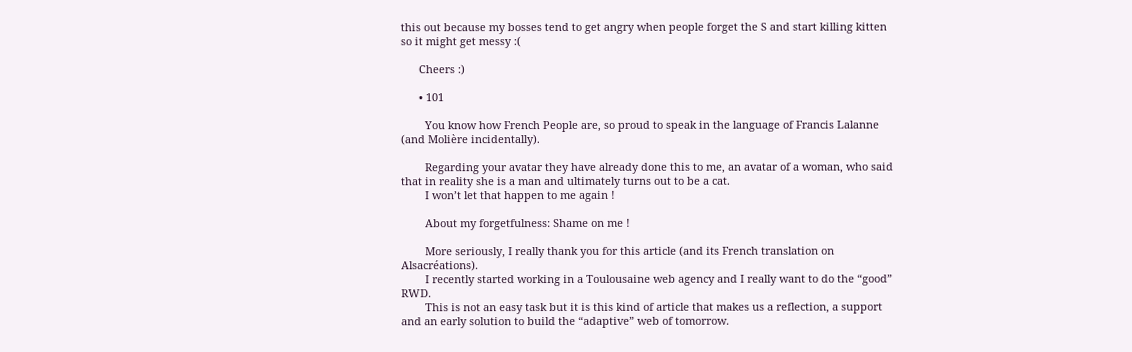this out because my bosses tend to get angry when people forget the S and start killing kitten so it might get messy :(

      Cheers :)

      • 101

        You know how French People are, so proud to speak in the language of Francis Lalanne (and Molière incidentally).

        Regarding your avatar they have already done this to me, an avatar of a woman, who said that in reality she is a man and ultimately turns out to be a cat.
        I won’t let that happen to me again !

        About my forgetfulness: Shame on me !

        More seriously, I really thank you for this article (and its French translation on Alsacréations).
        I recently started working in a Toulousaine web agency and I really want to do the “good” RWD.
        This is not an easy task but it is this kind of article that makes us a reflection, a support and an early solution to build the “adaptive” web of tomorrow.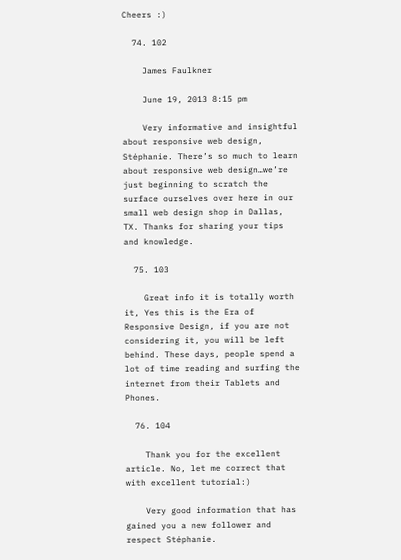Cheers :)

  74. 102

    James Faulkner

    June 19, 2013 8:15 pm

    Very informative and insightful about responsive web design, Stéphanie. There’s so much to learn about responsive web design…we’re just beginning to scratch the surface ourselves over here in our small web design shop in Dallas, TX. Thanks for sharing your tips and knowledge.

  75. 103

    Great info it is totally worth it, Yes this is the Era of Responsive Design, if you are not considering it, you will be left behind. These days, people spend a lot of time reading and surfing the internet from their Tablets and Phones.

  76. 104

    Thank you for the excellent article. No, let me correct that with excellent tutorial:)

    Very good information that has gained you a new follower and respect Stéphanie.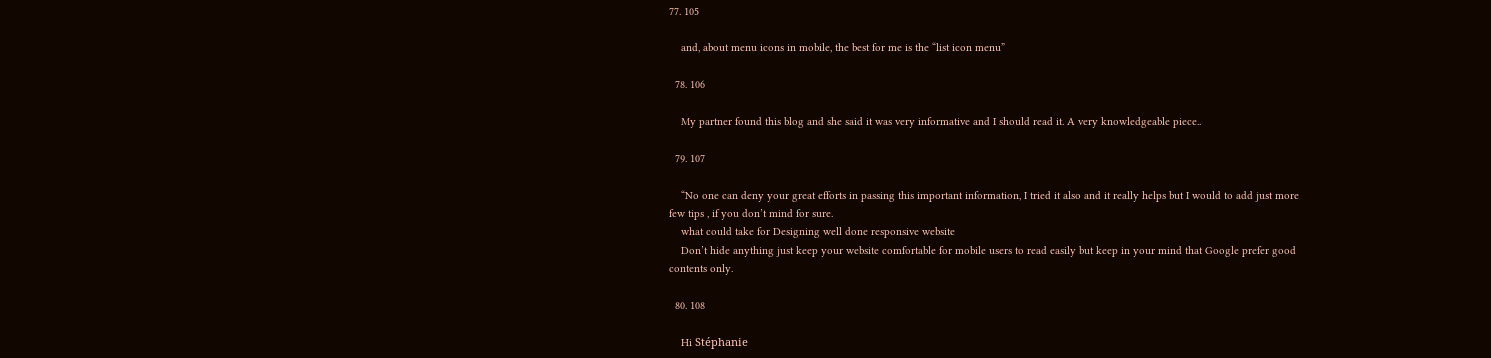77. 105

    and, about menu icons in mobile, the best for me is the “list icon menu”

  78. 106

    My partner found this blog and she said it was very informative and I should read it. A very knowledgeable piece..

  79. 107

    “No one can deny your great efforts in passing this important information, I tried it also and it really helps but I would to add just more few tips , if you don’t mind for sure.
    what could take for Designing well done responsive website
    Don’t hide anything just keep your website comfortable for mobile users to read easily but keep in your mind that Google prefer good contents only.

  80. 108

    Hi Stéphanie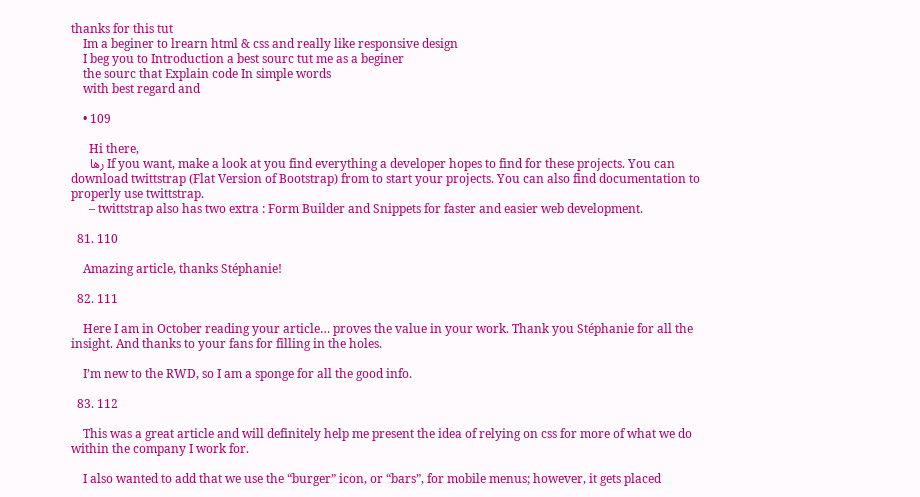thanks for this tut
    Im a beginer to lrearn html & css and really like responsive design
    I beg you to Introduction a best sourc tut me as a beginer
    the sourc that Explain code In simple words
    with best regard and

    • 109

      Hi there,
      رها If you want, make a look at you find everything a developer hopes to find for these projects. You can download twittstrap (Flat Version of Bootstrap) from to start your projects. You can also find documentation to properly use twittstrap.
      – twittstrap also has two extra : Form Builder and Snippets for faster and easier web development.

  81. 110

    Amazing article, thanks Stéphanie!

  82. 111

    Here I am in October reading your article… proves the value in your work. Thank you Stéphanie for all the insight. And thanks to your fans for filling in the holes.

    I’m new to the RWD, so I am a sponge for all the good info.

  83. 112

    This was a great article and will definitely help me present the idea of relying on css for more of what we do within the company I work for.

    I also wanted to add that we use the “burger” icon, or “bars”, for mobile menus; however, it gets placed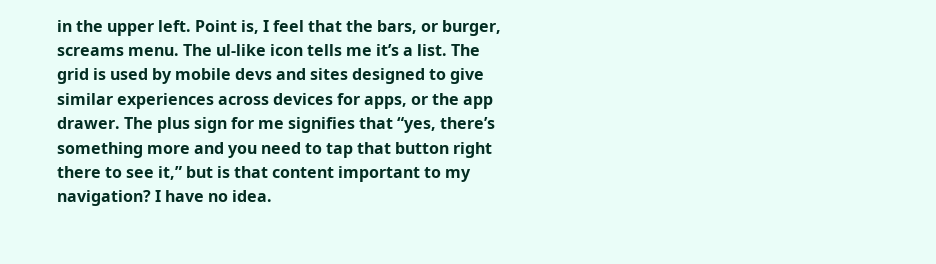in the upper left. Point is, I feel that the bars, or burger, screams menu. The ul-like icon tells me it’s a list. The grid is used by mobile devs and sites designed to give similar experiences across devices for apps, or the app drawer. The plus sign for me signifies that “yes, there’s something more and you need to tap that button right there to see it,” but is that content important to my navigation? I have no idea.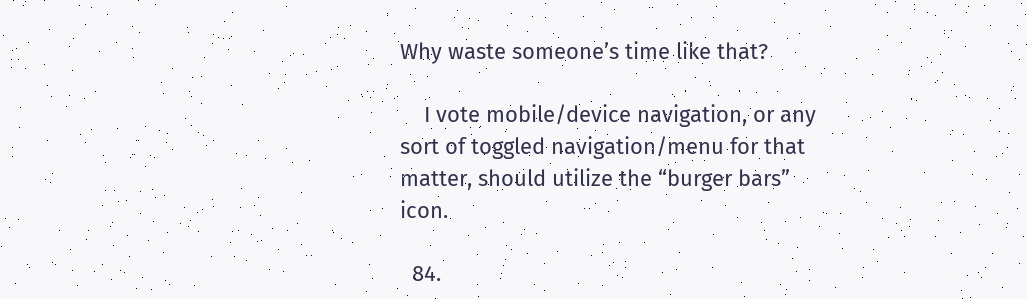Why waste someone’s time like that?

    I vote mobile/device navigation, or any sort of toggled navigation/menu for that matter, should utilize the “burger bars” icon.

  84.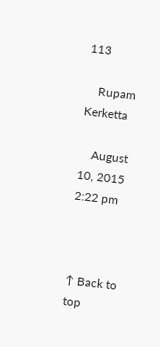113

    Rupam Kerketta

    August 10, 2015 2:22 pm



↑ Back to top